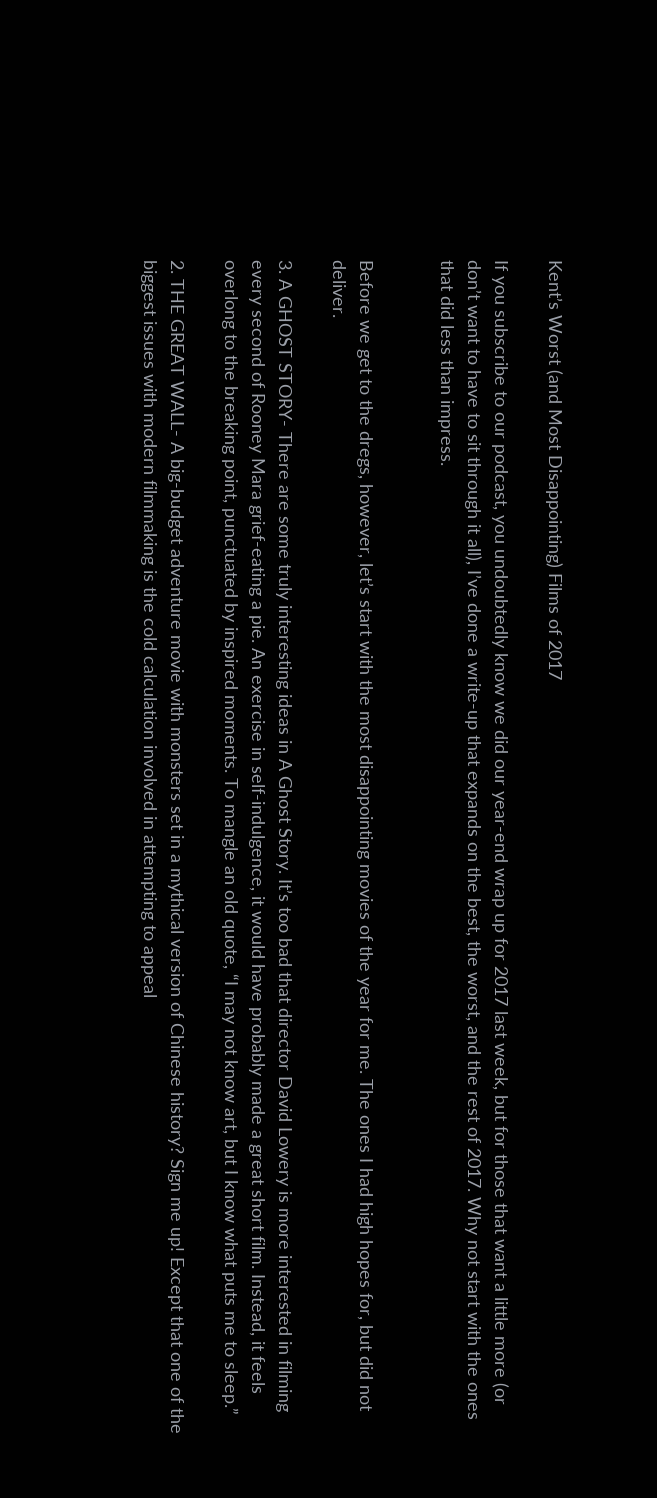Kent’s Worst (and Most Disappointing) Films of 2017

If you subscribe to our podcast, you undoubtedly know we did our year-end wrap up for 2017 last week, but for those that want a little more (or don’t want to have to sit through it all), I’ve done a write-up that expands on the best, the worst, and the rest of 2017. Why not start with the ones that did less than impress.


Before we get to the dregs, however, let’s start with the most disappointing movies of the year for me. The ones I had high hopes for, but did not deliver.

3. A GHOST STORY- There are some truly interesting ideas in A Ghost Story. It’s too bad that director David Lowery is more interested in filming every second of Rooney Mara grief-eating a pie. An exercise in self-indulgence, it would have probably made a great short film. Instead, it feels overlong to the breaking point, punctuated by inspired moments. To mangle an old quote, “I may not know art, but I know what puts me to sleep.”

2. THE GREAT WALL- A big-budget adventure movie with monsters set in a mythical version of Chinese history? Sign me up! Except that one of the biggest issues with modern filmmaking is the cold calculation involved in attempting to appeal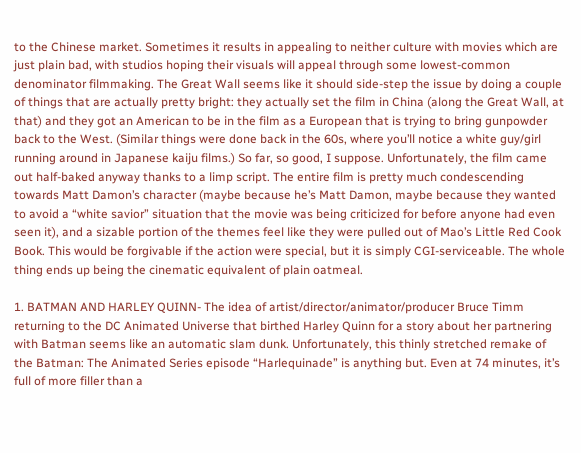to the Chinese market. Sometimes it results in appealing to neither culture with movies which are just plain bad, with studios hoping their visuals will appeal through some lowest-common denominator filmmaking. The Great Wall seems like it should side-step the issue by doing a couple of things that are actually pretty bright: they actually set the film in China (along the Great Wall, at that) and they got an American to be in the film as a European that is trying to bring gunpowder back to the West. (Similar things were done back in the 60s, where you’ll notice a white guy/girl running around in Japanese kaiju films.) So far, so good, I suppose. Unfortunately, the film came out half-baked anyway thanks to a limp script. The entire film is pretty much condescending towards Matt Damon’s character (maybe because he’s Matt Damon, maybe because they wanted to avoid a “white savior” situation that the movie was being criticized for before anyone had even seen it), and a sizable portion of the themes feel like they were pulled out of Mao’s Little Red Cook Book. This would be forgivable if the action were special, but it is simply CGI-serviceable. The whole thing ends up being the cinematic equivalent of plain oatmeal.

1. BATMAN AND HARLEY QUINN- The idea of artist/director/animator/producer Bruce Timm returning to the DC Animated Universe that birthed Harley Quinn for a story about her partnering with Batman seems like an automatic slam dunk. Unfortunately, this thinly stretched remake of the Batman: The Animated Series episode “Harlequinade” is anything but. Even at 74 minutes, it’s full of more filler than a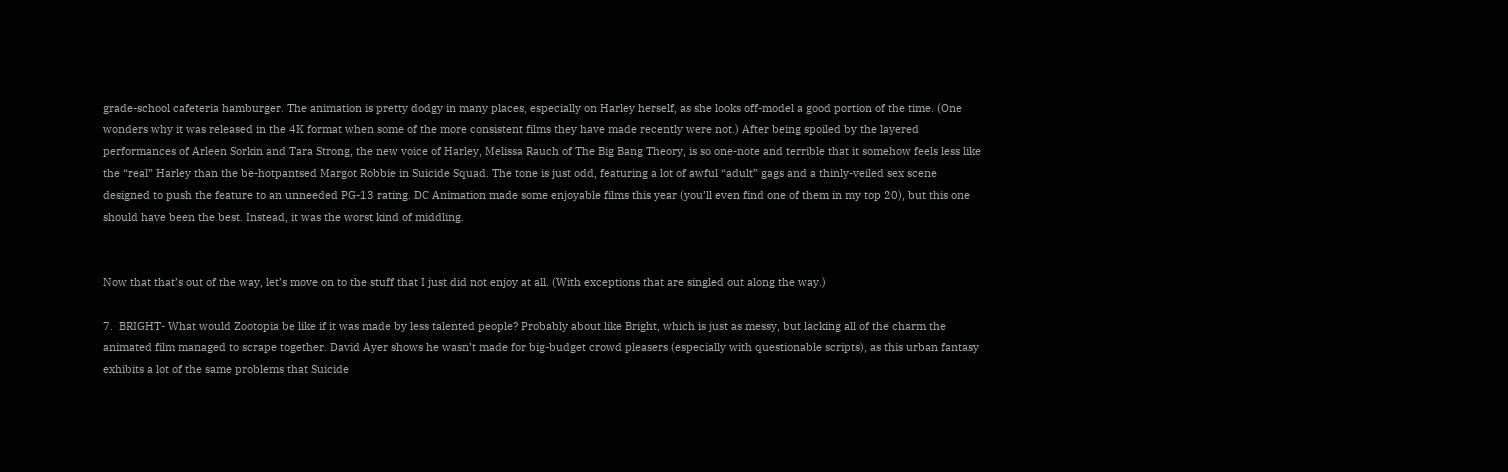grade-school cafeteria hamburger. The animation is pretty dodgy in many places, especially on Harley herself, as she looks off-model a good portion of the time. (One wonders why it was released in the 4K format when some of the more consistent films they have made recently were not.) After being spoiled by the layered performances of Arleen Sorkin and Tara Strong, the new voice of Harley, Melissa Rauch of The Big Bang Theory, is so one-note and terrible that it somehow feels less like the “real” Harley than the be-hotpantsed Margot Robbie in Suicide Squad. The tone is just odd, featuring a lot of awful “adult” gags and a thinly-veiled sex scene designed to push the feature to an unneeded PG-13 rating. DC Animation made some enjoyable films this year (you’ll even find one of them in my top 20), but this one should have been the best. Instead, it was the worst kind of middling.


Now that that’s out of the way, let’s move on to the stuff that I just did not enjoy at all. (With exceptions that are singled out along the way.)

7.  BRIGHT- What would Zootopia be like if it was made by less talented people? Probably about like Bright, which is just as messy, but lacking all of the charm the animated film managed to scrape together. David Ayer shows he wasn’t made for big-budget crowd pleasers (especially with questionable scripts), as this urban fantasy exhibits a lot of the same problems that Suicide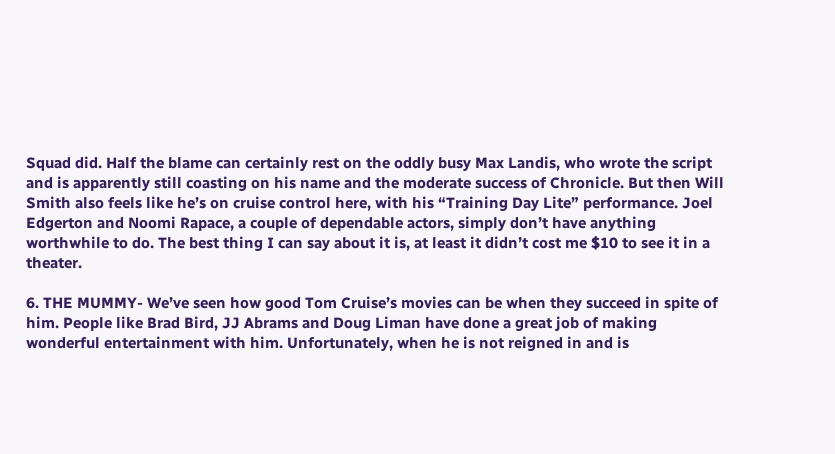Squad did. Half the blame can certainly rest on the oddly busy Max Landis, who wrote the script and is apparently still coasting on his name and the moderate success of Chronicle. But then Will Smith also feels like he’s on cruise control here, with his “Training Day Lite” performance. Joel Edgerton and Noomi Rapace, a couple of dependable actors, simply don’t have anything worthwhile to do. The best thing I can say about it is, at least it didn’t cost me $10 to see it in a theater.

6. THE MUMMY- We’ve seen how good Tom Cruise’s movies can be when they succeed in spite of him. People like Brad Bird, JJ Abrams and Doug Liman have done a great job of making wonderful entertainment with him. Unfortunately, when he is not reigned in and is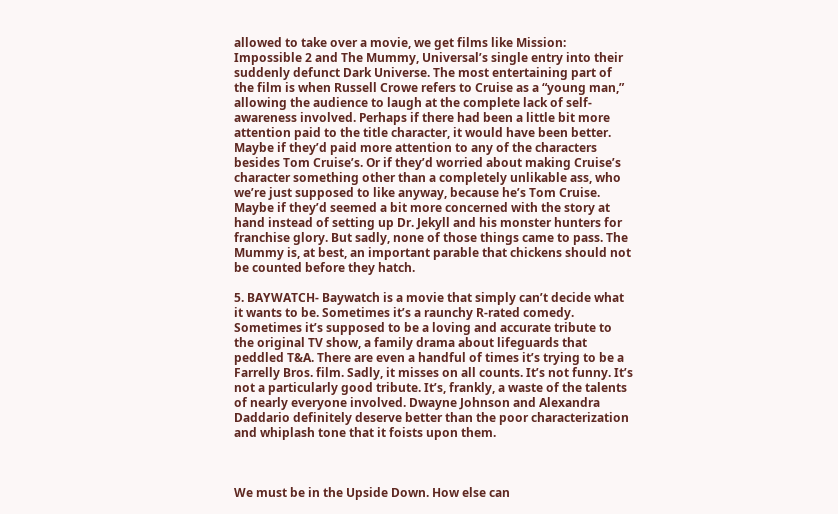allowed to take over a movie, we get films like Mission: Impossible 2 and The Mummy, Universal’s single entry into their suddenly defunct Dark Universe. The most entertaining part of the film is when Russell Crowe refers to Cruise as a “young man,” allowing the audience to laugh at the complete lack of self-awareness involved. Perhaps if there had been a little bit more attention paid to the title character, it would have been better. Maybe if they’d paid more attention to any of the characters besides Tom Cruise’s. Or if they’d worried about making Cruise’s character something other than a completely unlikable ass, who we’re just supposed to like anyway, because he’s Tom Cruise. Maybe if they’d seemed a bit more concerned with the story at hand instead of setting up Dr. Jekyll and his monster hunters for franchise glory. But sadly, none of those things came to pass. The Mummy is, at best, an important parable that chickens should not be counted before they hatch.

5. BAYWATCH- Baywatch is a movie that simply can’t decide what it wants to be. Sometimes it’s a raunchy R-rated comedy. Sometimes it’s supposed to be a loving and accurate tribute to the original TV show, a family drama about lifeguards that peddled T&A. There are even a handful of times it’s trying to be a Farrelly Bros. film. Sadly, it misses on all counts. It’s not funny. It’s not a particularly good tribute. It’s, frankly, a waste of the talents of nearly everyone involved. Dwayne Johnson and Alexandra Daddario definitely deserve better than the poor characterization and whiplash tone that it foists upon them.



We must be in the Upside Down. How else can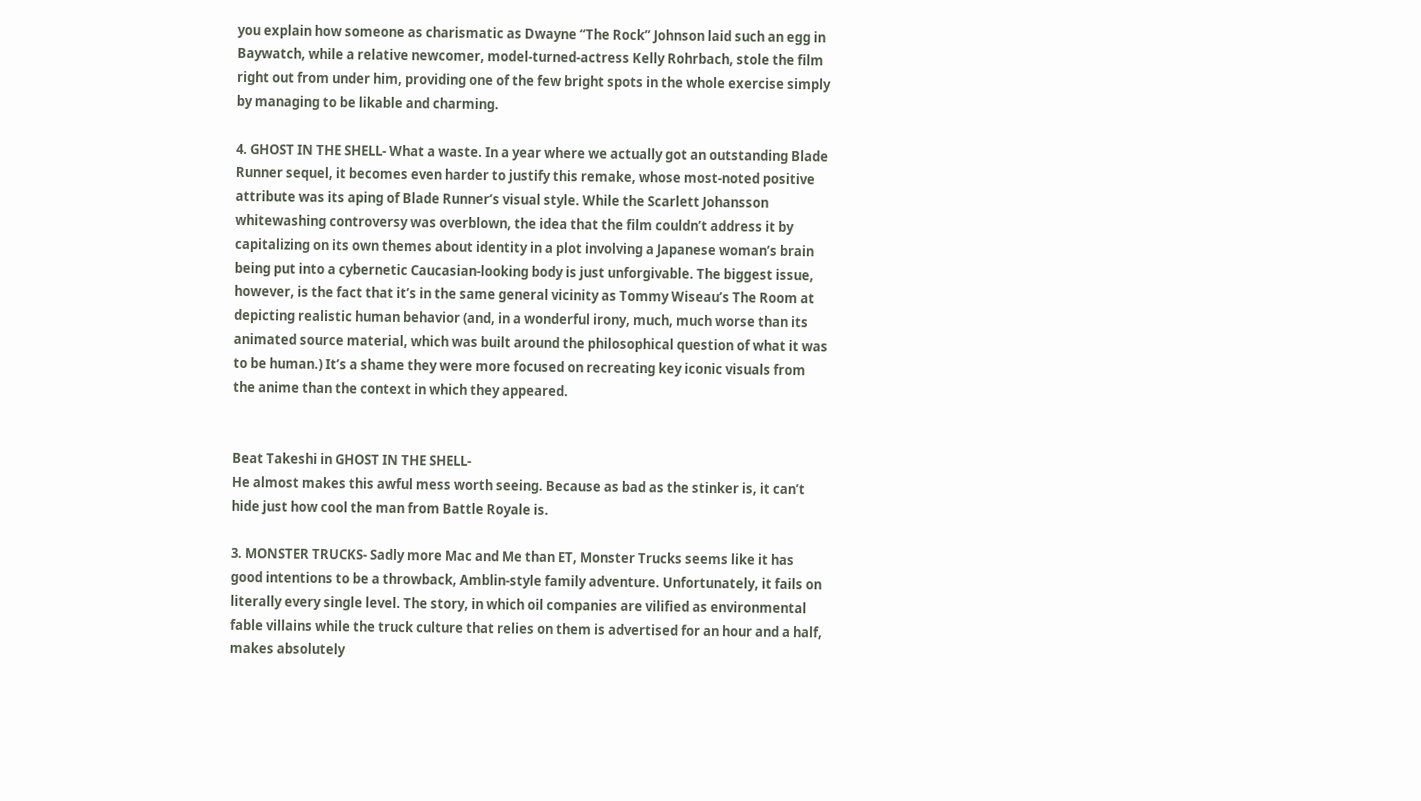you explain how someone as charismatic as Dwayne “The Rock” Johnson laid such an egg in Baywatch, while a relative newcomer, model-turned-actress Kelly Rohrbach, stole the film right out from under him, providing one of the few bright spots in the whole exercise simply by managing to be likable and charming.

4. GHOST IN THE SHELL- What a waste. In a year where we actually got an outstanding Blade Runner sequel, it becomes even harder to justify this remake, whose most-noted positive attribute was its aping of Blade Runner’s visual style. While the Scarlett Johansson whitewashing controversy was overblown, the idea that the film couldn’t address it by capitalizing on its own themes about identity in a plot involving a Japanese woman’s brain being put into a cybernetic Caucasian-looking body is just unforgivable. The biggest issue, however, is the fact that it’s in the same general vicinity as Tommy Wiseau’s The Room at depicting realistic human behavior (and, in a wonderful irony, much, much worse than its animated source material, which was built around the philosophical question of what it was to be human.) It’s a shame they were more focused on recreating key iconic visuals from the anime than the context in which they appeared.


Beat Takeshi in GHOST IN THE SHELL-
He almost makes this awful mess worth seeing. Because as bad as the stinker is, it can’t hide just how cool the man from Battle Royale is.

3. MONSTER TRUCKS- Sadly more Mac and Me than ET, Monster Trucks seems like it has good intentions to be a throwback, Amblin-style family adventure. Unfortunately, it fails on literally every single level. The story, in which oil companies are vilified as environmental fable villains while the truck culture that relies on them is advertised for an hour and a half, makes absolutely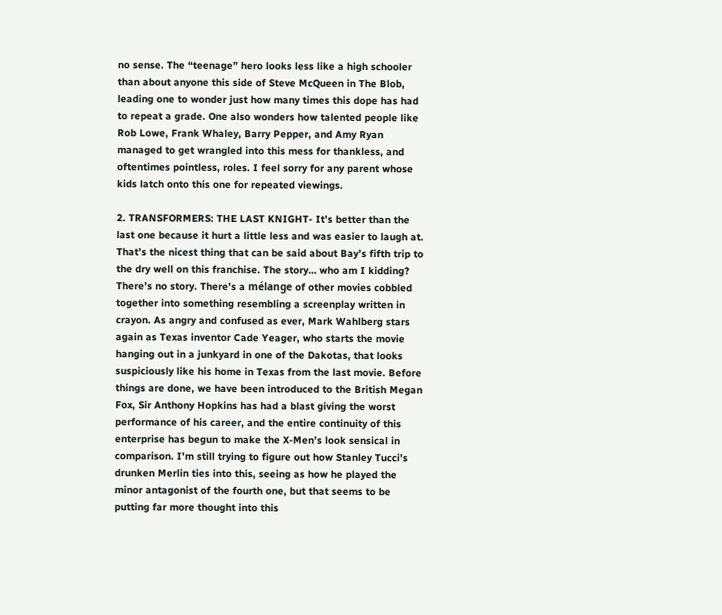no sense. The “teenage” hero looks less like a high schooler than about anyone this side of Steve McQueen in The Blob, leading one to wonder just how many times this dope has had to repeat a grade. One also wonders how talented people like Rob Lowe, Frank Whaley, Barry Pepper, and Amy Ryan managed to get wrangled into this mess for thankless, and oftentimes pointless, roles. I feel sorry for any parent whose kids latch onto this one for repeated viewings.

2. TRANSFORMERS: THE LAST KNIGHT- It’s better than the last one because it hurt a little less and was easier to laugh at. That’s the nicest thing that can be said about Bay’s fifth trip to the dry well on this franchise. The story… who am I kidding? There’s no story. There’s a mélange of other movies cobbled together into something resembling a screenplay written in crayon. As angry and confused as ever, Mark Wahlberg stars again as Texas inventor Cade Yeager, who starts the movie hanging out in a junkyard in one of the Dakotas, that looks suspiciously like his home in Texas from the last movie. Before things are done, we have been introduced to the British Megan Fox, Sir Anthony Hopkins has had a blast giving the worst performance of his career, and the entire continuity of this enterprise has begun to make the X-Men’s look sensical in comparison. I’m still trying to figure out how Stanley Tucci’s drunken Merlin ties into this, seeing as how he played the minor antagonist of the fourth one, but that seems to be putting far more thought into this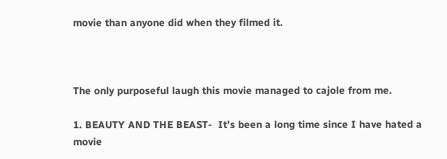movie than anyone did when they filmed it.



The only purposeful laugh this movie managed to cajole from me.

1. BEAUTY AND THE BEAST-  It’s been a long time since I have hated a movie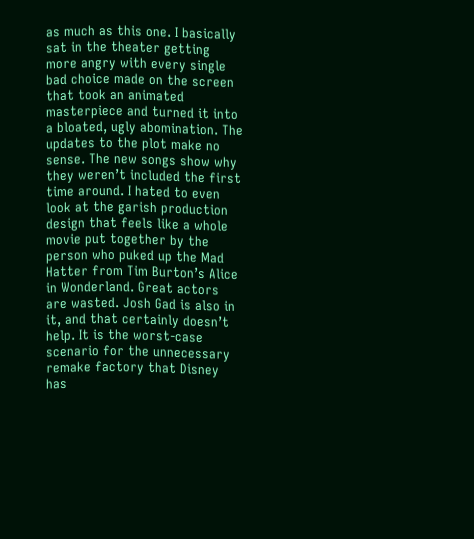as much as this one. I basically sat in the theater getting more angry with every single bad choice made on the screen that took an animated masterpiece and turned it into a bloated, ugly abomination. The updates to the plot make no sense. The new songs show why they weren’t included the first time around. I hated to even look at the garish production design that feels like a whole movie put together by the person who puked up the Mad Hatter from Tim Burton’s Alice in Wonderland. Great actors are wasted. Josh Gad is also in it, and that certainly doesn’t help. It is the worst-case scenario for the unnecessary remake factory that Disney has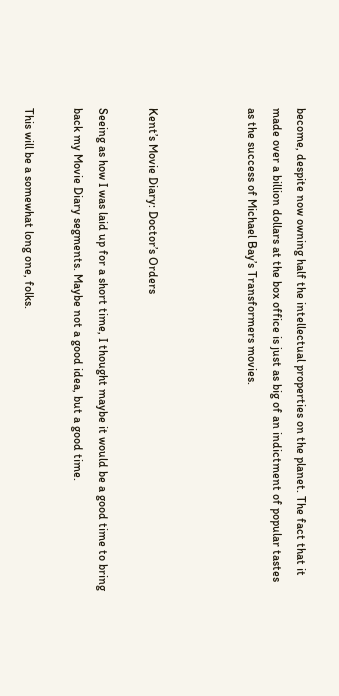become, despite now owning half the intellectual properties on the planet. The fact that it made over a billion dollars at the box office is just as big of an indictment of popular tastes as the success of Michael Bay’s Transformers movies.



Kent’s Movie Diary: Doctor’s Orders

Seeing as how I was laid up for a short time, I thought maybe it would be a good time to bring back my Movie Diary segments. Maybe not a good idea, but a good time.

This will be a somewhat long one, folks.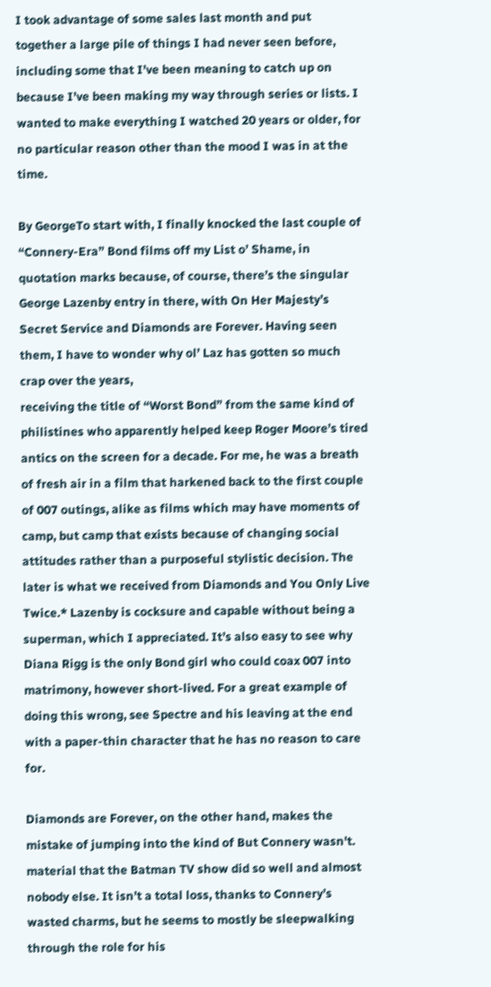I took advantage of some sales last month and put together a large pile of things I had never seen before, including some that I’ve been meaning to catch up on because I’ve been making my way through series or lists. I wanted to make everything I watched 20 years or older, for no particular reason other than the mood I was in at the time.

By GeorgeTo start with, I finally knocked the last couple of “Connery-Era” Bond films off my List o’ Shame, in quotation marks because, of course, there’s the singular George Lazenby entry in there, with On Her Majesty’s Secret Service and Diamonds are Forever. Having seen them, I have to wonder why ol’ Laz has gotten so much crap over the years,
receiving the title of “Worst Bond” from the same kind of philistines who apparently helped keep Roger Moore’s tired antics on the screen for a decade. For me, he was a breath of fresh air in a film that harkened back to the first couple of 007 outings, alike as films which may have moments of camp, but camp that exists because of changing social attitudes rather than a purposeful stylistic decision. The later is what we received from Diamonds and You Only Live Twice.* Lazenby is cocksure and capable without being a superman, which I appreciated. It’s also easy to see why Diana Rigg is the only Bond girl who could coax 007 into matrimony, however short-lived. For a great example of doing this wrong, see Spectre and his leaving at the end with a paper-thin character that he has no reason to care for.

Diamonds are Forever, on the other hand, makes the mistake of jumping into the kind of But Connery wasn't. material that the Batman TV show did so well and almost nobody else. It isn’t a total loss, thanks to Connery’s wasted charms, but he seems to mostly be sleepwalking through the role for his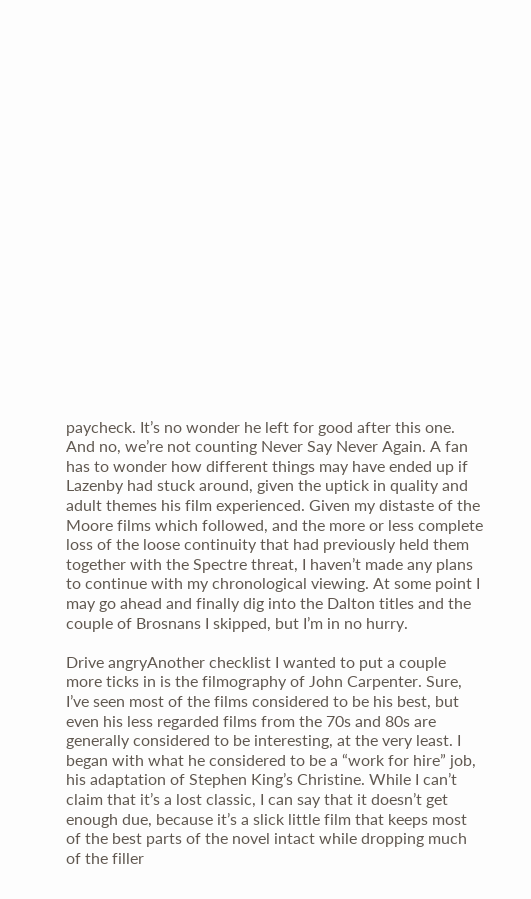paycheck. It’s no wonder he left for good after this one. And no, we’re not counting Never Say Never Again. A fan has to wonder how different things may have ended up if Lazenby had stuck around, given the uptick in quality and adult themes his film experienced. Given my distaste of the Moore films which followed, and the more or less complete loss of the loose continuity that had previously held them together with the Spectre threat, I haven’t made any plans to continue with my chronological viewing. At some point I may go ahead and finally dig into the Dalton titles and the couple of Brosnans I skipped, but I’m in no hurry.

Drive angryAnother checklist I wanted to put a couple more ticks in is the filmography of John Carpenter. Sure, I’ve seen most of the films considered to be his best, but even his less regarded films from the 70s and 80s are generally considered to be interesting, at the very least. I began with what he considered to be a “work for hire” job, his adaptation of Stephen King’s Christine. While I can’t claim that it’s a lost classic, I can say that it doesn’t get enough due, because it’s a slick little film that keeps most of the best parts of the novel intact while dropping much of the filler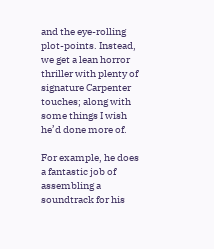and the eye-rolling plot-points. Instead, we get a lean horror thriller with plenty of signature Carpenter touches; along with some things I wish he’d done more of.

For example, he does a fantastic job of assembling a soundtrack for his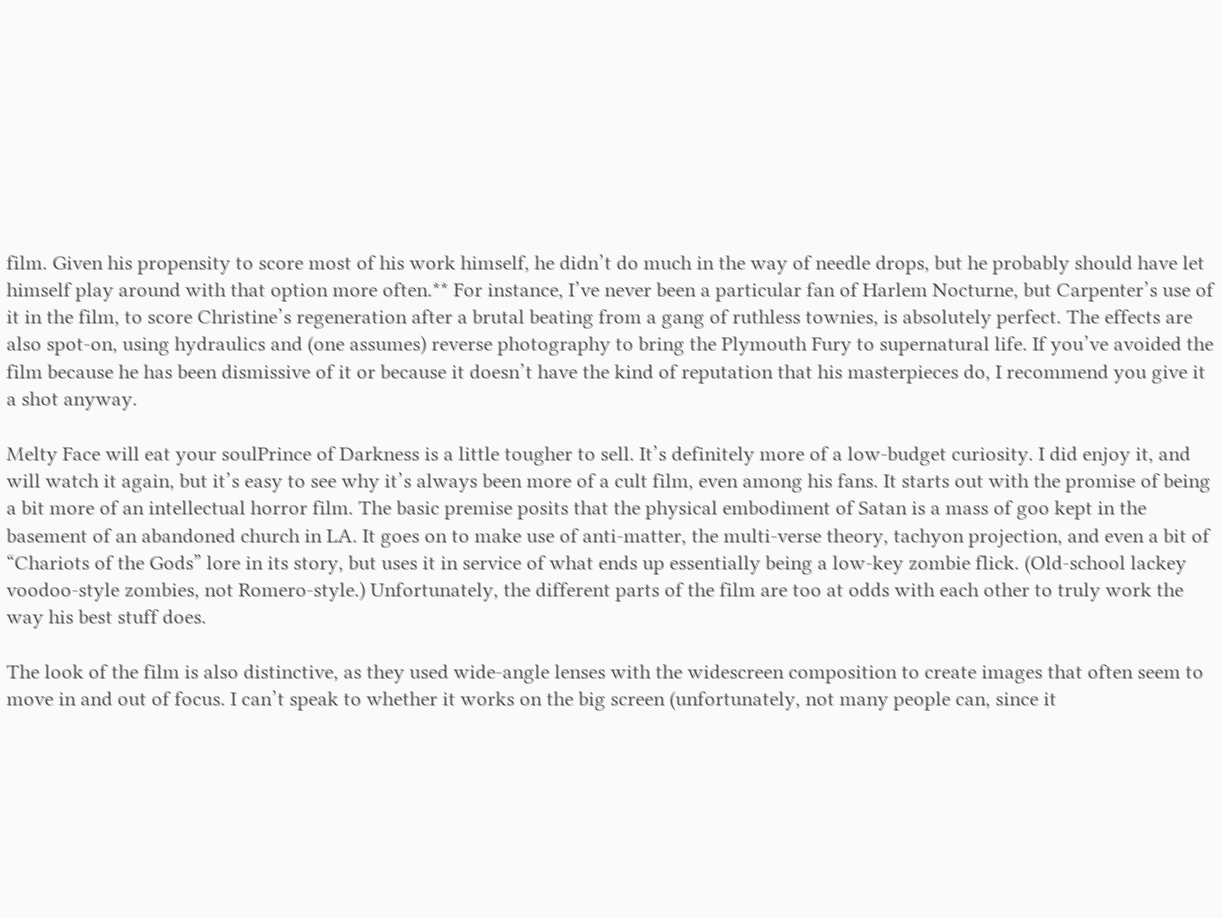film. Given his propensity to score most of his work himself, he didn’t do much in the way of needle drops, but he probably should have let himself play around with that option more often.** For instance, I’ve never been a particular fan of Harlem Nocturne, but Carpenter’s use of it in the film, to score Christine’s regeneration after a brutal beating from a gang of ruthless townies, is absolutely perfect. The effects are also spot-on, using hydraulics and (one assumes) reverse photography to bring the Plymouth Fury to supernatural life. If you’ve avoided the film because he has been dismissive of it or because it doesn’t have the kind of reputation that his masterpieces do, I recommend you give it a shot anyway.

Melty Face will eat your soulPrince of Darkness is a little tougher to sell. It’s definitely more of a low-budget curiosity. I did enjoy it, and will watch it again, but it’s easy to see why it’s always been more of a cult film, even among his fans. It starts out with the promise of being a bit more of an intellectual horror film. The basic premise posits that the physical embodiment of Satan is a mass of goo kept in the basement of an abandoned church in LA. It goes on to make use of anti-matter, the multi-verse theory, tachyon projection, and even a bit of “Chariots of the Gods” lore in its story, but uses it in service of what ends up essentially being a low-key zombie flick. (Old-school lackey voodoo-style zombies, not Romero-style.) Unfortunately, the different parts of the film are too at odds with each other to truly work the way his best stuff does.

The look of the film is also distinctive, as they used wide-angle lenses with the widescreen composition to create images that often seem to move in and out of focus. I can’t speak to whether it works on the big screen (unfortunately, not many people can, since it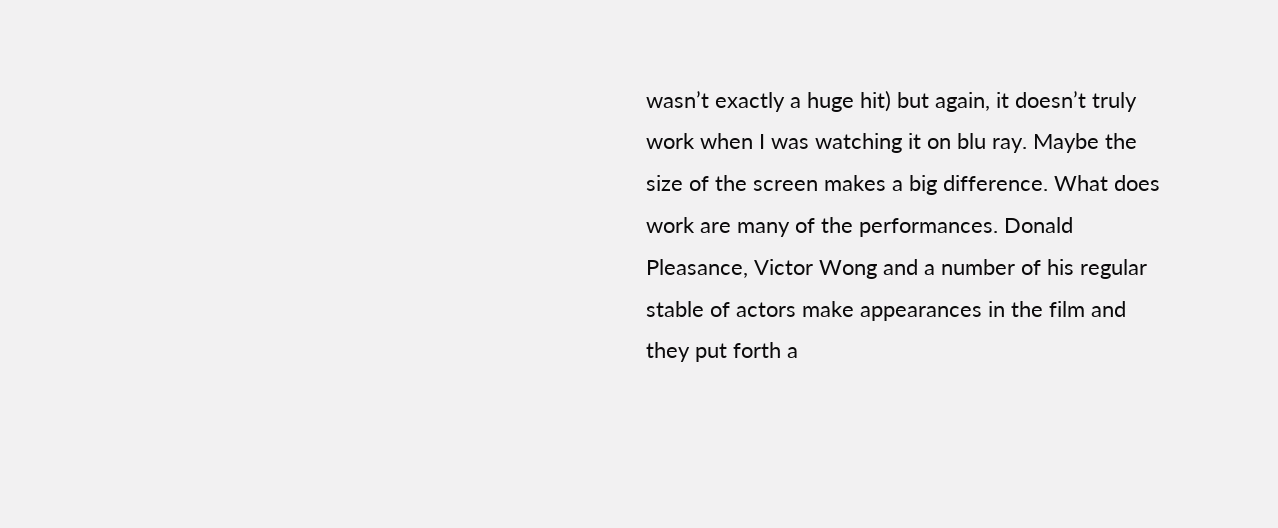wasn’t exactly a huge hit) but again, it doesn’t truly work when I was watching it on blu ray. Maybe the size of the screen makes a big difference. What does work are many of the performances. Donald Pleasance, Victor Wong and a number of his regular stable of actors make appearances in the film and they put forth a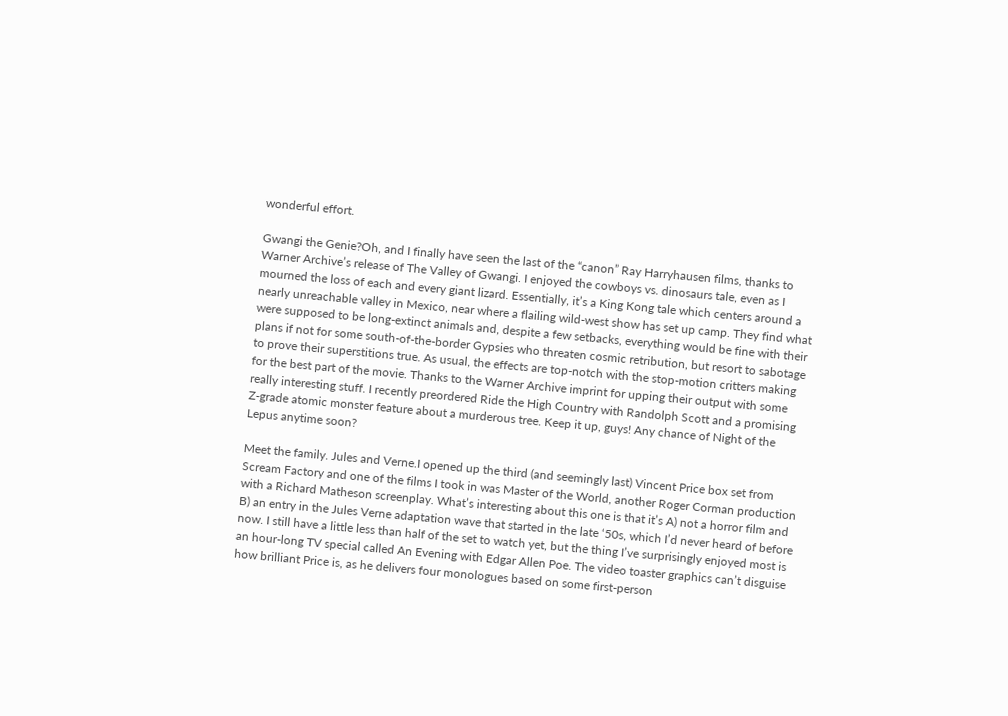wonderful effort.

Gwangi the Genie?Oh, and I finally have seen the last of the “canon” Ray Harryhausen films, thanks to Warner Archive’s release of The Valley of Gwangi. I enjoyed the cowboys vs. dinosaurs tale, even as I mourned the loss of each and every giant lizard. Essentially, it’s a King Kong tale which centers around a nearly unreachable valley in Mexico, near where a flailing wild-west show has set up camp. They find what were supposed to be long-extinct animals and, despite a few setbacks, everything would be fine with their plans if not for some south-of-the-border Gypsies who threaten cosmic retribution, but resort to sabotage to prove their superstitions true. As usual, the effects are top-notch with the stop-motion critters making for the best part of the movie. Thanks to the Warner Archive imprint for upping their output with some really interesting stuff. I recently preordered Ride the High Country with Randolph Scott and a promising Z-grade atomic monster feature about a murderous tree. Keep it up, guys! Any chance of Night of the Lepus anytime soon?

Meet the family. Jules and Verne.I opened up the third (and seemingly last) Vincent Price box set from Scream Factory and one of the films I took in was Master of the World, another Roger Corman production with a Richard Matheson screenplay. What’s interesting about this one is that it’s A) not a horror film and B) an entry in the Jules Verne adaptation wave that started in the late ‘50s, which I’d never heard of before now. I still have a little less than half of the set to watch yet, but the thing I’ve surprisingly enjoyed most is an hour-long TV special called An Evening with Edgar Allen Poe. The video toaster graphics can’t disguise how brilliant Price is, as he delivers four monologues based on some first-person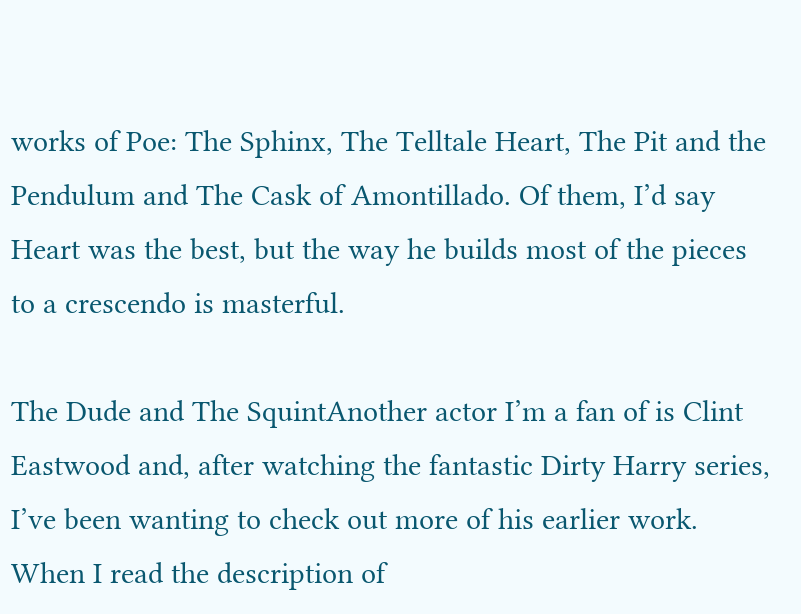works of Poe: The Sphinx, The Telltale Heart, The Pit and the Pendulum and The Cask of Amontillado. Of them, I’d say Heart was the best, but the way he builds most of the pieces to a crescendo is masterful.

The Dude and The SquintAnother actor I’m a fan of is Clint Eastwood and, after watching the fantastic Dirty Harry series, I’ve been wanting to check out more of his earlier work. When I read the description of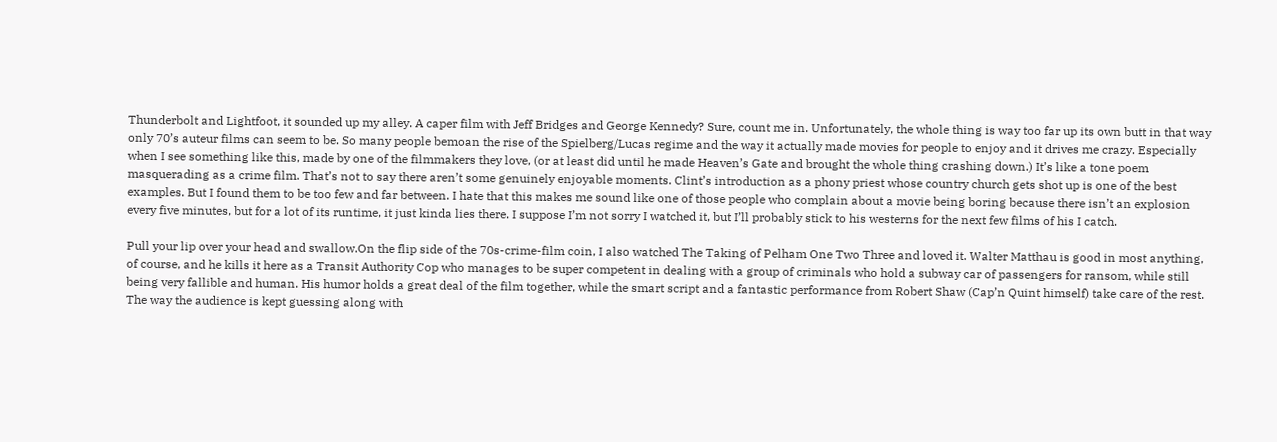Thunderbolt and Lightfoot, it sounded up my alley. A caper film with Jeff Bridges and George Kennedy? Sure, count me in. Unfortunately, the whole thing is way too far up its own butt in that way only 70’s auteur films can seem to be. So many people bemoan the rise of the Spielberg/Lucas regime and the way it actually made movies for people to enjoy and it drives me crazy. Especially when I see something like this, made by one of the filmmakers they love, (or at least did until he made Heaven’s Gate and brought the whole thing crashing down.) It’s like a tone poem masquerading as a crime film. That’s not to say there aren’t some genuinely enjoyable moments. Clint’s introduction as a phony priest whose country church gets shot up is one of the best examples. But I found them to be too few and far between. I hate that this makes me sound like one of those people who complain about a movie being boring because there isn’t an explosion every five minutes, but for a lot of its runtime, it just kinda lies there. I suppose I’m not sorry I watched it, but I’ll probably stick to his westerns for the next few films of his I catch.

Pull your lip over your head and swallow.On the flip side of the 70s-crime-film coin, I also watched The Taking of Pelham One Two Three and loved it. Walter Matthau is good in most anything, of course, and he kills it here as a Transit Authority Cop who manages to be super competent in dealing with a group of criminals who hold a subway car of passengers for ransom, while still being very fallible and human. His humor holds a great deal of the film together, while the smart script and a fantastic performance from Robert Shaw (Cap’n Quint himself) take care of the rest. The way the audience is kept guessing along with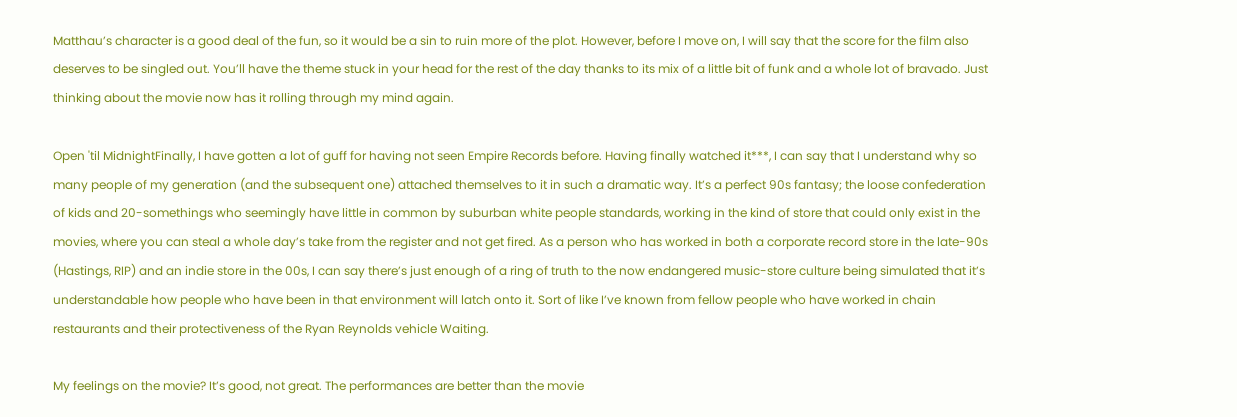Matthau’s character is a good deal of the fun, so it would be a sin to ruin more of the plot. However, before I move on, I will say that the score for the film also deserves to be singled out. You’ll have the theme stuck in your head for the rest of the day thanks to its mix of a little bit of funk and a whole lot of bravado. Just thinking about the movie now has it rolling through my mind again.

Open 'til MidnightFinally, I have gotten a lot of guff for having not seen Empire Records before. Having finally watched it***, I can say that I understand why so many people of my generation (and the subsequent one) attached themselves to it in such a dramatic way. It’s a perfect 90s fantasy; the loose confederation of kids and 20-somethings who seemingly have little in common by suburban white people standards, working in the kind of store that could only exist in the movies, where you can steal a whole day’s take from the register and not get fired. As a person who has worked in both a corporate record store in the late-90s (Hastings, RIP) and an indie store in the 00s, I can say there’s just enough of a ring of truth to the now endangered music-store culture being simulated that it’s understandable how people who have been in that environment will latch onto it. Sort of like I’ve known from fellow people who have worked in chain restaurants and their protectiveness of the Ryan Reynolds vehicle Waiting.

My feelings on the movie? It’s good, not great. The performances are better than the movie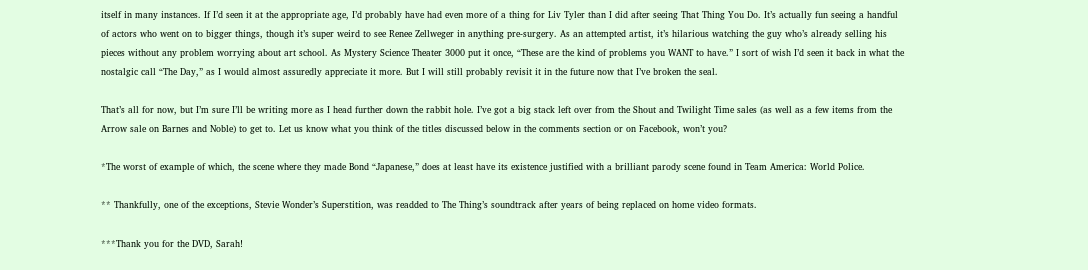itself in many instances. If I’d seen it at the appropriate age, I’d probably have had even more of a thing for Liv Tyler than I did after seeing That Thing You Do. It’s actually fun seeing a handful of actors who went on to bigger things, though it’s super weird to see Renee Zellweger in anything pre-surgery. As an attempted artist, it’s hilarious watching the guy who’s already selling his pieces without any problem worrying about art school. As Mystery Science Theater 3000 put it once, “These are the kind of problems you WANT to have.” I sort of wish I’d seen it back in what the nostalgic call “The Day,” as I would almost assuredly appreciate it more. But I will still probably revisit it in the future now that I’ve broken the seal.

That’s all for now, but I’m sure I’ll be writing more as I head further down the rabbit hole. I’ve got a big stack left over from the Shout and Twilight Time sales (as well as a few items from the Arrow sale on Barnes and Noble) to get to. Let us know what you think of the titles discussed below in the comments section or on Facebook, won’t you?

*The worst of example of which, the scene where they made Bond “Japanese,” does at least have its existence justified with a brilliant parody scene found in Team America: World Police.

** Thankfully, one of the exceptions, Stevie Wonder’s Superstition, was readded to The Thing’s soundtrack after years of being replaced on home video formats.

***Thank you for the DVD, Sarah!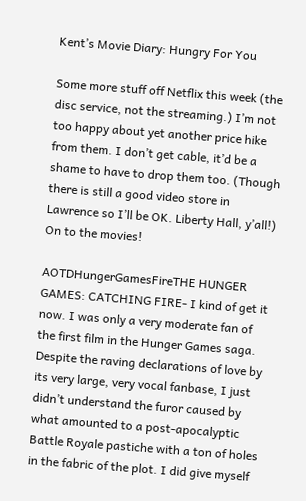Kent’s Movie Diary: Hungry For You

Some more stuff off Netflix this week (the disc service, not the streaming.) I’m not too happy about yet another price hike from them. I don’t get cable, it’d be a shame to have to drop them too. (Though there is still a good video store in Lawrence so I’ll be OK. Liberty Hall, y’all!) On to the movies!

AOTDHungerGamesFireTHE HUNGER GAMES: CATCHING FIRE- I kind of get it now. I was only a very moderate fan of the first film in the Hunger Games saga. Despite the raving declarations of love by its very large, very vocal fanbase, I just didn’t understand the furor caused by what amounted to a post-apocalyptic Battle Royale pastiche with a ton of holes in the fabric of the plot. I did give myself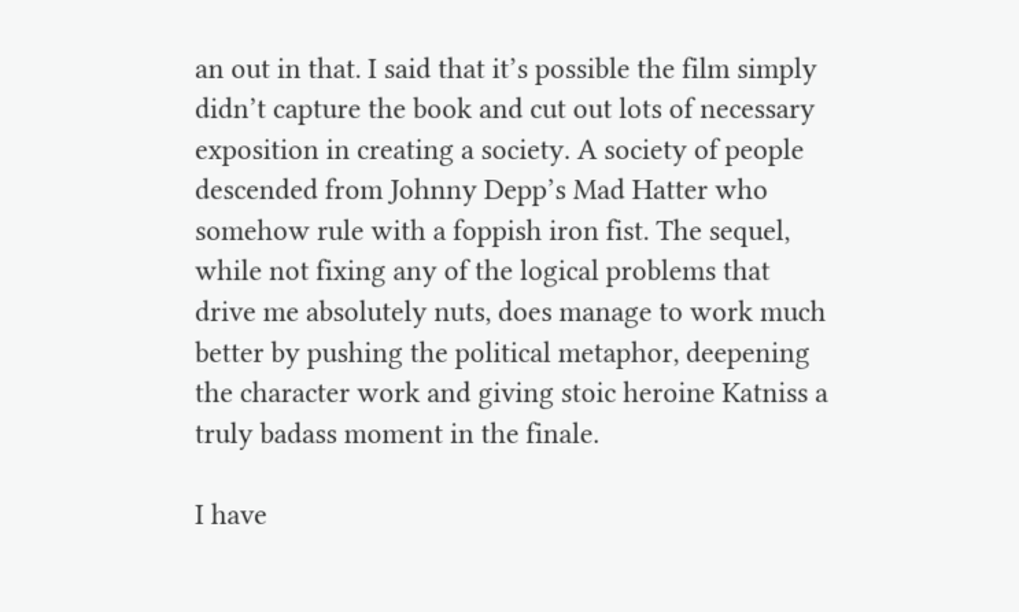an out in that. I said that it’s possible the film simply didn’t capture the book and cut out lots of necessary exposition in creating a society. A society of people descended from Johnny Depp’s Mad Hatter who somehow rule with a foppish iron fist. The sequel, while not fixing any of the logical problems that drive me absolutely nuts, does manage to work much better by pushing the political metaphor, deepening the character work and giving stoic heroine Katniss a truly badass moment in the finale.

I have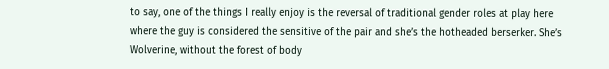to say, one of the things I really enjoy is the reversal of traditional gender roles at play here where the guy is considered the sensitive of the pair and she’s the hotheaded berserker. She’s Wolverine, without the forest of body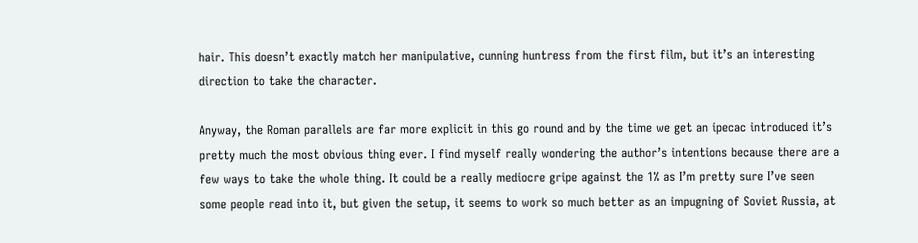hair. This doesn’t exactly match her manipulative, cunning huntress from the first film, but it’s an interesting direction to take the character.

Anyway, the Roman parallels are far more explicit in this go round and by the time we get an ipecac introduced it’s pretty much the most obvious thing ever. I find myself really wondering the author’s intentions because there are a few ways to take the whole thing. It could be a really mediocre gripe against the 1% as I’m pretty sure I’ve seen some people read into it, but given the setup, it seems to work so much better as an impugning of Soviet Russia, at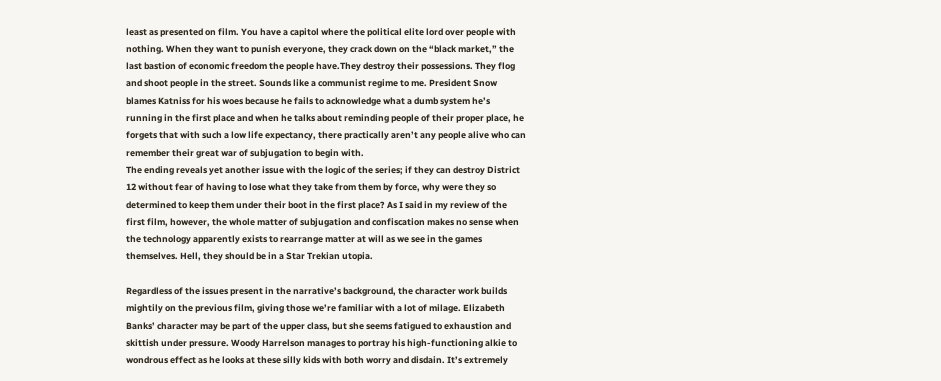least as presented on film. You have a capitol where the political elite lord over people with nothing. When they want to punish everyone, they crack down on the “black market,” the last bastion of economic freedom the people have.They destroy their possessions. They flog and shoot people in the street. Sounds like a communist regime to me. President Snow blames Katniss for his woes because he fails to acknowledge what a dumb system he’s running in the first place and when he talks about reminding people of their proper place, he forgets that with such a low life expectancy, there practically aren’t any people alive who can remember their great war of subjugation to begin with.
The ending reveals yet another issue with the logic of the series; if they can destroy District 12 without fear of having to lose what they take from them by force, why were they so determined to keep them under their boot in the first place? As I said in my review of the first film, however, the whole matter of subjugation and confiscation makes no sense when the technology apparently exists to rearrange matter at will as we see in the games themselves. Hell, they should be in a Star Trekian utopia.

Regardless of the issues present in the narrative’s background, the character work builds mightily on the previous film, giving those we’re familiar with a lot of milage. Elizabeth Banks’ character may be part of the upper class, but she seems fatigued to exhaustion and skittish under pressure. Woody Harrelson manages to portray his high-functioning alkie to wondrous effect as he looks at these silly kids with both worry and disdain. It’s extremely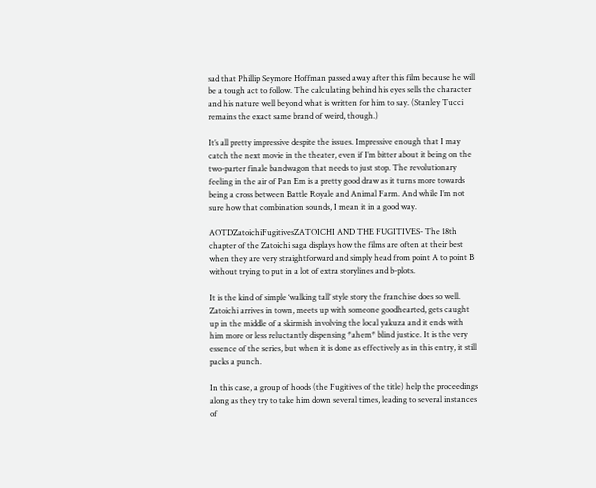sad that Phillip Seymore Hoffman passed away after this film because he will be a tough act to follow. The calculating behind his eyes sells the character and his nature well beyond what is written for him to say. (Stanley Tucci remains the exact same brand of weird, though.)

It’s all pretty impressive despite the issues. Impressive enough that I may catch the next movie in the theater, even if I’m bitter about it being on the two-parter finale bandwagon that needs to just stop. The revolutionary feeling in the air of Pan Em is a pretty good draw as it turns more towards being a cross between Battle Royale and Animal Farm. And while I’m not sure how that combination sounds, I mean it in a good way.

AOTDZatoichiFugitivesZATOICHI AND THE FUGITIVES- The 18th chapter of the Zatoichi saga displays how the films are often at their best when they are very straightforward and simply head from point A to point B without trying to put in a lot of extra storylines and b-plots.

It is the kind of simple ‘walking tall’ style story the franchise does so well. Zatoichi arrives in town, meets up with someone goodhearted, gets caught up in the middle of a skirmish involving the local yakuza and it ends with him more or less reluctantly dispensing *ahem* blind justice. It is the very essence of the series, but when it is done as effectively as in this entry, it still packs a punch.

In this case, a group of hoods (the Fugitives of the title) help the proceedings along as they try to take him down several times, leading to several instances of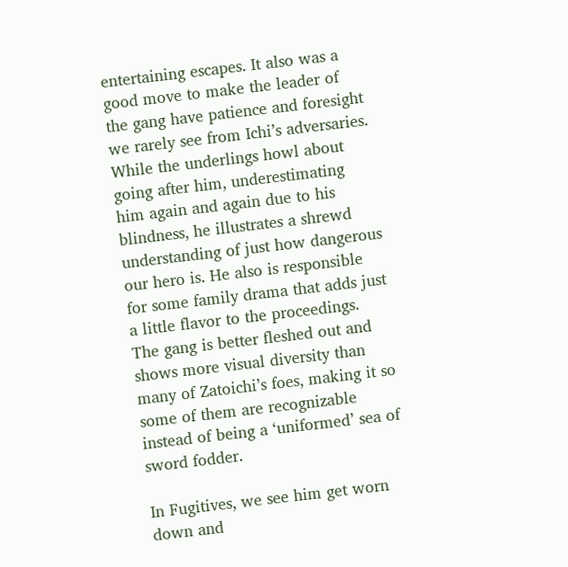entertaining escapes. It also was a good move to make the leader of the gang have patience and foresight we rarely see from Ichi’s adversaries. While the underlings howl about going after him, underestimating him again and again due to his blindness, he illustrates a shrewd understanding of just how dangerous our hero is. He also is responsible for some family drama that adds just a little flavor to the proceedings. The gang is better fleshed out and shows more visual diversity than many of Zatoichi’s foes, making it so some of them are recognizable instead of being a ‘uniformed’ sea of sword fodder.

In Fugitives, we see him get worn down and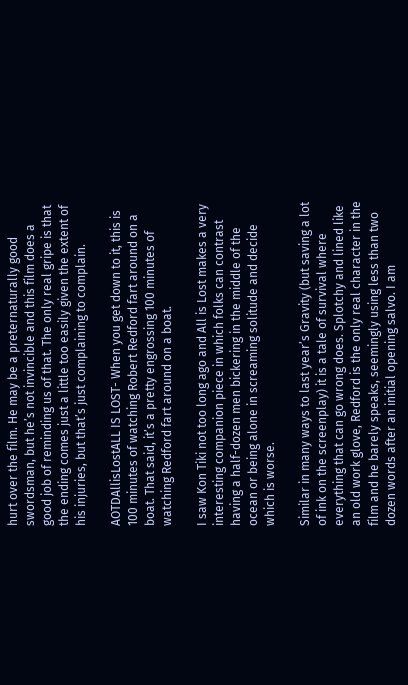hurt over the film. He may be a preternaturally good swordsman, but he’s not invincible and this film does a good job of reminding us of that. The only real gripe is that the ending comes just a little too easily given the extent of his injuries, but that’s just complaining to complain.

AOTDAllisLostALL IS LOST- When you get down to it, this is 100 minutes of watching Robert Redford fart around on a boat. That said, it’s a pretty engrossing 100 minutes of watching Redford fart around on a boat.

I saw Kon Tiki not too long ago and All is Lost makes a very interesting companion piece in which folks can contrast having a half-dozen men bickering in the middle of the ocean or being alone in screaming solitude and decide which is worse.

Similar in many ways to last year’s Gravity (but saving a lot of ink on the screenplay) it is a tale of survival where everything that can go wrong does. Splotchy and lined like an old work glove, Redford is the only real character in the film and he barely speaks, seemingly using less than two dozen words after an initial opening salvo. I am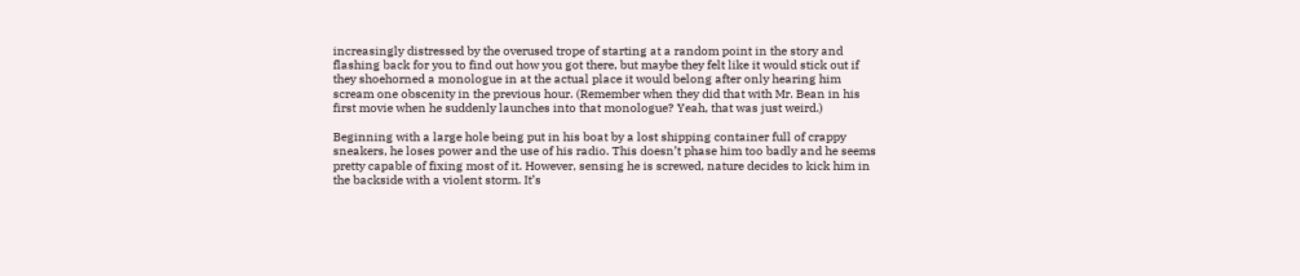increasingly distressed by the overused trope of starting at a random point in the story and flashing back for you to find out how you got there, but maybe they felt like it would stick out if they shoehorned a monologue in at the actual place it would belong after only hearing him scream one obscenity in the previous hour. (Remember when they did that with Mr. Bean in his first movie when he suddenly launches into that monologue? Yeah, that was just weird.)

Beginning with a large hole being put in his boat by a lost shipping container full of crappy sneakers, he loses power and the use of his radio. This doesn’t phase him too badly and he seems pretty capable of fixing most of it. However, sensing he is screwed, nature decides to kick him in the backside with a violent storm. It’s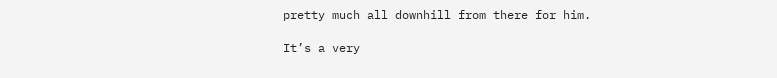pretty much all downhill from there for him.

It’s a very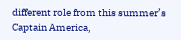different role from this summer’s Captain America,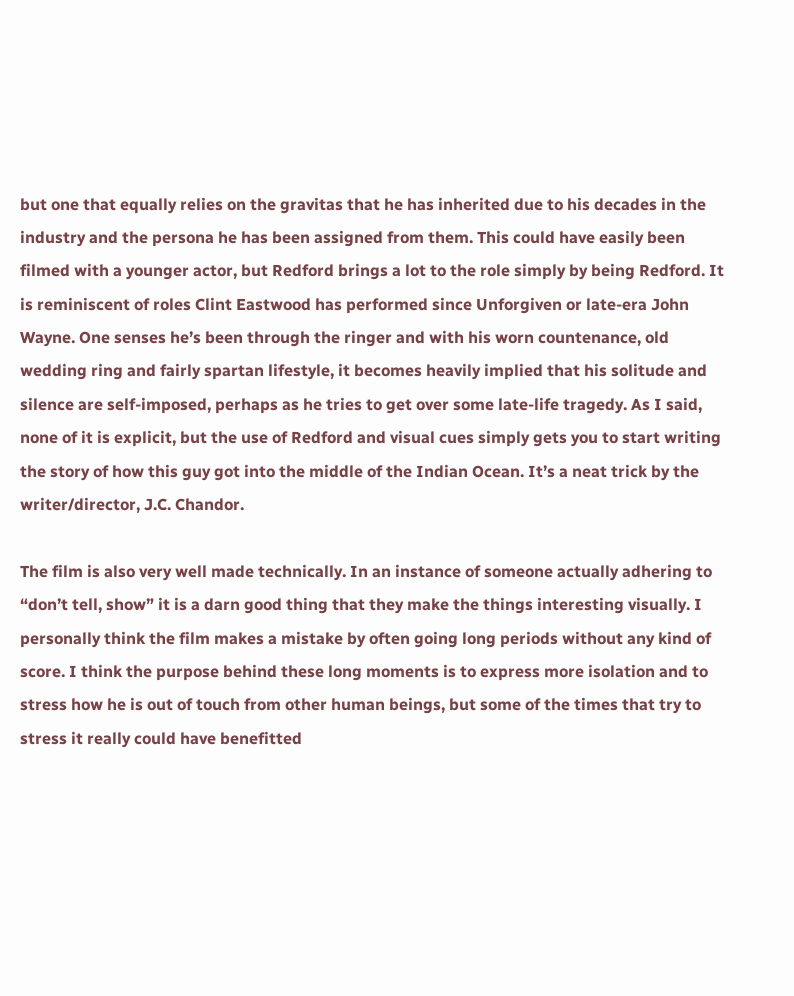but one that equally relies on the gravitas that he has inherited due to his decades in the industry and the persona he has been assigned from them. This could have easily been filmed with a younger actor, but Redford brings a lot to the role simply by being Redford. It is reminiscent of roles Clint Eastwood has performed since Unforgiven or late-era John Wayne. One senses he’s been through the ringer and with his worn countenance, old wedding ring and fairly spartan lifestyle, it becomes heavily implied that his solitude and silence are self-imposed, perhaps as he tries to get over some late-life tragedy. As I said, none of it is explicit, but the use of Redford and visual cues simply gets you to start writing the story of how this guy got into the middle of the Indian Ocean. It’s a neat trick by the writer/director, J.C. Chandor.

The film is also very well made technically. In an instance of someone actually adhering to “don’t tell, show” it is a darn good thing that they make the things interesting visually. I personally think the film makes a mistake by often going long periods without any kind of score. I think the purpose behind these long moments is to express more isolation and to stress how he is out of touch from other human beings, but some of the times that try to stress it really could have benefitted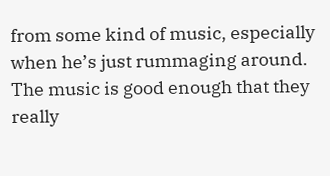from some kind of music, especially when he’s just rummaging around. The music is good enough that they really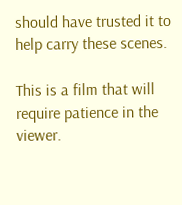should have trusted it to help carry these scenes.

This is a film that will require patience in the viewer.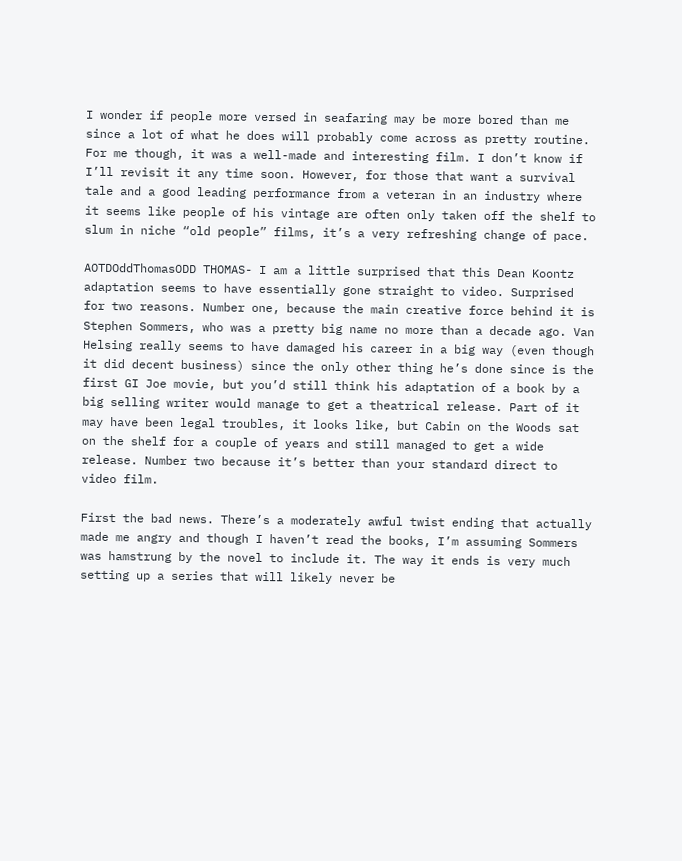I wonder if people more versed in seafaring may be more bored than me since a lot of what he does will probably come across as pretty routine. For me though, it was a well-made and interesting film. I don’t know if I’ll revisit it any time soon. However, for those that want a survival tale and a good leading performance from a veteran in an industry where it seems like people of his vintage are often only taken off the shelf to slum in niche “old people” films, it’s a very refreshing change of pace.

AOTDOddThomasODD THOMAS- I am a little surprised that this Dean Koontz adaptation seems to have essentially gone straight to video. Surprised for two reasons. Number one, because the main creative force behind it is Stephen Sommers, who was a pretty big name no more than a decade ago. Van Helsing really seems to have damaged his career in a big way (even though it did decent business) since the only other thing he’s done since is the first GI Joe movie, but you’d still think his adaptation of a book by a big selling writer would manage to get a theatrical release. Part of it may have been legal troubles, it looks like, but Cabin on the Woods sat on the shelf for a couple of years and still managed to get a wide release. Number two because it’s better than your standard direct to video film.

First the bad news. There’s a moderately awful twist ending that actually made me angry and though I haven’t read the books, I’m assuming Sommers was hamstrung by the novel to include it. The way it ends is very much setting up a series that will likely never be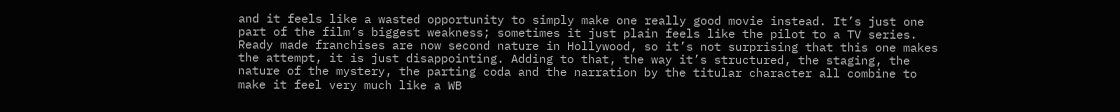and it feels like a wasted opportunity to simply make one really good movie instead. It’s just one part of the film’s biggest weakness; sometimes it just plain feels like the pilot to a TV series. Ready made franchises are now second nature in Hollywood, so it’s not surprising that this one makes the attempt, it is just disappointing. Adding to that, the way it’s structured, the staging, the nature of the mystery, the parting coda and the narration by the titular character all combine to make it feel very much like a WB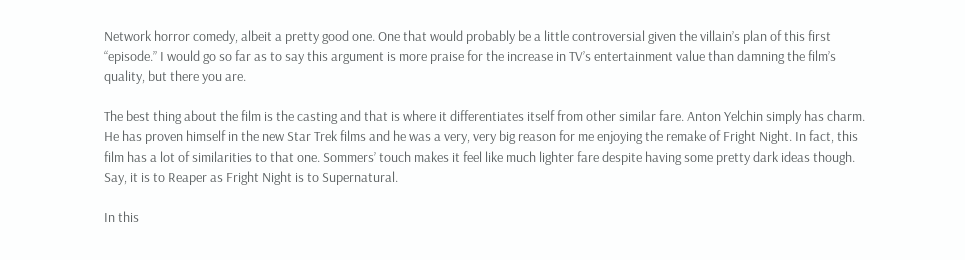Network horror comedy, albeit a pretty good one. One that would probably be a little controversial given the villain’s plan of this first “episode.” I would go so far as to say this argument is more praise for the increase in TV’s entertainment value than damning the film’s quality, but there you are.

The best thing about the film is the casting and that is where it differentiates itself from other similar fare. Anton Yelchin simply has charm. He has proven himself in the new Star Trek films and he was a very, very big reason for me enjoying the remake of Fright Night. In fact, this film has a lot of similarities to that one. Sommers’ touch makes it feel like much lighter fare despite having some pretty dark ideas though. Say, it is to Reaper as Fright Night is to Supernatural.

In this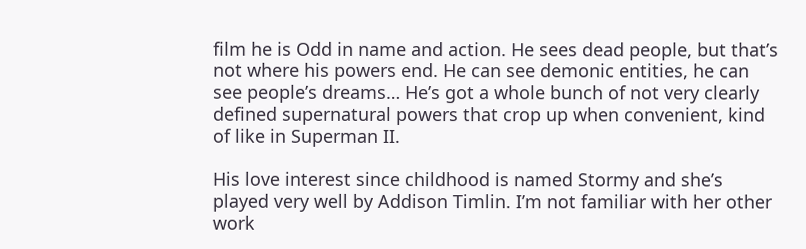film he is Odd in name and action. He sees dead people, but that’s not where his powers end. He can see demonic entities, he can see people’s dreams… He’s got a whole bunch of not very clearly defined supernatural powers that crop up when convenient, kind of like in Superman II.

His love interest since childhood is named Stormy and she’s played very well by Addison Timlin. I’m not familiar with her other work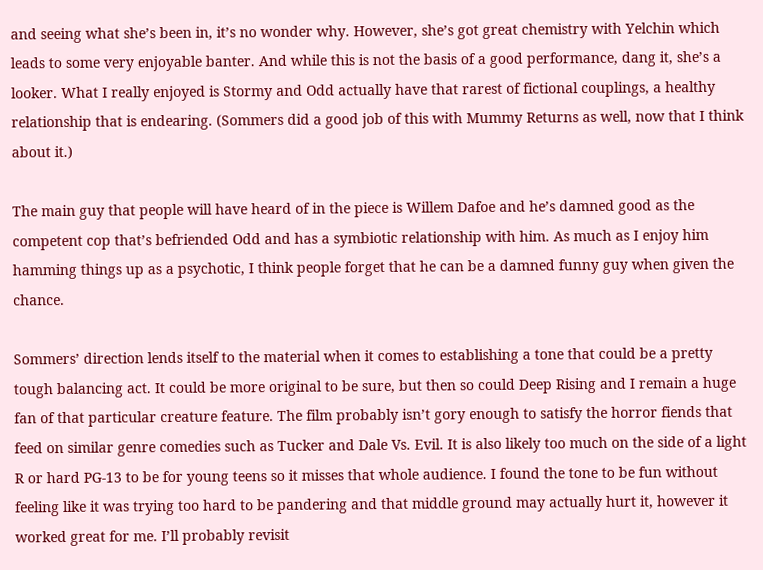and seeing what she’s been in, it’s no wonder why. However, she’s got great chemistry with Yelchin which leads to some very enjoyable banter. And while this is not the basis of a good performance, dang it, she’s a looker. What I really enjoyed is Stormy and Odd actually have that rarest of fictional couplings, a healthy relationship that is endearing. (Sommers did a good job of this with Mummy Returns as well, now that I think about it.)

The main guy that people will have heard of in the piece is Willem Dafoe and he’s damned good as the competent cop that’s befriended Odd and has a symbiotic relationship with him. As much as I enjoy him hamming things up as a psychotic, I think people forget that he can be a damned funny guy when given the chance.

Sommers’ direction lends itself to the material when it comes to establishing a tone that could be a pretty tough balancing act. It could be more original to be sure, but then so could Deep Rising and I remain a huge fan of that particular creature feature. The film probably isn’t gory enough to satisfy the horror fiends that feed on similar genre comedies such as Tucker and Dale Vs. Evil. It is also likely too much on the side of a light R or hard PG-13 to be for young teens so it misses that whole audience. I found the tone to be fun without feeling like it was trying too hard to be pandering and that middle ground may actually hurt it, however it worked great for me. I’ll probably revisit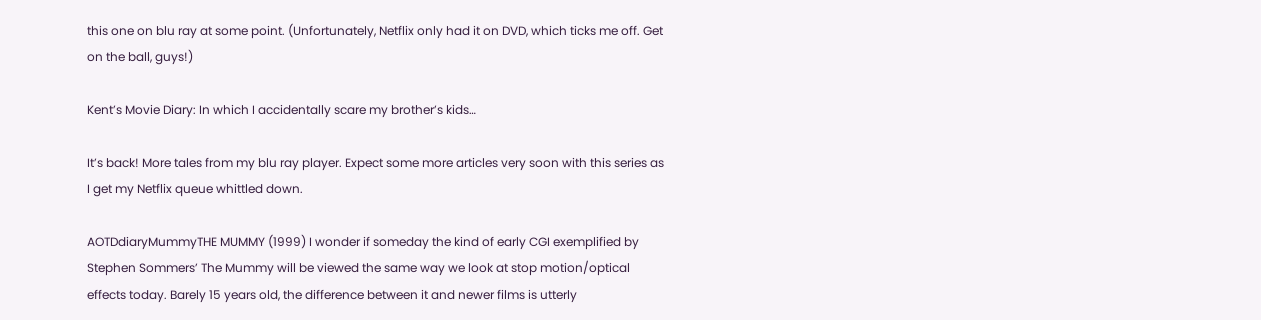this one on blu ray at some point. (Unfortunately, Netflix only had it on DVD, which ticks me off. Get on the ball, guys!)

Kent’s Movie Diary: In which I accidentally scare my brother’s kids…

It’s back! More tales from my blu ray player. Expect some more articles very soon with this series as I get my Netflix queue whittled down.

AOTDdiaryMummyTHE MUMMY (1999) I wonder if someday the kind of early CGI exemplified by Stephen Sommers’ The Mummy will be viewed the same way we look at stop motion/optical effects today. Barely 15 years old, the difference between it and newer films is utterly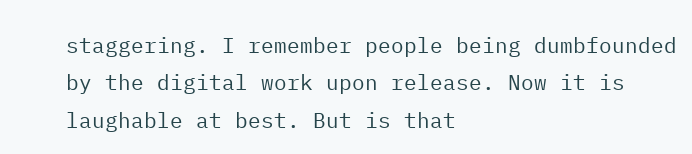staggering. I remember people being dumbfounded by the digital work upon release. Now it is laughable at best. But is that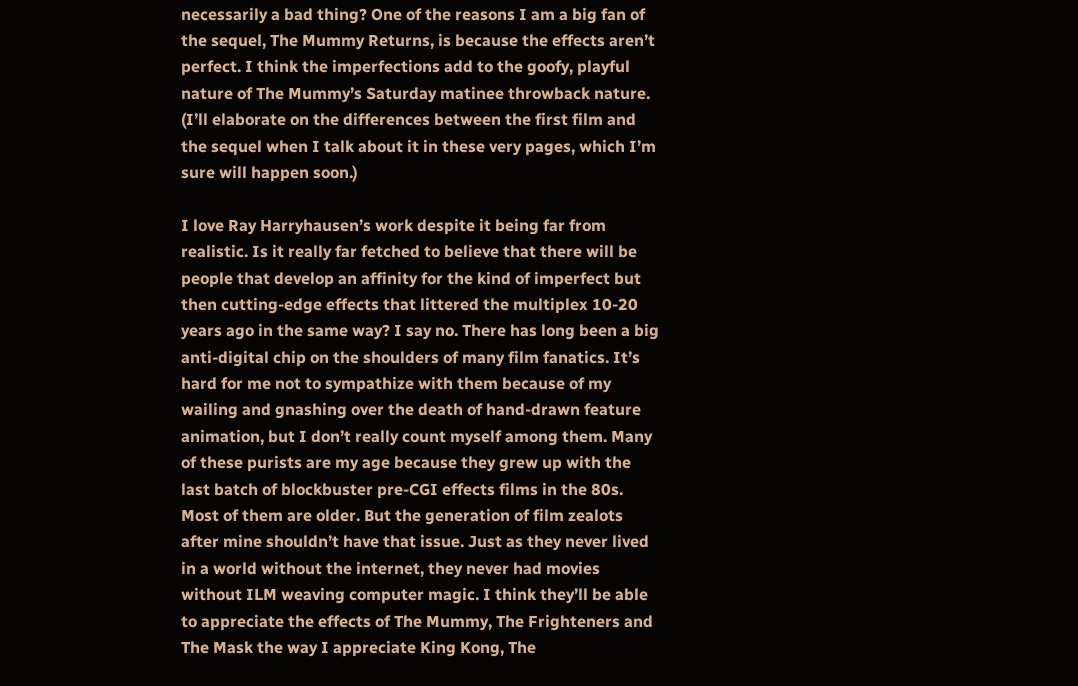necessarily a bad thing? One of the reasons I am a big fan of the sequel, The Mummy Returns, is because the effects aren’t perfect. I think the imperfections add to the goofy, playful nature of The Mummy’s Saturday matinee throwback nature. (I’ll elaborate on the differences between the first film and the sequel when I talk about it in these very pages, which I’m sure will happen soon.)

I love Ray Harryhausen’s work despite it being far from realistic. Is it really far fetched to believe that there will be people that develop an affinity for the kind of imperfect but then cutting-edge effects that littered the multiplex 10-20 years ago in the same way? I say no. There has long been a big anti-digital chip on the shoulders of many film fanatics. It’s hard for me not to sympathize with them because of my wailing and gnashing over the death of hand-drawn feature animation, but I don’t really count myself among them. Many of these purists are my age because they grew up with the last batch of blockbuster pre-CGI effects films in the 80s. Most of them are older. But the generation of film zealots after mine shouldn’t have that issue. Just as they never lived in a world without the internet, they never had movies without ILM weaving computer magic. I think they’ll be able to appreciate the effects of The Mummy, The Frighteners and The Mask the way I appreciate King Kong, The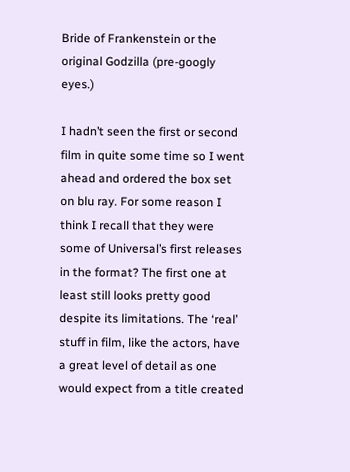Bride of Frankenstein or the original Godzilla (pre-googly eyes.)

I hadn’t seen the first or second film in quite some time so I went ahead and ordered the box set on blu ray. For some reason I think I recall that they were some of Universal’s first releases in the format? The first one at least still looks pretty good despite its limitations. The ‘real’ stuff in film, like the actors, have a great level of detail as one would expect from a title created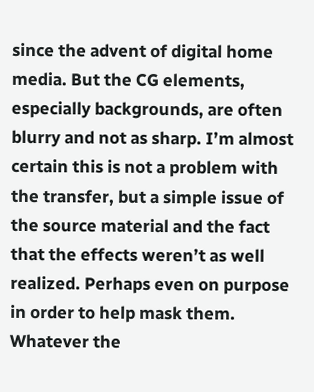since the advent of digital home media. But the CG elements, especially backgrounds, are often blurry and not as sharp. I’m almost certain this is not a problem with the transfer, but a simple issue of the source material and the fact that the effects weren’t as well realized. Perhaps even on purpose in order to help mask them. Whatever the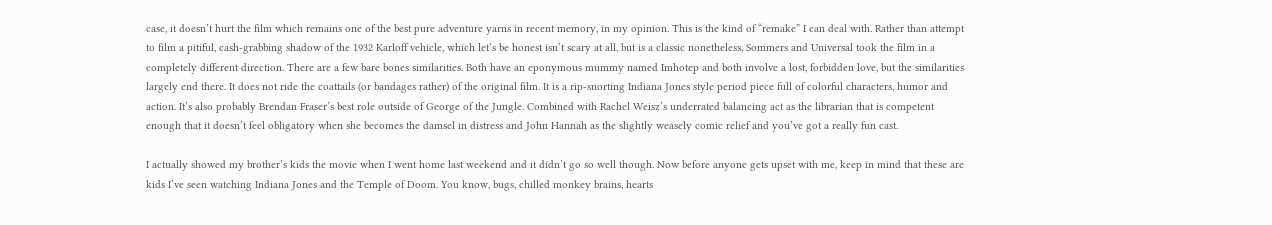case, it doesn’t hurt the film which remains one of the best pure adventure yarns in recent memory, in my opinion. This is the kind of “remake” I can deal with. Rather than attempt to film a pitiful, cash-grabbing shadow of the 1932 Karloff vehicle, which let’s be honest isn’t scary at all, but is a classic nonetheless, Sommers and Universal took the film in a completely different direction. There are a few bare bones similarities. Both have an eponymous mummy named Imhotep and both involve a lost, forbidden love, but the similarities largely end there. It does not ride the coattails (or bandages rather) of the original film. It is a rip-snorting Indiana Jones style period piece full of colorful characters, humor and action. It’s also probably Brendan Fraser’s best role outside of George of the Jungle. Combined with Rachel Weisz’s underrated balancing act as the librarian that is competent enough that it doesn’t feel obligatory when she becomes the damsel in distress and John Hannah as the slightly weasely comic relief and you’ve got a really fun cast.

I actually showed my brother’s kids the movie when I went home last weekend and it didn’t go so well though. Now before anyone gets upset with me, keep in mind that these are kids I’ve seen watching Indiana Jones and the Temple of Doom. You know, bugs, chilled monkey brains, hearts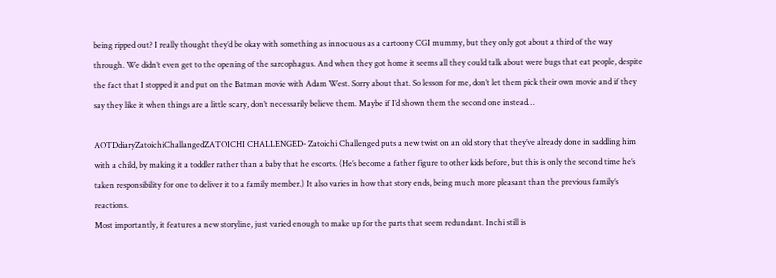being ripped out? I really thought they’d be okay with something as innocuous as a cartoony CGI mummy, but they only got about a third of the way through. We didn’t even get to the opening of the sarcophagus. And when they got home it seems all they could talk about were bugs that eat people, despite the fact that I stopped it and put on the Batman movie with Adam West. Sorry about that. So lesson for me, don’t let them pick their own movie and if they say they like it when things are a little scary, don’t necessarily believe them. Maybe if I’d shown them the second one instead…

AOTDdiaryZatoichiChallangedZATOICHI CHALLENGED- Zatoichi Challenged puts a new twist on an old story that they’ve already done in saddling him with a child, by making it a toddler rather than a baby that he escorts. (He’s become a father figure to other kids before, but this is only the second time he’s taken responsibility for one to deliver it to a family member.) It also varies in how that story ends, being much more pleasant than the previous family’s reactions.
Most importantly, it features a new storyline, just varied enough to make up for the parts that seem redundant. Inchi still is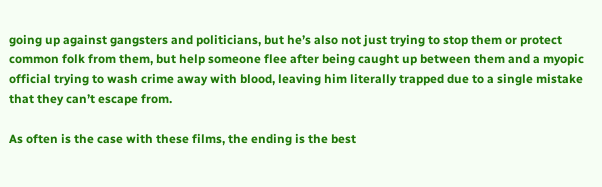going up against gangsters and politicians, but he’s also not just trying to stop them or protect common folk from them, but help someone flee after being caught up between them and a myopic official trying to wash crime away with blood, leaving him literally trapped due to a single mistake that they can’t escape from.

As often is the case with these films, the ending is the best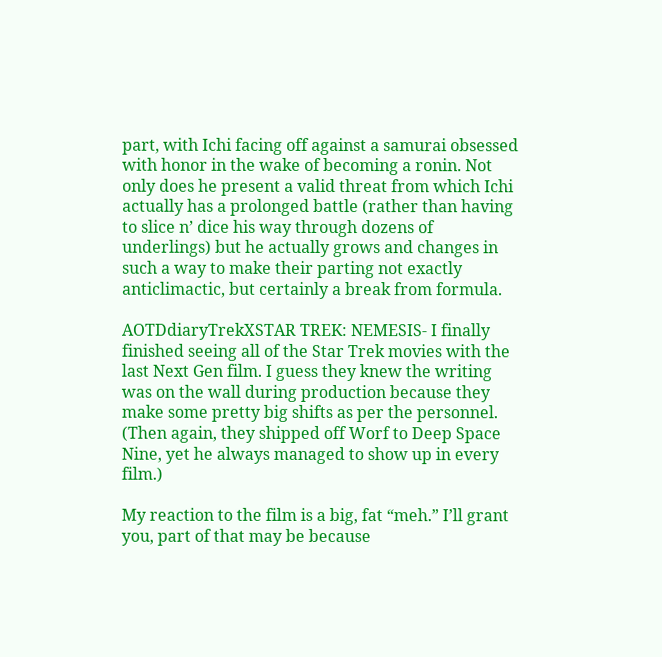part, with Ichi facing off against a samurai obsessed with honor in the wake of becoming a ronin. Not only does he present a valid threat from which Ichi actually has a prolonged battle (rather than having to slice n’ dice his way through dozens of underlings) but he actually grows and changes in such a way to make their parting not exactly anticlimactic, but certainly a break from formula.

AOTDdiaryTrekXSTAR TREK: NEMESIS- I finally finished seeing all of the Star Trek movies with the last Next Gen film. I guess they knew the writing was on the wall during production because they make some pretty big shifts as per the personnel. (Then again, they shipped off Worf to Deep Space Nine, yet he always managed to show up in every film.)

My reaction to the film is a big, fat “meh.” I’ll grant you, part of that may be because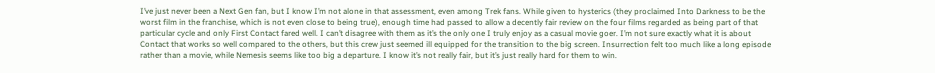I’ve just never been a Next Gen fan, but I know I’m not alone in that assessment, even among Trek fans. While given to hysterics (they proclaimed Into Darkness to be the worst film in the franchise, which is not even close to being true), enough time had passed to allow a decently fair review on the four films regarded as being part of that particular cycle and only First Contact fared well. I can’t disagree with them as it’s the only one I truly enjoy as a casual movie goer. I’m not sure exactly what it is about Contact that works so well compared to the others, but this crew just seemed ill equipped for the transition to the big screen. Insurrection felt too much like a long episode rather than a movie, while Nemesis seems like too big a departure. I know it’s not really fair, but it’s just really hard for them to win.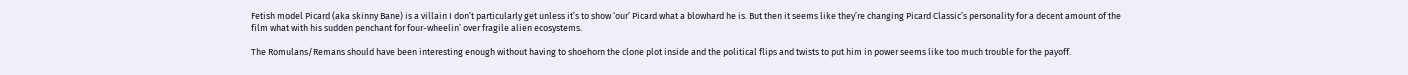Fetish model Picard (aka skinny Bane) is a villain I don’t particularly get unless it’s to show ‘our’ Picard what a blowhard he is. But then it seems like they’re changing Picard Classic’s personality for a decent amount of the film what with his sudden penchant for four-wheelin’ over fragile alien ecosystems.

The Romulans/Remans should have been interesting enough without having to shoehorn the clone plot inside and the political flips and twists to put him in power seems like too much trouble for the payoff.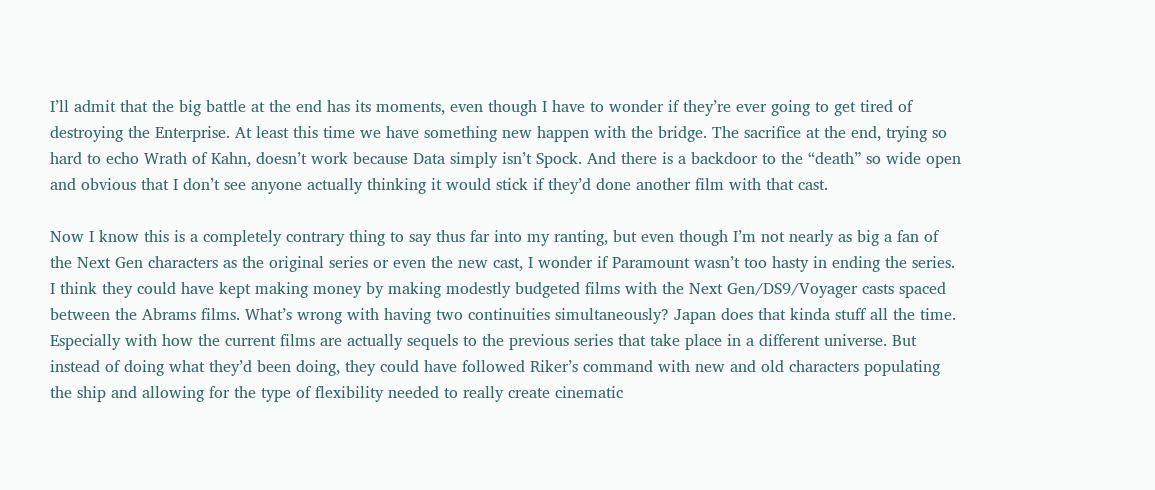I’ll admit that the big battle at the end has its moments, even though I have to wonder if they’re ever going to get tired of destroying the Enterprise. At least this time we have something new happen with the bridge. The sacrifice at the end, trying so hard to echo Wrath of Kahn, doesn’t work because Data simply isn’t Spock. And there is a backdoor to the “death” so wide open and obvious that I don’t see anyone actually thinking it would stick if they’d done another film with that cast.

Now I know this is a completely contrary thing to say thus far into my ranting, but even though I’m not nearly as big a fan of the Next Gen characters as the original series or even the new cast, I wonder if Paramount wasn’t too hasty in ending the series. I think they could have kept making money by making modestly budgeted films with the Next Gen/DS9/Voyager casts spaced between the Abrams films. What’s wrong with having two continuities simultaneously? Japan does that kinda stuff all the time. Especially with how the current films are actually sequels to the previous series that take place in a different universe. But instead of doing what they’d been doing, they could have followed Riker’s command with new and old characters populating the ship and allowing for the type of flexibility needed to really create cinematic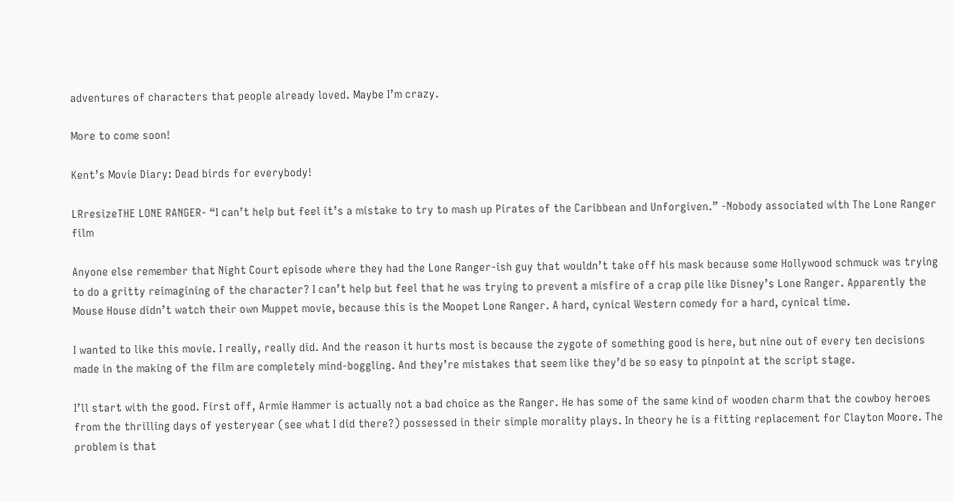adventures of characters that people already loved. Maybe I’m crazy.

More to come soon!

Kent’s Movie Diary: Dead birds for everybody!

LRresizeTHE LONE RANGER- “I can’t help but feel it’s a mistake to try to mash up Pirates of the Caribbean and Unforgiven.” -Nobody associated with The Lone Ranger film

Anyone else remember that Night Court episode where they had the Lone Ranger-ish guy that wouldn’t take off his mask because some Hollywood schmuck was trying to do a gritty reimagining of the character? I can’t help but feel that he was trying to prevent a misfire of a crap pile like Disney’s Lone Ranger. Apparently the Mouse House didn’t watch their own Muppet movie, because this is the Moopet Lone Ranger. A hard, cynical Western comedy for a hard, cynical time.

I wanted to like this movie. I really, really did. And the reason it hurts most is because the zygote of something good is here, but nine out of every ten decisions made in the making of the film are completely mind-boggling. And they’re mistakes that seem like they’d be so easy to pinpoint at the script stage.

I’ll start with the good. First off, Armie Hammer is actually not a bad choice as the Ranger. He has some of the same kind of wooden charm that the cowboy heroes from the thrilling days of yesteryear (see what I did there?) possessed in their simple morality plays. In theory he is a fitting replacement for Clayton Moore. The problem is that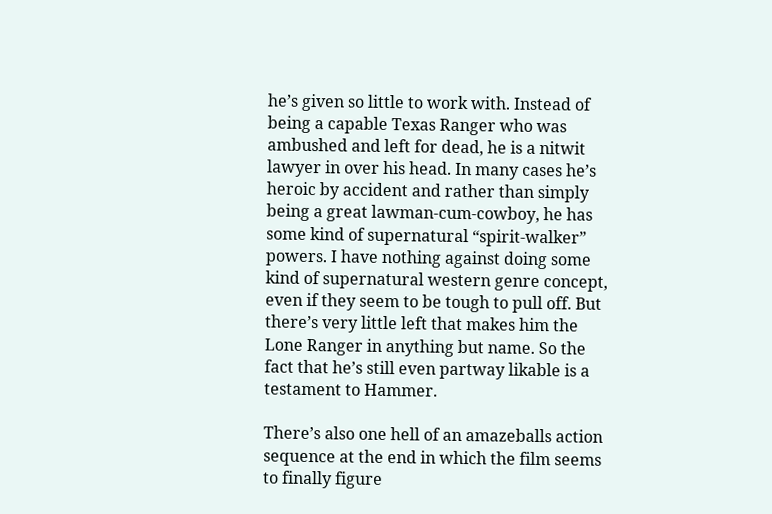he’s given so little to work with. Instead of being a capable Texas Ranger who was ambushed and left for dead, he is a nitwit lawyer in over his head. In many cases he’s heroic by accident and rather than simply being a great lawman-cum-cowboy, he has some kind of supernatural “spirit-walker” powers. I have nothing against doing some kind of supernatural western genre concept, even if they seem to be tough to pull off. But there’s very little left that makes him the Lone Ranger in anything but name. So the fact that he’s still even partway likable is a testament to Hammer.

There’s also one hell of an amazeballs action sequence at the end in which the film seems to finally figure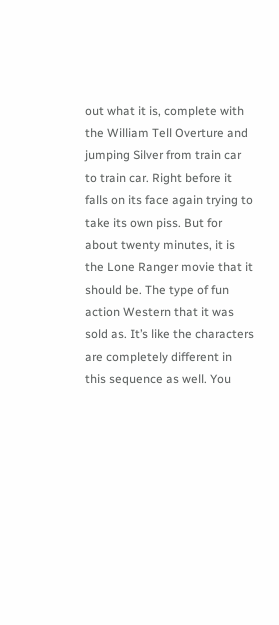out what it is, complete with the William Tell Overture and jumping Silver from train car to train car. Right before it falls on its face again trying to take its own piss. But for about twenty minutes, it is the Lone Ranger movie that it should be. The type of fun action Western that it was sold as. It’s like the characters are completely different in this sequence as well. You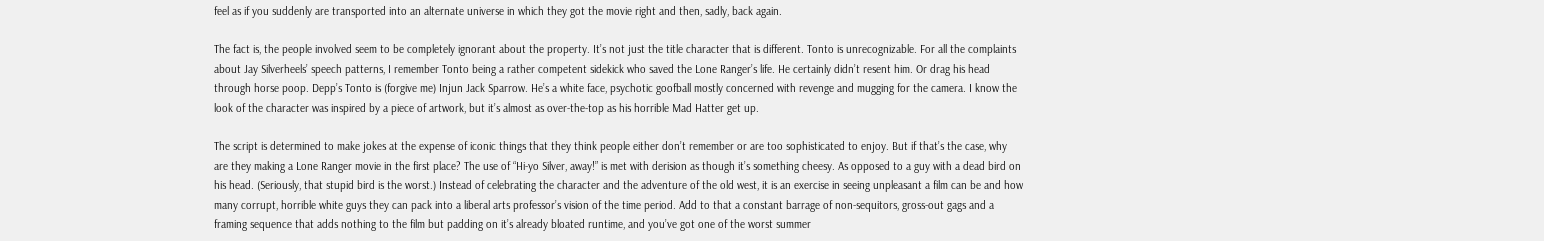feel as if you suddenly are transported into an alternate universe in which they got the movie right and then, sadly, back again.

The fact is, the people involved seem to be completely ignorant about the property. It’s not just the title character that is different. Tonto is unrecognizable. For all the complaints about Jay Silverheels’ speech patterns, I remember Tonto being a rather competent sidekick who saved the Lone Ranger’s life. He certainly didn’t resent him. Or drag his head through horse poop. Depp’s Tonto is (forgive me) Injun Jack Sparrow. He’s a white face, psychotic goofball mostly concerned with revenge and mugging for the camera. I know the look of the character was inspired by a piece of artwork, but it’s almost as over-the-top as his horrible Mad Hatter get up.

The script is determined to make jokes at the expense of iconic things that they think people either don’t remember or are too sophisticated to enjoy. But if that’s the case, why are they making a Lone Ranger movie in the first place? The use of “Hi-yo Silver, away!” is met with derision as though it’s something cheesy. As opposed to a guy with a dead bird on his head. (Seriously, that stupid bird is the worst.) Instead of celebrating the character and the adventure of the old west, it is an exercise in seeing unpleasant a film can be and how many corrupt, horrible white guys they can pack into a liberal arts professor’s vision of the time period. Add to that a constant barrage of non-sequitors, gross-out gags and a framing sequence that adds nothing to the film but padding on it’s already bloated runtime, and you’ve got one of the worst summer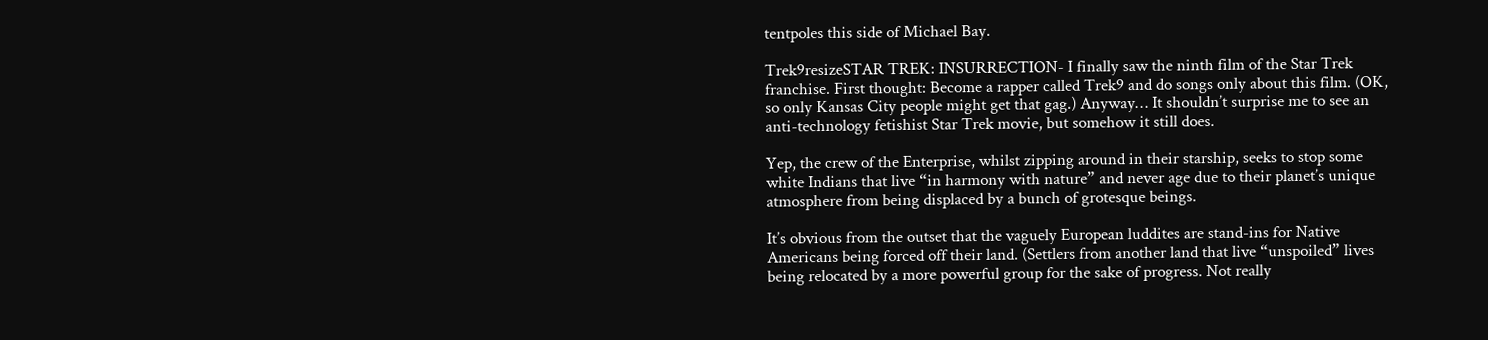tentpoles this side of Michael Bay.

Trek9resizeSTAR TREK: INSURRECTION- I finally saw the ninth film of the Star Trek franchise. First thought: Become a rapper called Trek9 and do songs only about this film. (OK, so only Kansas City people might get that gag.) Anyway… It shouldn’t surprise me to see an anti-technology fetishist Star Trek movie, but somehow it still does.

Yep, the crew of the Enterprise, whilst zipping around in their starship, seeks to stop some white Indians that live “in harmony with nature” and never age due to their planet’s unique atmosphere from being displaced by a bunch of grotesque beings.

It’s obvious from the outset that the vaguely European luddites are stand-ins for Native Americans being forced off their land. (Settlers from another land that live “unspoiled” lives being relocated by a more powerful group for the sake of progress. Not really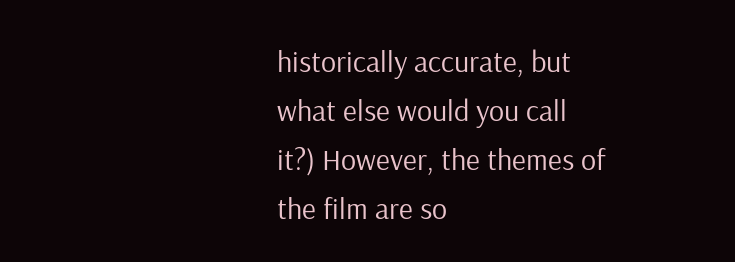historically accurate, but what else would you call it?) However, the themes of the film are so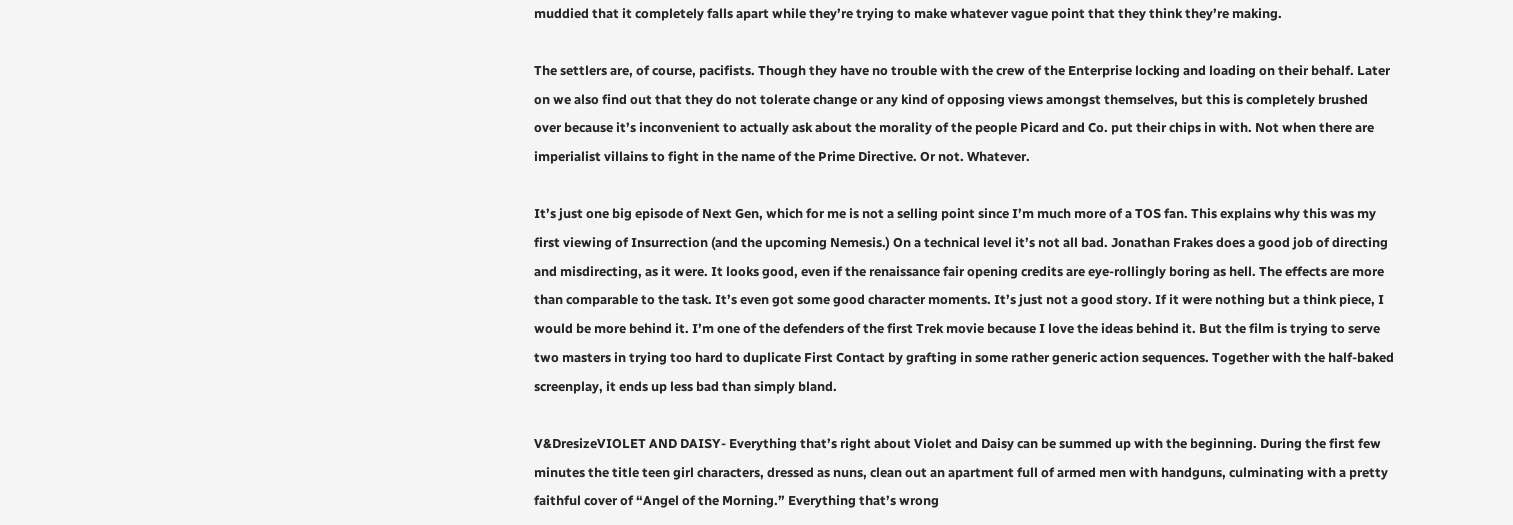muddied that it completely falls apart while they’re trying to make whatever vague point that they think they’re making.

The settlers are, of course, pacifists. Though they have no trouble with the crew of the Enterprise locking and loading on their behalf. Later on we also find out that they do not tolerate change or any kind of opposing views amongst themselves, but this is completely brushed over because it’s inconvenient to actually ask about the morality of the people Picard and Co. put their chips in with. Not when there are imperialist villains to fight in the name of the Prime Directive. Or not. Whatever.

It’s just one big episode of Next Gen, which for me is not a selling point since I’m much more of a TOS fan. This explains why this was my first viewing of Insurrection (and the upcoming Nemesis.) On a technical level it’s not all bad. Jonathan Frakes does a good job of directing and misdirecting, as it were. It looks good, even if the renaissance fair opening credits are eye-rollingly boring as hell. The effects are more than comparable to the task. It’s even got some good character moments. It’s just not a good story. If it were nothing but a think piece, I would be more behind it. I’m one of the defenders of the first Trek movie because I love the ideas behind it. But the film is trying to serve two masters in trying too hard to duplicate First Contact by grafting in some rather generic action sequences. Together with the half-baked screenplay, it ends up less bad than simply bland.

V&DresizeVIOLET AND DAISY- Everything that’s right about Violet and Daisy can be summed up with the beginning. During the first few minutes the title teen girl characters, dressed as nuns, clean out an apartment full of armed men with handguns, culminating with a pretty faithful cover of “Angel of the Morning.” Everything that’s wrong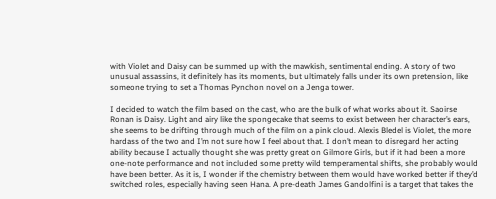with Violet and Daisy can be summed up with the mawkish, sentimental ending. A story of two unusual assassins, it definitely has its moments, but ultimately falls under its own pretension, like someone trying to set a Thomas Pynchon novel on a Jenga tower.

I decided to watch the film based on the cast, who are the bulk of what works about it. Saoirse Ronan is Daisy. Light and airy like the spongecake that seems to exist between her character’s ears, she seems to be drifting through much of the film on a pink cloud. Alexis Bledel is Violet, the more hardass of the two and I’m not sure how I feel about that. I don’t mean to disregard her acting ability because I actually thought she was pretty great on Gilmore Girls, but if it had been a more one-note performance and not included some pretty wild temperamental shifts, she probably would have been better. As it is, I wonder if the chemistry between them would have worked better if they’d switched roles, especially having seen Hana. A pre-death James Gandolfini is a target that takes the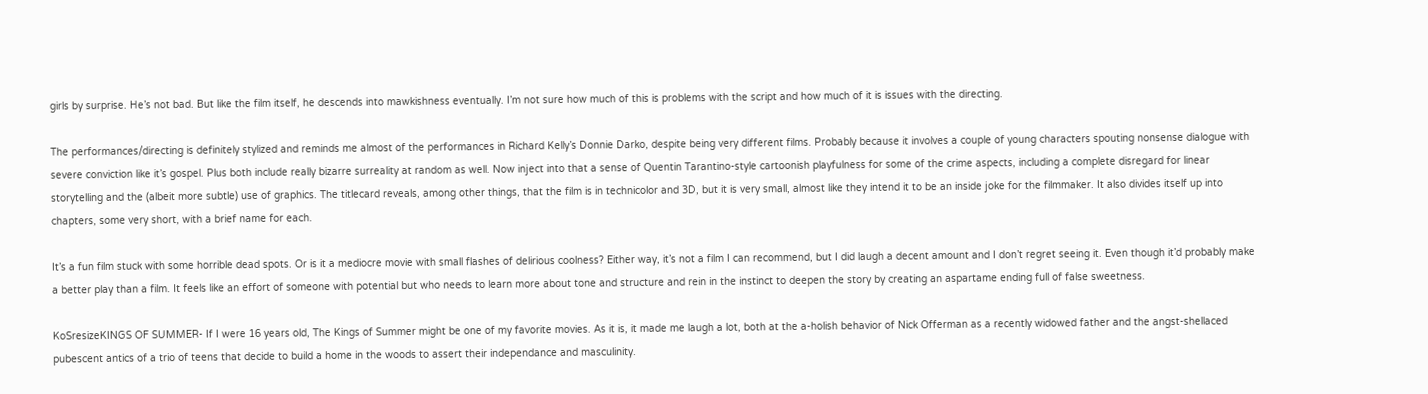girls by surprise. He’s not bad. But like the film itself, he descends into mawkishness eventually. I’m not sure how much of this is problems with the script and how much of it is issues with the directing.

The performances/directing is definitely stylized and reminds me almost of the performances in Richard Kelly’s Donnie Darko, despite being very different films. Probably because it involves a couple of young characters spouting nonsense dialogue with severe conviction like it’s gospel. Plus both include really bizarre surreality at random as well. Now inject into that a sense of Quentin Tarantino-style cartoonish playfulness for some of the crime aspects, including a complete disregard for linear storytelling and the (albeit more subtle) use of graphics. The titlecard reveals, among other things, that the film is in technicolor and 3D, but it is very small, almost like they intend it to be an inside joke for the filmmaker. It also divides itself up into chapters, some very short, with a brief name for each.

It’s a fun film stuck with some horrible dead spots. Or is it a mediocre movie with small flashes of delirious coolness? Either way, it’s not a film I can recommend, but I did laugh a decent amount and I don’t regret seeing it. Even though it’d probably make a better play than a film. It feels like an effort of someone with potential but who needs to learn more about tone and structure and rein in the instinct to deepen the story by creating an aspartame ending full of false sweetness.

KoSresizeKINGS OF SUMMER- If I were 16 years old, The Kings of Summer might be one of my favorite movies. As it is, it made me laugh a lot, both at the a-holish behavior of Nick Offerman as a recently widowed father and the angst-shellaced pubescent antics of a trio of teens that decide to build a home in the woods to assert their independance and masculinity.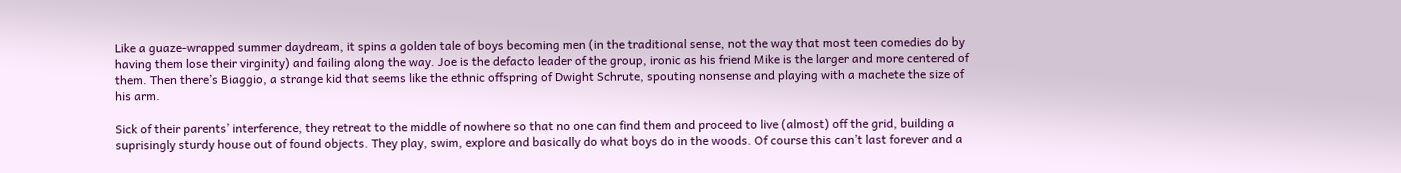Like a guaze-wrapped summer daydream, it spins a golden tale of boys becoming men (in the traditional sense, not the way that most teen comedies do by having them lose their virginity) and failing along the way. Joe is the defacto leader of the group, ironic as his friend Mike is the larger and more centered of them. Then there’s Biaggio, a strange kid that seems like the ethnic offspring of Dwight Schrute, spouting nonsense and playing with a machete the size of his arm.

Sick of their parents’ interference, they retreat to the middle of nowhere so that no one can find them and proceed to live (almost) off the grid, building a suprisingly sturdy house out of found objects. They play, swim, explore and basically do what boys do in the woods. Of course this can’t last forever and a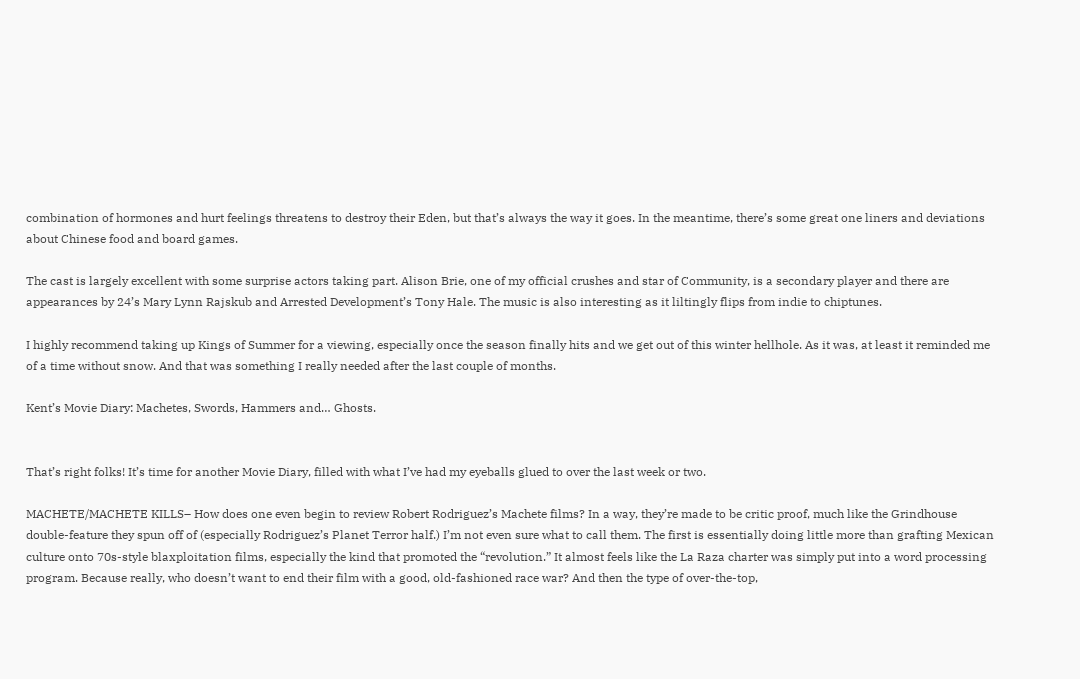combination of hormones and hurt feelings threatens to destroy their Eden, but that’s always the way it goes. In the meantime, there’s some great one liners and deviations about Chinese food and board games.

The cast is largely excellent with some surprise actors taking part. Alison Brie, one of my official crushes and star of Community, is a secondary player and there are appearances by 24’s Mary Lynn Rajskub and Arrested Development’s Tony Hale. The music is also interesting as it liltingly flips from indie to chiptunes.

I highly recommend taking up Kings of Summer for a viewing, especially once the season finally hits and we get out of this winter hellhole. As it was, at least it reminded me of a time without snow. And that was something I really needed after the last couple of months.

Kent’s Movie Diary: Machetes, Swords, Hammers and… Ghosts.


That’s right folks! It’s time for another Movie Diary, filled with what I’ve had my eyeballs glued to over the last week or two.

MACHETE/MACHETE KILLS– How does one even begin to review Robert Rodriguez’s Machete films? In a way, they’re made to be critic proof, much like the Grindhouse double-feature they spun off of (especially Rodriguez’s Planet Terror half.) I’m not even sure what to call them. The first is essentially doing little more than grafting Mexican culture onto 70s-style blaxploitation films, especially the kind that promoted the “revolution.” It almost feels like the La Raza charter was simply put into a word processing program. Because really, who doesn’t want to end their film with a good, old-fashioned race war? And then the type of over-the-top,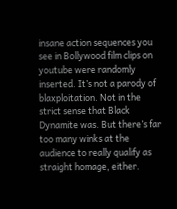insane action sequences you see in Bollywood film clips on youtube were randomly inserted. It’s not a parody of blaxploitation. Not in the strict sense that Black Dynamite was. But there’s far too many winks at the audience to really qualify as straight homage, either.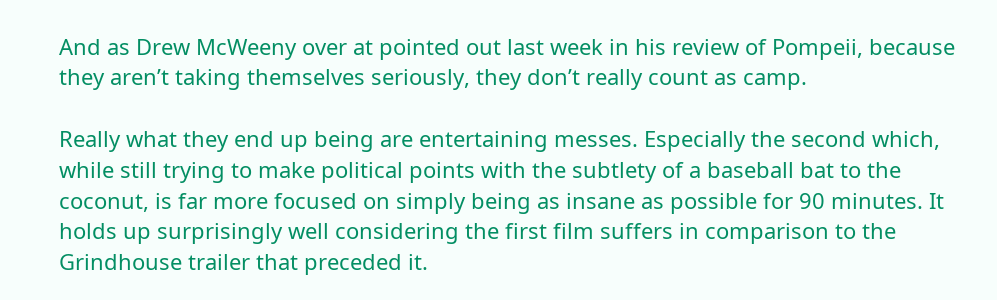And as Drew McWeeny over at pointed out last week in his review of Pompeii, because they aren’t taking themselves seriously, they don’t really count as camp.

Really what they end up being are entertaining messes. Especially the second which, while still trying to make political points with the subtlety of a baseball bat to the coconut, is far more focused on simply being as insane as possible for 90 minutes. It holds up surprisingly well considering the first film suffers in comparison to the Grindhouse trailer that preceded it.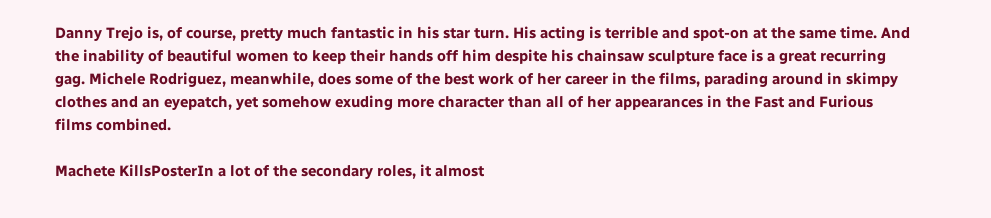Danny Trejo is, of course, pretty much fantastic in his star turn. His acting is terrible and spot-on at the same time. And the inability of beautiful women to keep their hands off him despite his chainsaw sculpture face is a great recurring gag. Michele Rodriguez, meanwhile, does some of the best work of her career in the films, parading around in skimpy clothes and an eyepatch, yet somehow exuding more character than all of her appearances in the Fast and Furious films combined.

Machete KillsPosterIn a lot of the secondary roles, it almost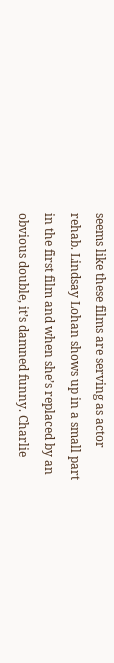seems like these films are serving as actor rehab. Lindsay Lohan shows up in a small part in the first film and when she’s replaced by an obvious double, it’s damned funny. Charlie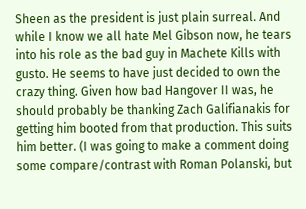Sheen as the president is just plain surreal. And while I know we all hate Mel Gibson now, he tears into his role as the bad guy in Machete Kills with gusto. He seems to have just decided to own the crazy thing. Given how bad Hangover II was, he should probably be thanking Zach Galifianakis for getting him booted from that production. This suits him better. (I was going to make a comment doing some compare/contrast with Roman Polanski, but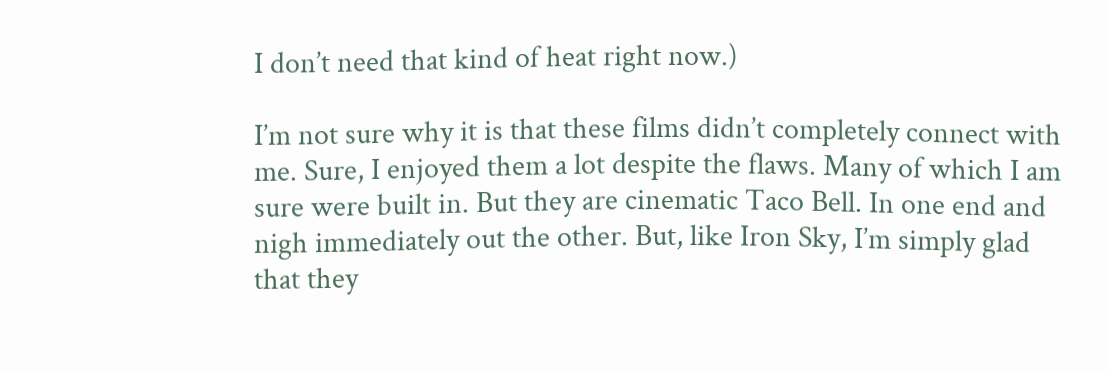I don’t need that kind of heat right now.)

I’m not sure why it is that these films didn’t completely connect with me. Sure, I enjoyed them a lot despite the flaws. Many of which I am sure were built in. But they are cinematic Taco Bell. In one end and nigh immediately out the other. But, like Iron Sky, I’m simply glad that they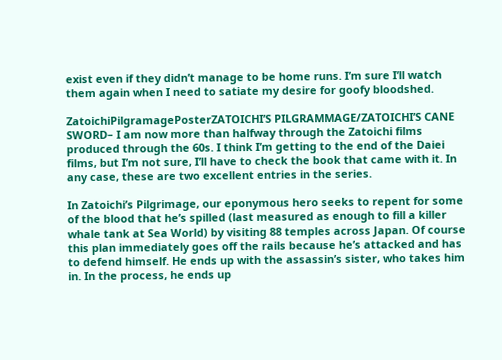exist even if they didn’t manage to be home runs. I’m sure I’ll watch them again when I need to satiate my desire for goofy bloodshed.

ZatoichiPilgramagePosterZATOICHI’S PILGRAMMAGE/ZATOICHI’S CANE SWORD– I am now more than halfway through the Zatoichi films produced through the 60s. I think I’m getting to the end of the Daiei films, but I’m not sure, I’ll have to check the book that came with it. In any case, these are two excellent entries in the series.

In Zatoichi’s Pilgrimage, our eponymous hero seeks to repent for some of the blood that he’s spilled (last measured as enough to fill a killer whale tank at Sea World) by visiting 88 temples across Japan. Of course this plan immediately goes off the rails because he’s attacked and has to defend himself. He ends up with the assassin’s sister, who takes him in. In the process, he ends up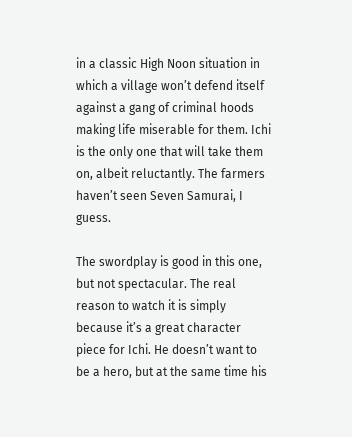in a classic High Noon situation in which a village won’t defend itself against a gang of criminal hoods making life miserable for them. Ichi is the only one that will take them on, albeit reluctantly. The farmers haven’t seen Seven Samurai, I guess.

The swordplay is good in this one, but not spectacular. The real reason to watch it is simply because it’s a great character piece for Ichi. He doesn’t want to be a hero, but at the same time his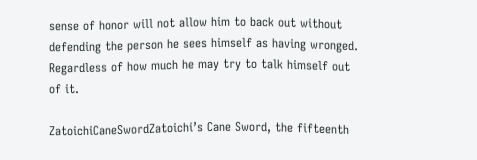sense of honor will not allow him to back out without defending the person he sees himself as having wronged. Regardless of how much he may try to talk himself out of it.

ZatoichiCaneSwordZatoichi’s Cane Sword, the fifteenth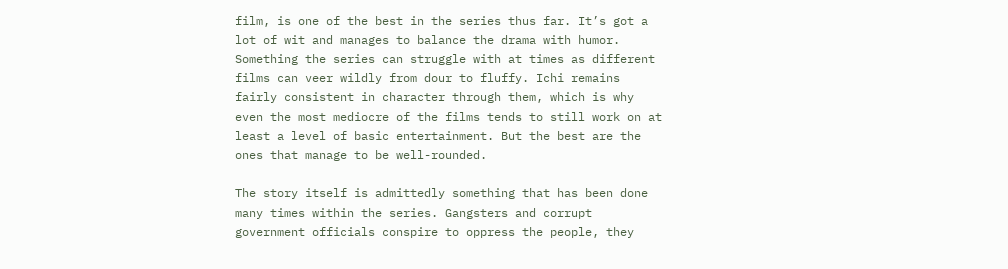film, is one of the best in the series thus far. It’s got a lot of wit and manages to balance the drama with humor. Something the series can struggle with at times as different films can veer wildly from dour to fluffy. Ichi remains fairly consistent in character through them, which is why even the most mediocre of the films tends to still work on at least a level of basic entertainment. But the best are the ones that manage to be well-rounded.

The story itself is admittedly something that has been done many times within the series. Gangsters and corrupt government officials conspire to oppress the people, they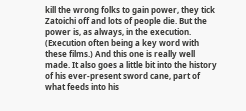kill the wrong folks to gain power, they tick Zatoichi off and lots of people die. But the power is, as always, in the execution. (Execution often being a key word with these films.) And this one is really well made. It also goes a little bit into the history of his ever-present sword cane, part of what feeds into his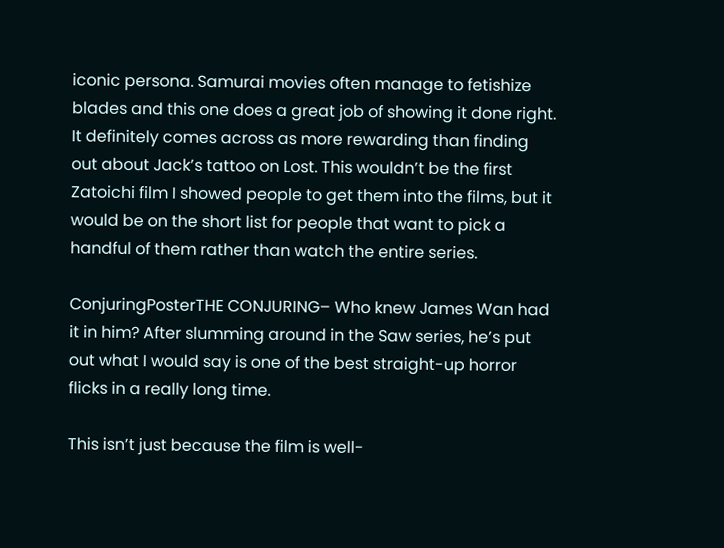iconic persona. Samurai movies often manage to fetishize blades and this one does a great job of showing it done right. It definitely comes across as more rewarding than finding out about Jack’s tattoo on Lost. This wouldn’t be the first Zatoichi film I showed people to get them into the films, but it would be on the short list for people that want to pick a handful of them rather than watch the entire series.

ConjuringPosterTHE CONJURING– Who knew James Wan had it in him? After slumming around in the Saw series, he’s put out what I would say is one of the best straight-up horror flicks in a really long time.

This isn’t just because the film is well-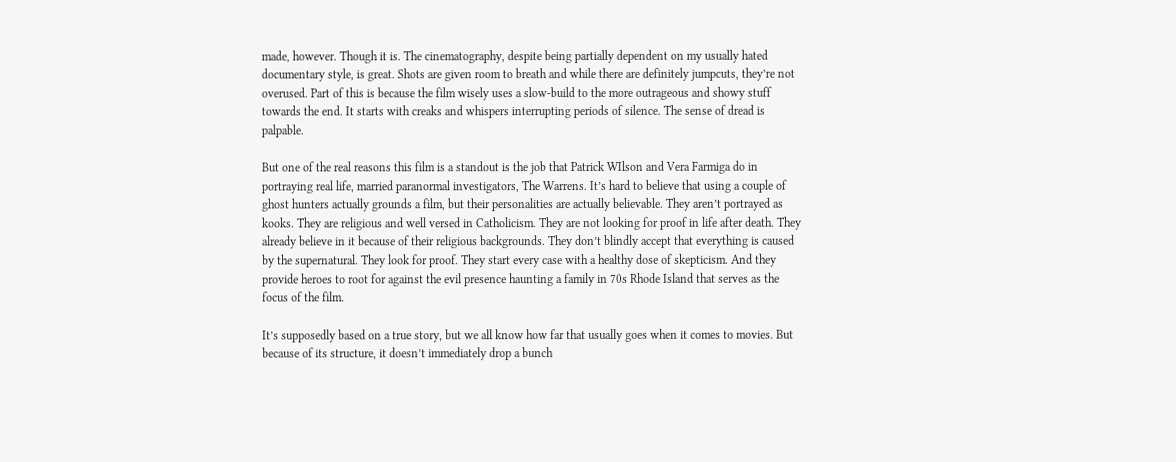made, however. Though it is. The cinematography, despite being partially dependent on my usually hated documentary style, is great. Shots are given room to breath and while there are definitely jumpcuts, they’re not overused. Part of this is because the film wisely uses a slow-build to the more outrageous and showy stuff towards the end. It starts with creaks and whispers interrupting periods of silence. The sense of dread is palpable.

But one of the real reasons this film is a standout is the job that Patrick WIlson and Vera Farmiga do in portraying real life, married paranormal investigators, The Warrens. It’s hard to believe that using a couple of ghost hunters actually grounds a film, but their personalities are actually believable. They aren’t portrayed as kooks. They are religious and well versed in Catholicism. They are not looking for proof in life after death. They already believe in it because of their religious backgrounds. They don’t blindly accept that everything is caused by the supernatural. They look for proof. They start every case with a healthy dose of skepticism. And they provide heroes to root for against the evil presence haunting a family in 70s Rhode Island that serves as the focus of the film.

It’s supposedly based on a true story, but we all know how far that usually goes when it comes to movies. But because of its structure, it doesn’t immediately drop a bunch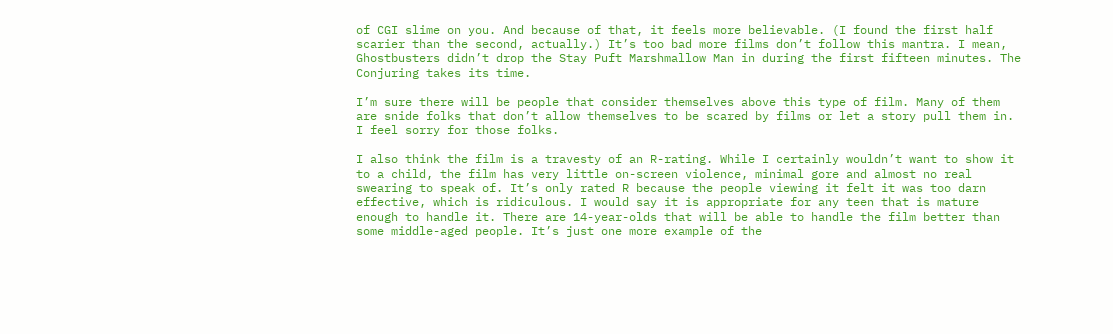of CGI slime on you. And because of that, it feels more believable. (I found the first half scarier than the second, actually.) It’s too bad more films don’t follow this mantra. I mean, Ghostbusters didn’t drop the Stay Puft Marshmallow Man in during the first fifteen minutes. The Conjuring takes its time.

I’m sure there will be people that consider themselves above this type of film. Many of them are snide folks that don’t allow themselves to be scared by films or let a story pull them in. I feel sorry for those folks.

I also think the film is a travesty of an R-rating. While I certainly wouldn’t want to show it to a child, the film has very little on-screen violence, minimal gore and almost no real swearing to speak of. It’s only rated R because the people viewing it felt it was too darn effective, which is ridiculous. I would say it is appropriate for any teen that is mature enough to handle it. There are 14-year-olds that will be able to handle the film better than some middle-aged people. It’s just one more example of the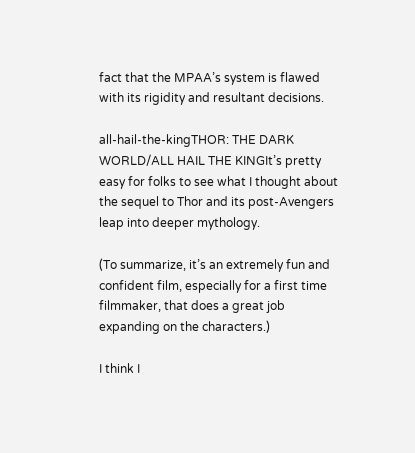fact that the MPAA’s system is flawed with its rigidity and resultant decisions.

all-hail-the-kingTHOR: THE DARK WORLD/ALL HAIL THE KINGIt’s pretty easy for folks to see what I thought about the sequel to Thor and its post-Avengers leap into deeper mythology.

(To summarize, it’s an extremely fun and confident film, especially for a first time filmmaker, that does a great job expanding on the characters.)

I think I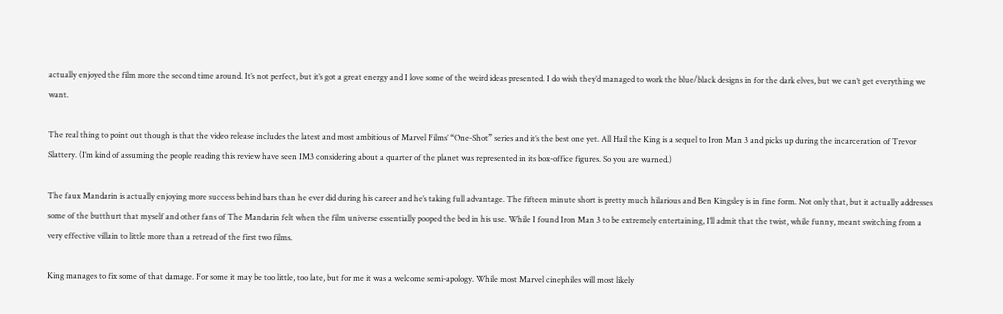actually enjoyed the film more the second time around. It’s not perfect, but it’s got a great energy and I love some of the weird ideas presented. I do wish they’d managed to work the blue/black designs in for the dark elves, but we can’t get everything we want.

The real thing to point out though is that the video release includes the latest and most ambitious of Marvel Films’ “One-Shot” series and it’s the best one yet. All Hail the King is a sequel to Iron Man 3 and picks up during the incarceration of Trevor Slattery. (I’m kind of assuming the people reading this review have seen IM3 considering about a quarter of the planet was represented in its box-office figures. So you are warned.)

The faux Mandarin is actually enjoying more success behind bars than he ever did during his career and he’s taking full advantage. The fifteen minute short is pretty much hilarious and Ben Kingsley is in fine form. Not only that, but it actually addresses some of the butthurt that myself and other fans of The Mandarin felt when the film universe essentially pooped the bed in his use. While I found Iron Man 3 to be extremely entertaining, I’ll admit that the twist, while funny, meant switching from a very effective villain to little more than a retread of the first two films.

King manages to fix some of that damage. For some it may be too little, too late, but for me it was a welcome semi-apology. While most Marvel cinephiles will most likely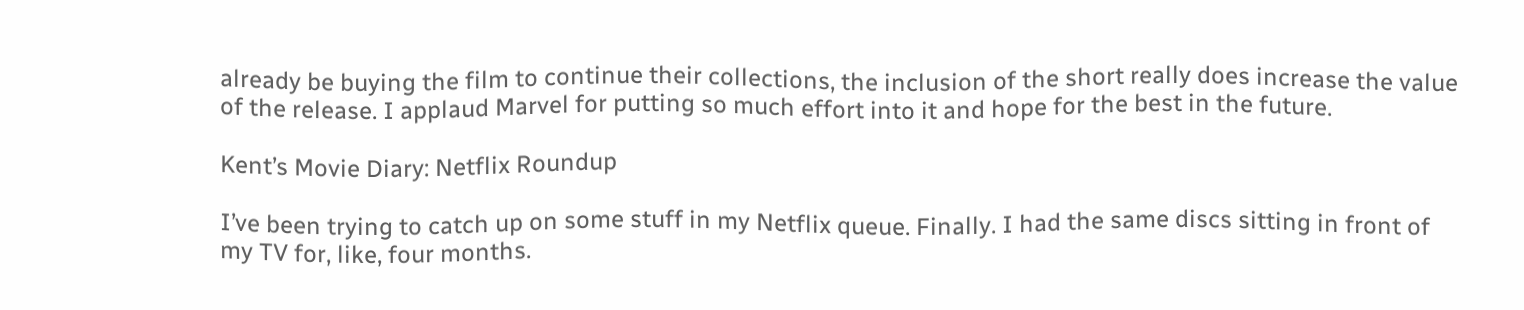already be buying the film to continue their collections, the inclusion of the short really does increase the value of the release. I applaud Marvel for putting so much effort into it and hope for the best in the future.

Kent’s Movie Diary: Netflix Roundup

I’ve been trying to catch up on some stuff in my Netflix queue. Finally. I had the same discs sitting in front of my TV for, like, four months.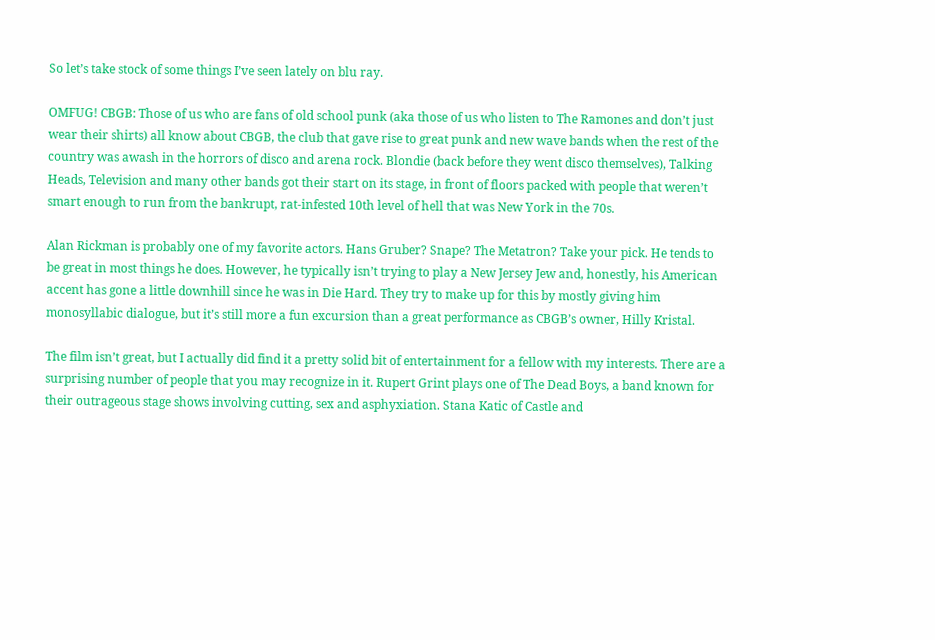So let’s take stock of some things I’ve seen lately on blu ray.

OMFUG! CBGB: Those of us who are fans of old school punk (aka those of us who listen to The Ramones and don’t just wear their shirts) all know about CBGB, the club that gave rise to great punk and new wave bands when the rest of the country was awash in the horrors of disco and arena rock. Blondie (back before they went disco themselves), Talking Heads, Television and many other bands got their start on its stage, in front of floors packed with people that weren’t smart enough to run from the bankrupt, rat-infested 10th level of hell that was New York in the 70s.

Alan Rickman is probably one of my favorite actors. Hans Gruber? Snape? The Metatron? Take your pick. He tends to be great in most things he does. However, he typically isn’t trying to play a New Jersey Jew and, honestly, his American accent has gone a little downhill since he was in Die Hard. They try to make up for this by mostly giving him monosyllabic dialogue, but it’s still more a fun excursion than a great performance as CBGB’s owner, Hilly Kristal.

The film isn’t great, but I actually did find it a pretty solid bit of entertainment for a fellow with my interests. There are a surprising number of people that you may recognize in it. Rupert Grint plays one of The Dead Boys, a band known for their outrageous stage shows involving cutting, sex and asphyxiation. Stana Katic of Castle and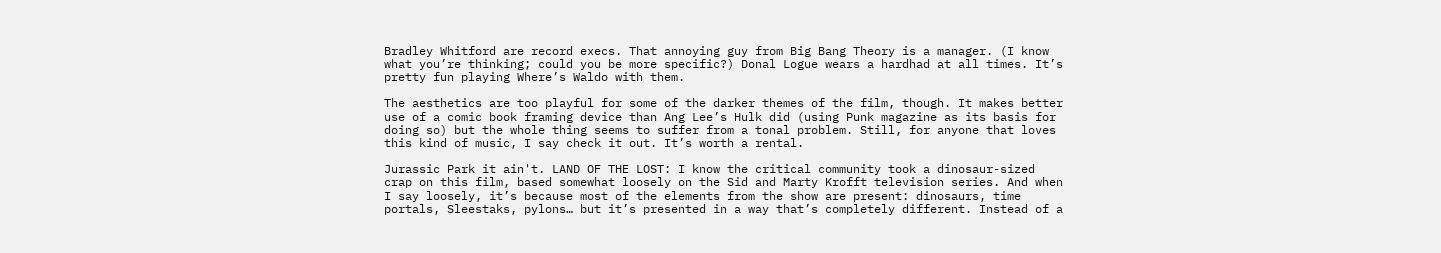Bradley Whitford are record execs. That annoying guy from Big Bang Theory is a manager. (I know what you’re thinking; could you be more specific?) Donal Logue wears a hardhad at all times. It’s pretty fun playing Where’s Waldo with them.

The aesthetics are too playful for some of the darker themes of the film, though. It makes better use of a comic book framing device than Ang Lee’s Hulk did (using Punk magazine as its basis for doing so) but the whole thing seems to suffer from a tonal problem. Still, for anyone that loves this kind of music, I say check it out. It’s worth a rental.

Jurassic Park it ain't. LAND OF THE LOST: I know the critical community took a dinosaur-sized crap on this film, based somewhat loosely on the Sid and Marty Krofft television series. And when I say loosely, it’s because most of the elements from the show are present: dinosaurs, time portals, Sleestaks, pylons… but it’s presented in a way that’s completely different. Instead of a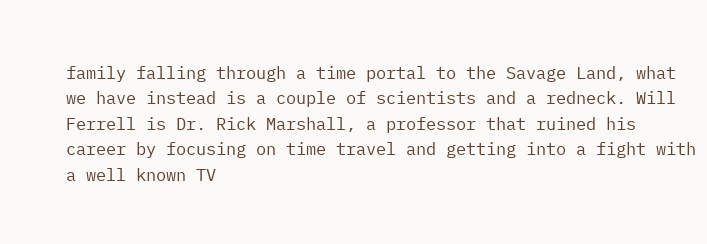family falling through a time portal to the Savage Land, what we have instead is a couple of scientists and a redneck. Will Ferrell is Dr. Rick Marshall, a professor that ruined his career by focusing on time travel and getting into a fight with a well known TV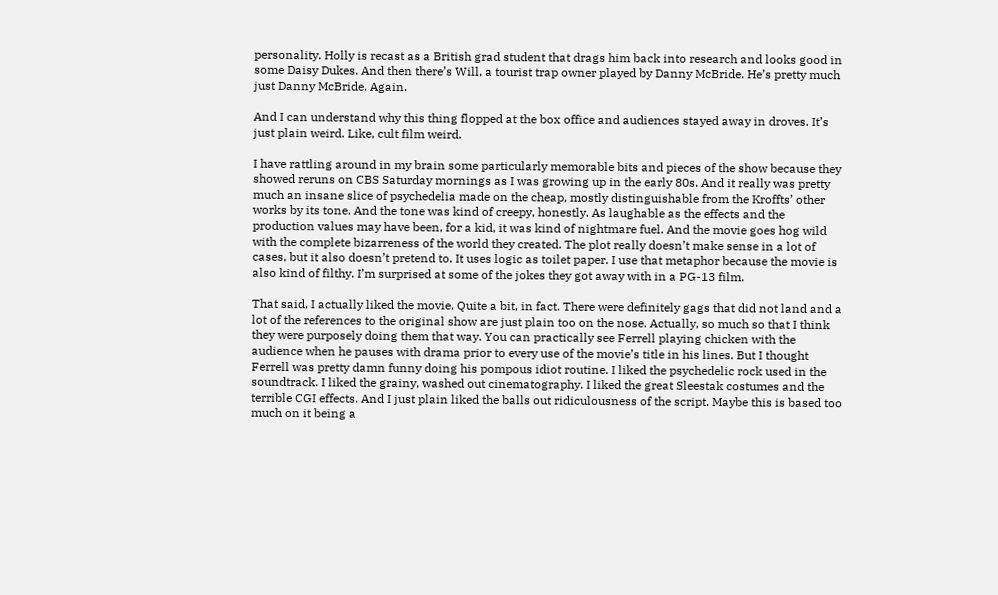personality. Holly is recast as a British grad student that drags him back into research and looks good in some Daisy Dukes. And then there’s Will, a tourist trap owner played by Danny McBride. He’s pretty much just Danny McBride. Again.

And I can understand why this thing flopped at the box office and audiences stayed away in droves. It’s just plain weird. Like, cult film weird.

I have rattling around in my brain some particularly memorable bits and pieces of the show because they showed reruns on CBS Saturday mornings as I was growing up in the early 80s. And it really was pretty much an insane slice of psychedelia made on the cheap, mostly distinguishable from the Kroffts’ other works by its tone. And the tone was kind of creepy, honestly. As laughable as the effects and the production values may have been, for a kid, it was kind of nightmare fuel. And the movie goes hog wild with the complete bizarreness of the world they created. The plot really doesn’t make sense in a lot of cases, but it also doesn’t pretend to. It uses logic as toilet paper. I use that metaphor because the movie is also kind of filthy. I’m surprised at some of the jokes they got away with in a PG-13 film.

That said, I actually liked the movie. Quite a bit, in fact. There were definitely gags that did not land and a lot of the references to the original show are just plain too on the nose. Actually, so much so that I think they were purposely doing them that way. You can practically see Ferrell playing chicken with the audience when he pauses with drama prior to every use of the movie’s title in his lines. But I thought Ferrell was pretty damn funny doing his pompous idiot routine. I liked the psychedelic rock used in the soundtrack. I liked the grainy, washed out cinematography. I liked the great Sleestak costumes and the terrible CGI effects. And I just plain liked the balls out ridiculousness of the script. Maybe this is based too much on it being a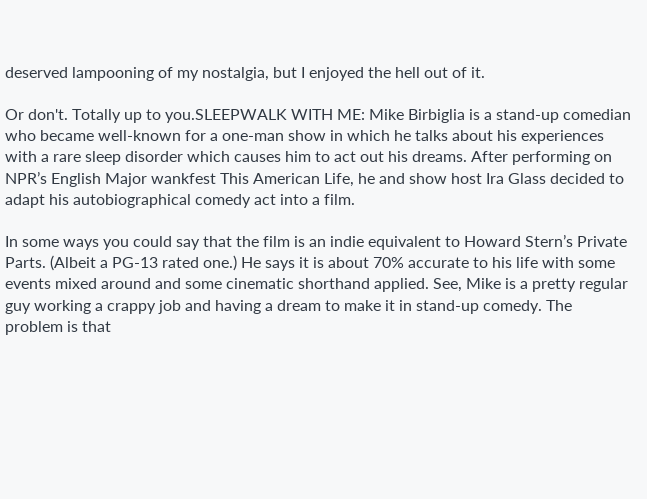deserved lampooning of my nostalgia, but I enjoyed the hell out of it.

Or don't. Totally up to you.SLEEPWALK WITH ME: Mike Birbiglia is a stand-up comedian who became well-known for a one-man show in which he talks about his experiences with a rare sleep disorder which causes him to act out his dreams. After performing on NPR’s English Major wankfest This American Life, he and show host Ira Glass decided to adapt his autobiographical comedy act into a film.

In some ways you could say that the film is an indie equivalent to Howard Stern’s Private Parts. (Albeit a PG-13 rated one.) He says it is about 70% accurate to his life with some events mixed around and some cinematic shorthand applied. See, Mike is a pretty regular guy working a crappy job and having a dream to make it in stand-up comedy. The problem is that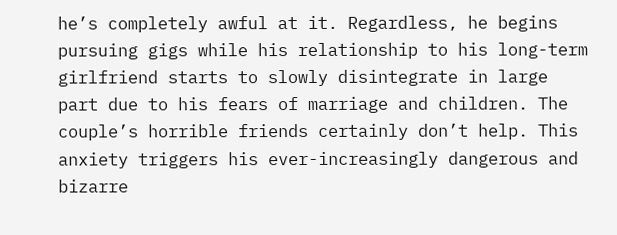he’s completely awful at it. Regardless, he begins pursuing gigs while his relationship to his long-term girlfriend starts to slowly disintegrate in large part due to his fears of marriage and children. The couple’s horrible friends certainly don’t help. This anxiety triggers his ever-increasingly dangerous and bizarre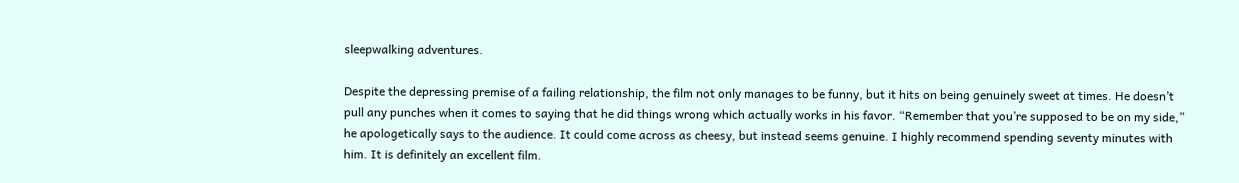sleepwalking adventures.

Despite the depressing premise of a failing relationship, the film not only manages to be funny, but it hits on being genuinely sweet at times. He doesn’t pull any punches when it comes to saying that he did things wrong which actually works in his favor. “Remember that you’re supposed to be on my side,” he apologetically says to the audience. It could come across as cheesy, but instead seems genuine. I highly recommend spending seventy minutes with him. It is definitely an excellent film.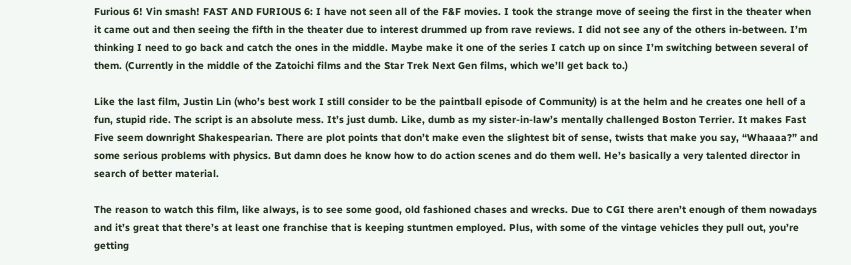Furious 6! Vin smash! FAST AND FURIOUS 6: I have not seen all of the F&F movies. I took the strange move of seeing the first in the theater when it came out and then seeing the fifth in the theater due to interest drummed up from rave reviews. I did not see any of the others in-between. I’m thinking I need to go back and catch the ones in the middle. Maybe make it one of the series I catch up on since I’m switching between several of them. (Currently in the middle of the Zatoichi films and the Star Trek Next Gen films, which we’ll get back to.)

Like the last film, Justin Lin (who’s best work I still consider to be the paintball episode of Community) is at the helm and he creates one hell of a fun, stupid ride. The script is an absolute mess. It’s just dumb. Like, dumb as my sister-in-law’s mentally challenged Boston Terrier. It makes Fast Five seem downright Shakespearian. There are plot points that don’t make even the slightest bit of sense, twists that make you say, “Whaaaa?” and some serious problems with physics. But damn does he know how to do action scenes and do them well. He’s basically a very talented director in search of better material.

The reason to watch this film, like always, is to see some good, old fashioned chases and wrecks. Due to CGI there aren’t enough of them nowadays and it’s great that there’s at least one franchise that is keeping stuntmen employed. Plus, with some of the vintage vehicles they pull out, you’re getting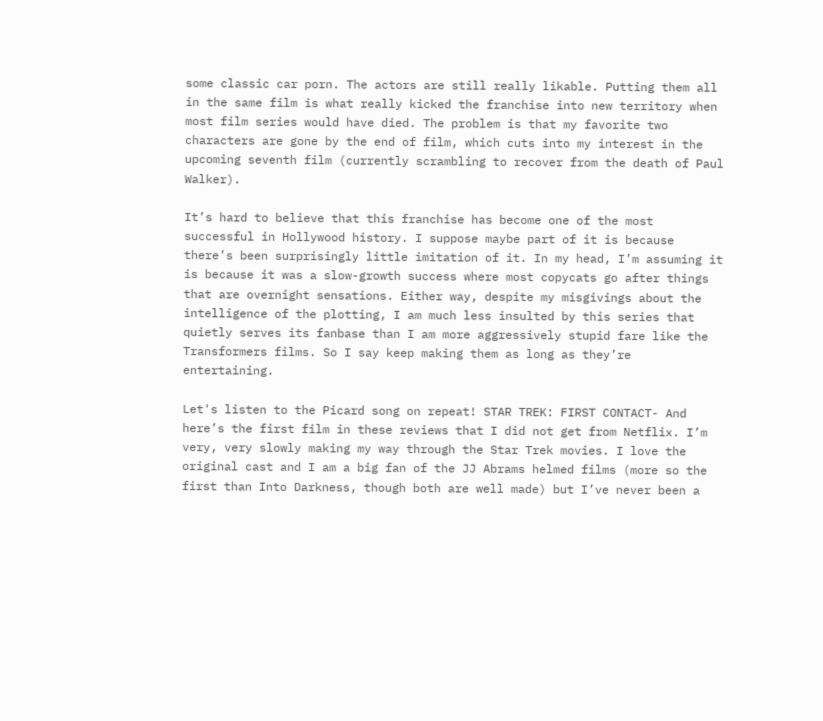some classic car porn. The actors are still really likable. Putting them all in the same film is what really kicked the franchise into new territory when most film series would have died. The problem is that my favorite two characters are gone by the end of film, which cuts into my interest in the upcoming seventh film (currently scrambling to recover from the death of Paul Walker).

It’s hard to believe that this franchise has become one of the most successful in Hollywood history. I suppose maybe part of it is because there’s been surprisingly little imitation of it. In my head, I’m assuming it is because it was a slow-growth success where most copycats go after things that are overnight sensations. Either way, despite my misgivings about the intelligence of the plotting, I am much less insulted by this series that quietly serves its fanbase than I am more aggressively stupid fare like the Transformers films. So I say keep making them as long as they’re entertaining.

Let's listen to the Picard song on repeat! STAR TREK: FIRST CONTACT- And here’s the first film in these reviews that I did not get from Netflix. I’m very, very slowly making my way through the Star Trek movies. I love the original cast and I am a big fan of the JJ Abrams helmed films (more so the first than Into Darkness, though both are well made) but I’ve never been a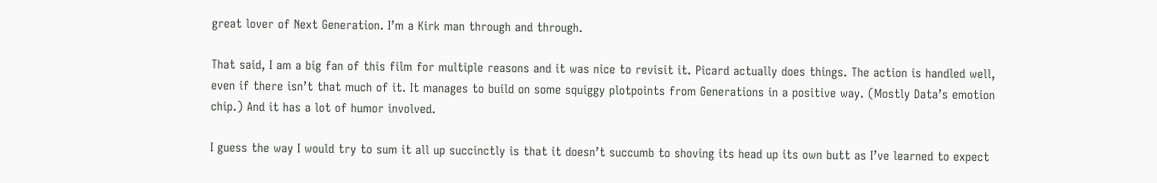great lover of Next Generation. I’m a Kirk man through and through.

That said, I am a big fan of this film for multiple reasons and it was nice to revisit it. Picard actually does things. The action is handled well, even if there isn’t that much of it. It manages to build on some squiggy plotpoints from Generations in a positive way. (Mostly Data’s emotion chip.) And it has a lot of humor involved.

I guess the way I would try to sum it all up succinctly is that it doesn’t succumb to shoving its head up its own butt as I’ve learned to expect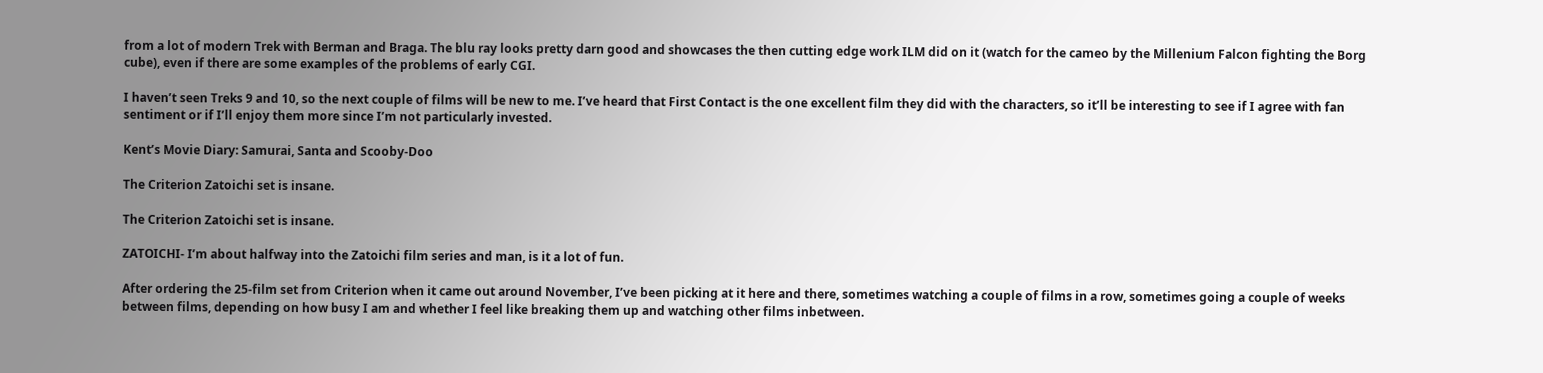from a lot of modern Trek with Berman and Braga. The blu ray looks pretty darn good and showcases the then cutting edge work ILM did on it (watch for the cameo by the Millenium Falcon fighting the Borg cube), even if there are some examples of the problems of early CGI.

I haven’t seen Treks 9 and 10, so the next couple of films will be new to me. I’ve heard that First Contact is the one excellent film they did with the characters, so it’ll be interesting to see if I agree with fan sentiment or if I’ll enjoy them more since I’m not particularly invested.

Kent’s Movie Diary: Samurai, Santa and Scooby-Doo

The Criterion Zatoichi set is insane.

The Criterion Zatoichi set is insane.

ZATOICHI- I’m about halfway into the Zatoichi film series and man, is it a lot of fun.

After ordering the 25-film set from Criterion when it came out around November, I’ve been picking at it here and there, sometimes watching a couple of films in a row, sometimes going a couple of weeks between films, depending on how busy I am and whether I feel like breaking them up and watching other films inbetween.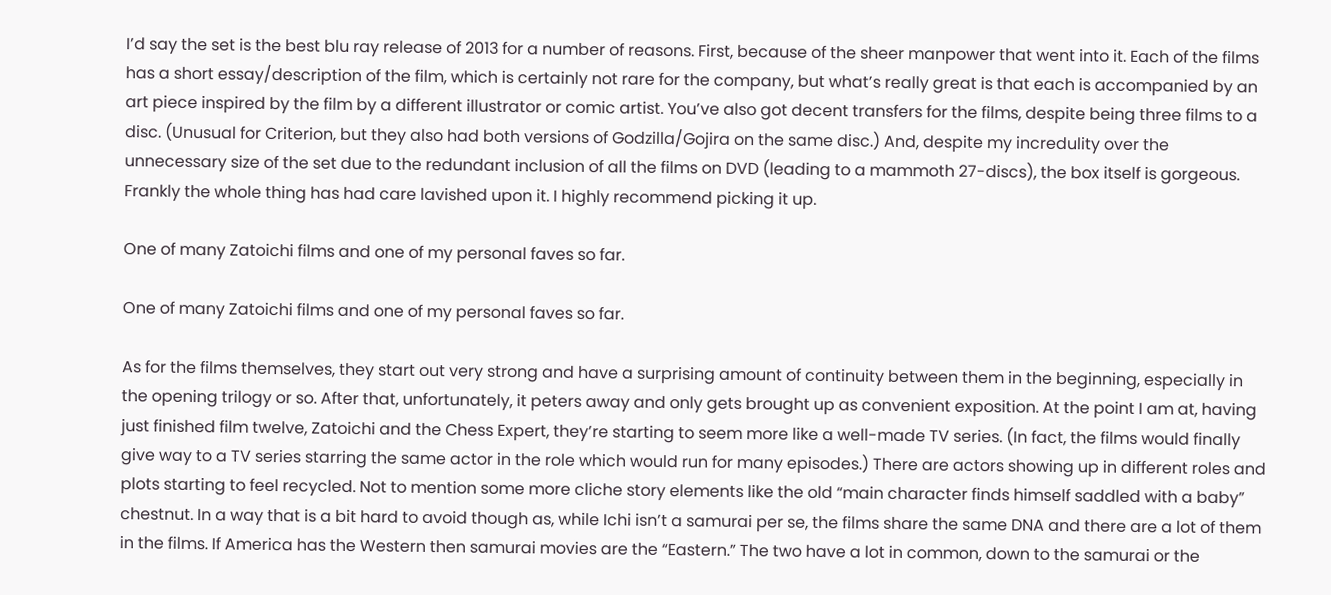I’d say the set is the best blu ray release of 2013 for a number of reasons. First, because of the sheer manpower that went into it. Each of the films has a short essay/description of the film, which is certainly not rare for the company, but what’s really great is that each is accompanied by an art piece inspired by the film by a different illustrator or comic artist. You’ve also got decent transfers for the films, despite being three films to a disc. (Unusual for Criterion, but they also had both versions of Godzilla/Gojira on the same disc.) And, despite my incredulity over the unnecessary size of the set due to the redundant inclusion of all the films on DVD (leading to a mammoth 27-discs), the box itself is gorgeous. Frankly the whole thing has had care lavished upon it. I highly recommend picking it up.

One of many Zatoichi films and one of my personal faves so far.

One of many Zatoichi films and one of my personal faves so far.

As for the films themselves, they start out very strong and have a surprising amount of continuity between them in the beginning, especially in the opening trilogy or so. After that, unfortunately, it peters away and only gets brought up as convenient exposition. At the point I am at, having just finished film twelve, Zatoichi and the Chess Expert, they’re starting to seem more like a well-made TV series. (In fact, the films would finally give way to a TV series starring the same actor in the role which would run for many episodes.) There are actors showing up in different roles and plots starting to feel recycled. Not to mention some more cliche story elements like the old “main character finds himself saddled with a baby” chestnut. In a way that is a bit hard to avoid though as, while Ichi isn’t a samurai per se, the films share the same DNA and there are a lot of them in the films. If America has the Western then samurai movies are the “Eastern.” The two have a lot in common, down to the samurai or the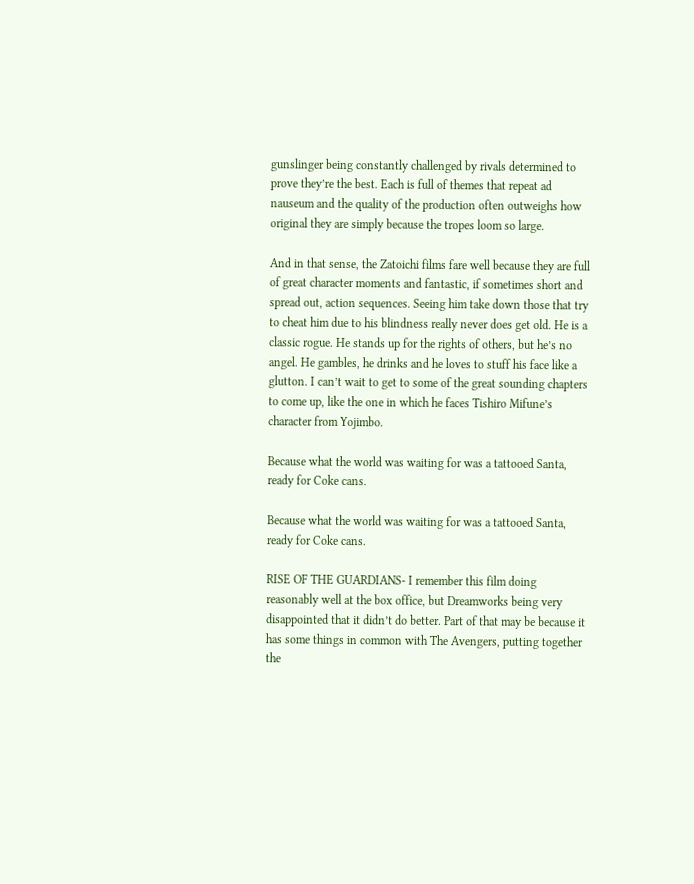gunslinger being constantly challenged by rivals determined to prove they’re the best. Each is full of themes that repeat ad nauseum and the quality of the production often outweighs how original they are simply because the tropes loom so large.

And in that sense, the Zatoichi films fare well because they are full of great character moments and fantastic, if sometimes short and spread out, action sequences. Seeing him take down those that try to cheat him due to his blindness really never does get old. He is a classic rogue. He stands up for the rights of others, but he’s no angel. He gambles, he drinks and he loves to stuff his face like a glutton. I can’t wait to get to some of the great sounding chapters to come up, like the one in which he faces Tishiro Mifune’s character from Yojimbo.

Because what the world was waiting for was a tattooed Santa, ready for Coke cans.

Because what the world was waiting for was a tattooed Santa, ready for Coke cans.

RISE OF THE GUARDIANS- I remember this film doing reasonably well at the box office, but Dreamworks being very disappointed that it didn’t do better. Part of that may be because it has some things in common with The Avengers, putting together the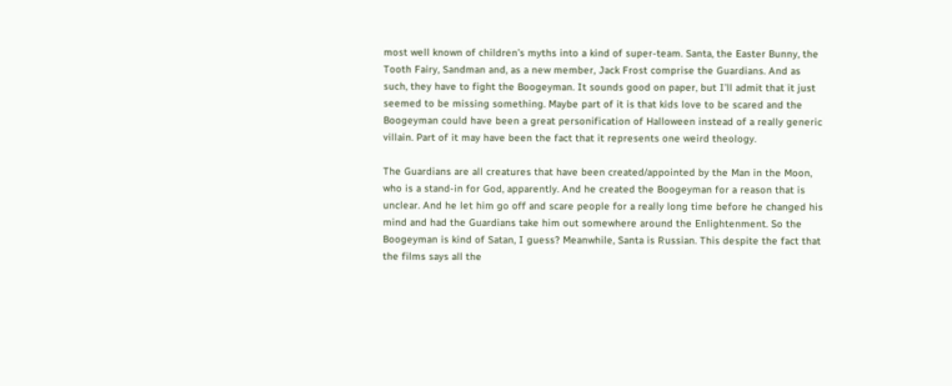most well known of children’s myths into a kind of super-team. Santa, the Easter Bunny, the Tooth Fairy, Sandman and, as a new member, Jack Frost comprise the Guardians. And as such, they have to fight the Boogeyman. It sounds good on paper, but I’ll admit that it just seemed to be missing something. Maybe part of it is that kids love to be scared and the Boogeyman could have been a great personification of Halloween instead of a really generic villain. Part of it may have been the fact that it represents one weird theology.

The Guardians are all creatures that have been created/appointed by the Man in the Moon, who is a stand-in for God, apparently. And he created the Boogeyman for a reason that is unclear. And he let him go off and scare people for a really long time before he changed his mind and had the Guardians take him out somewhere around the Enlightenment. So the Boogeyman is kind of Satan, I guess? Meanwhile, Santa is Russian. This despite the fact that the films says all the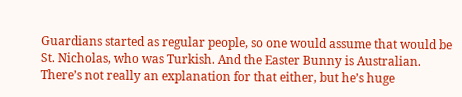Guardians started as regular people, so one would assume that would be St. Nicholas, who was Turkish. And the Easter Bunny is Australian. There’s not really an explanation for that either, but he’s huge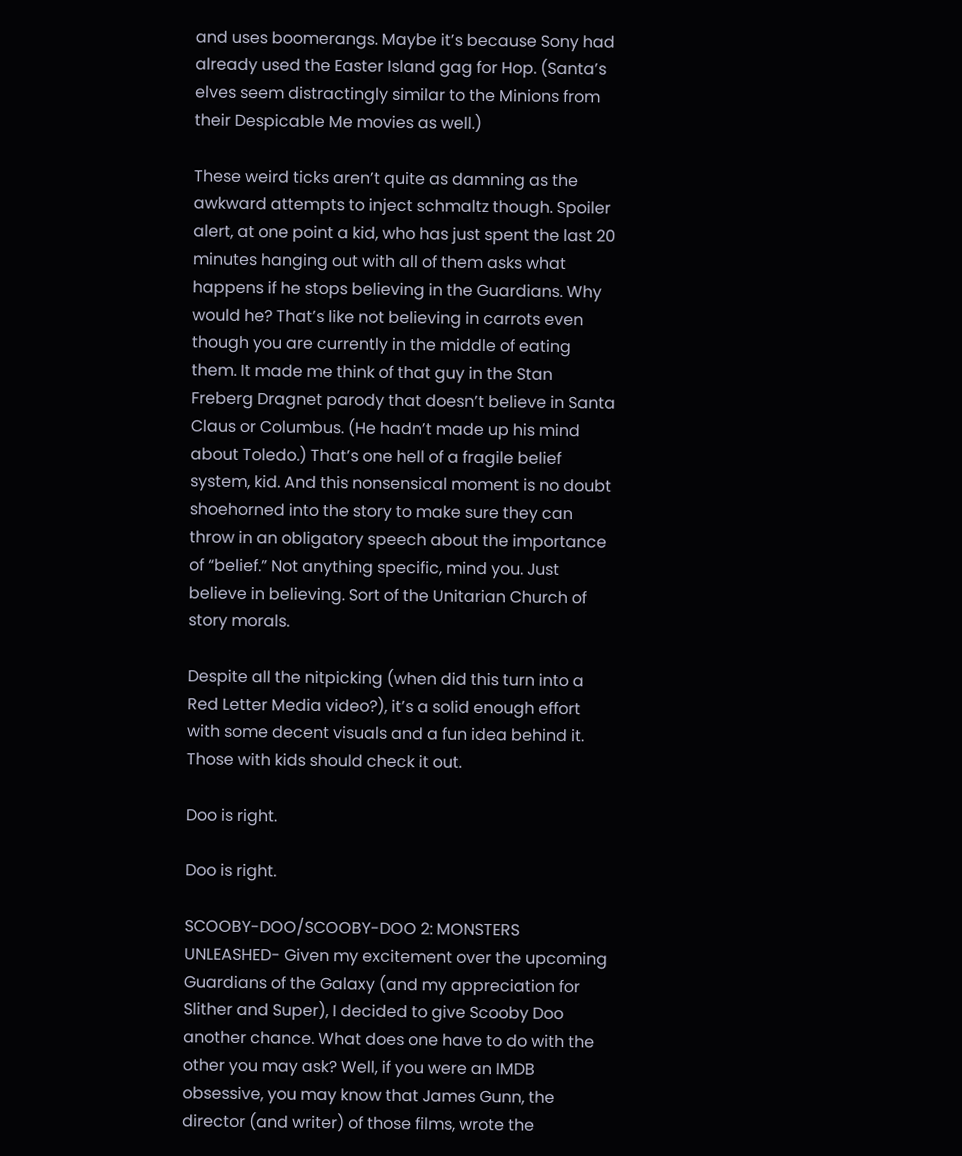and uses boomerangs. Maybe it’s because Sony had already used the Easter Island gag for Hop. (Santa’s elves seem distractingly similar to the Minions from their Despicable Me movies as well.)

These weird ticks aren’t quite as damning as the awkward attempts to inject schmaltz though. Spoiler alert, at one point a kid, who has just spent the last 20 minutes hanging out with all of them asks what happens if he stops believing in the Guardians. Why would he? That’s like not believing in carrots even though you are currently in the middle of eating them. It made me think of that guy in the Stan Freberg Dragnet parody that doesn’t believe in Santa Claus or Columbus. (He hadn’t made up his mind about Toledo.) That’s one hell of a fragile belief system, kid. And this nonsensical moment is no doubt shoehorned into the story to make sure they can throw in an obligatory speech about the importance of “belief.” Not anything specific, mind you. Just believe in believing. Sort of the Unitarian Church of story morals.

Despite all the nitpicking (when did this turn into a Red Letter Media video?), it’s a solid enough effort with some decent visuals and a fun idea behind it. Those with kids should check it out.

Doo is right.

Doo is right.

SCOOBY-DOO/SCOOBY-DOO 2: MONSTERS UNLEASHED- Given my excitement over the upcoming Guardians of the Galaxy (and my appreciation for Slither and Super), I decided to give Scooby Doo another chance. What does one have to do with the other you may ask? Well, if you were an IMDB obsessive, you may know that James Gunn, the director (and writer) of those films, wrote the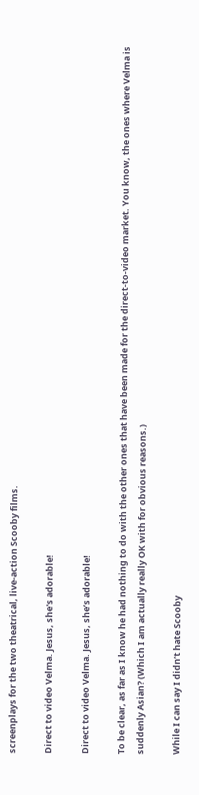screenplays for the two theatrical, live-action Scooby films.

Direct to video Velma. Jesus, she's adorable!

Direct to video Velma. Jesus, she’s adorable!

To be clear, as far as I know he had nothing to do with the other ones that have been made for the direct-to-video market. You know, the ones where Velma is suddenly Asian? (Which I am actually really OK with for obvious reasons.)

While I can say I didn’t hate Scooby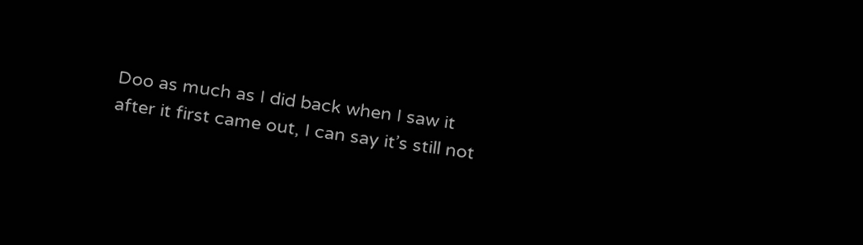Doo as much as I did back when I saw it after it first came out, I can say it’s still not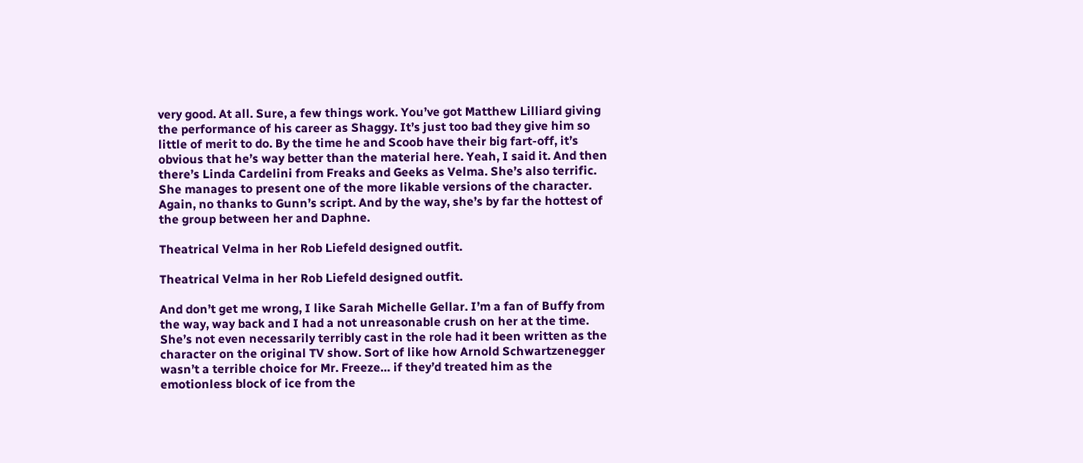very good. At all. Sure, a few things work. You’ve got Matthew Lilliard giving the performance of his career as Shaggy. It’s just too bad they give him so little of merit to do. By the time he and Scoob have their big fart-off, it’s obvious that he’s way better than the material here. Yeah, I said it. And then there’s Linda Cardelini from Freaks and Geeks as Velma. She’s also terrific. She manages to present one of the more likable versions of the character. Again, no thanks to Gunn’s script. And by the way, she’s by far the hottest of the group between her and Daphne.

Theatrical Velma in her Rob Liefeld designed outfit.

Theatrical Velma in her Rob Liefeld designed outfit.

And don’t get me wrong, I like Sarah Michelle Gellar. I’m a fan of Buffy from the way, way back and I had a not unreasonable crush on her at the time. She’s not even necessarily terribly cast in the role had it been written as the character on the original TV show. Sort of like how Arnold Schwartzenegger wasn’t a terrible choice for Mr. Freeze… if they’d treated him as the emotionless block of ice from the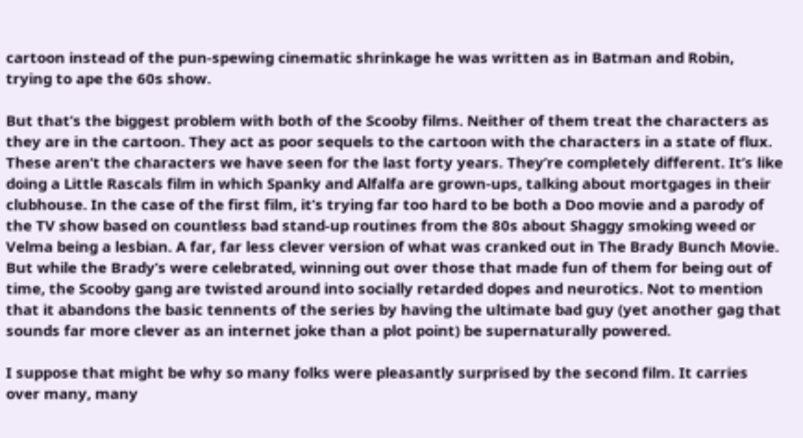cartoon instead of the pun-spewing cinematic shrinkage he was written as in Batman and Robin, trying to ape the 60s show.

But that’s the biggest problem with both of the Scooby films. Neither of them treat the characters as they are in the cartoon. They act as poor sequels to the cartoon with the characters in a state of flux. These aren’t the characters we have seen for the last forty years. They’re completely different. It’s like doing a Little Rascals film in which Spanky and Alfalfa are grown-ups, talking about mortgages in their clubhouse. In the case of the first film, it’s trying far too hard to be both a Doo movie and a parody of the TV show based on countless bad stand-up routines from the 80s about Shaggy smoking weed or Velma being a lesbian. A far, far less clever version of what was cranked out in The Brady Bunch Movie. But while the Brady’s were celebrated, winning out over those that made fun of them for being out of time, the Scooby gang are twisted around into socially retarded dopes and neurotics. Not to mention that it abandons the basic tennents of the series by having the ultimate bad guy (yet another gag that sounds far more clever as an internet joke than a plot point) be supernaturally powered.

I suppose that might be why so many folks were pleasantly surprised by the second film. It carries over many, many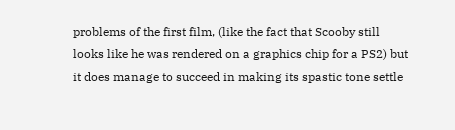problems of the first film, (like the fact that Scooby still looks like he was rendered on a graphics chip for a PS2) but it does manage to succeed in making its spastic tone settle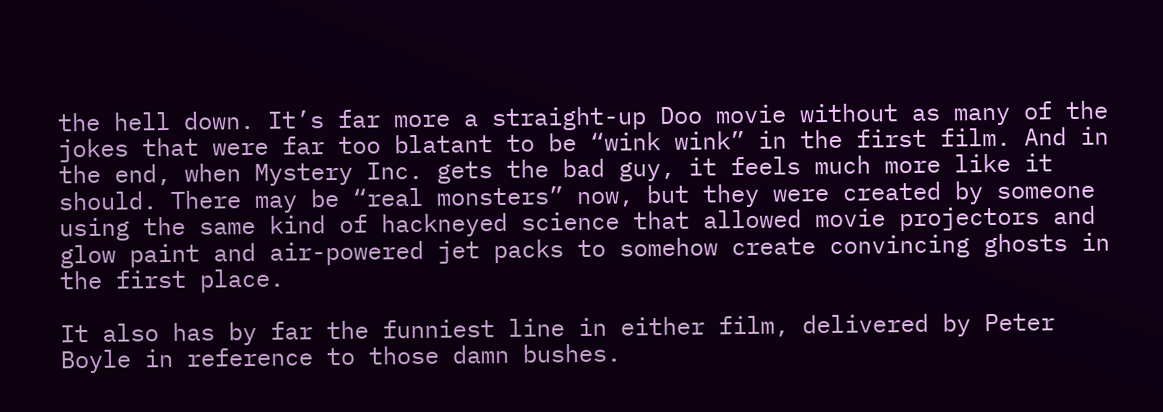the hell down. It’s far more a straight-up Doo movie without as many of the jokes that were far too blatant to be “wink wink” in the first film. And in the end, when Mystery Inc. gets the bad guy, it feels much more like it should. There may be “real monsters” now, but they were created by someone using the same kind of hackneyed science that allowed movie projectors and glow paint and air-powered jet packs to somehow create convincing ghosts in the first place.

It also has by far the funniest line in either film, delivered by Peter Boyle in reference to those damn bushes.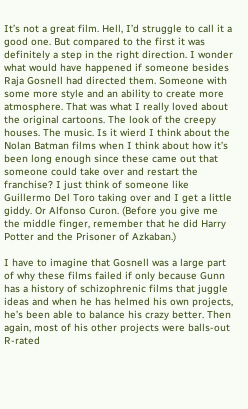It’s not a great film. Hell, I’d struggle to call it a good one. But compared to the first it was definitely a step in the right direction. I wonder what would have happened if someone besides Raja Gosnell had directed them. Someone with some more style and an ability to create more atmosphere. That was what I really loved about the original cartoons. The look of the creepy houses. The music. Is it wierd I think about the Nolan Batman films when I think about how it’s been long enough since these came out that someone could take over and restart the franchise? I just think of someone like Guillermo Del Toro taking over and I get a little giddy. Or Alfonso Curon. (Before you give me the middle finger, remember that he did Harry Potter and the Prisoner of Azkaban.)

I have to imagine that Gosnell was a large part of why these films failed if only because Gunn has a history of schizophrenic films that juggle ideas and when he has helmed his own projects, he’s been able to balance his crazy better. Then again, most of his other projects were balls-out R-rated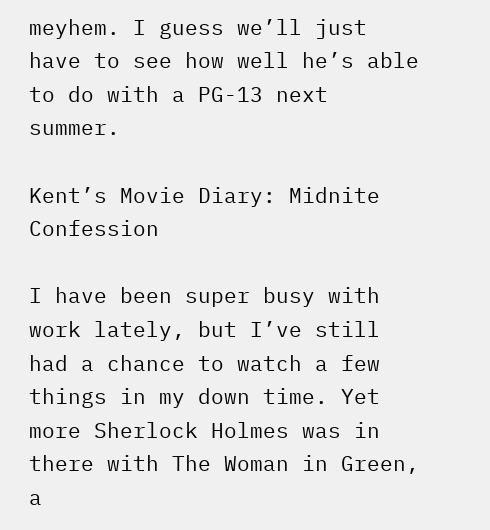meyhem. I guess we’ll just have to see how well he’s able to do with a PG-13 next summer.

Kent’s Movie Diary: Midnite Confession

I have been super busy with work lately, but I’ve still had a chance to watch a few things in my down time. Yet more Sherlock Holmes was in there with The Woman in Green, a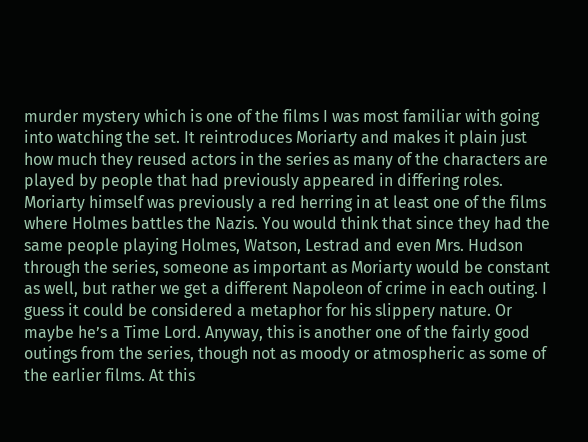murder mystery which is one of the films I was most familiar with going into watching the set. It reintroduces Moriarty and makes it plain just how much they reused actors in the series as many of the characters are played by people that had previously appeared in differing roles. Moriarty himself was previously a red herring in at least one of the films where Holmes battles the Nazis. You would think that since they had the same people playing Holmes, Watson, Lestrad and even Mrs. Hudson through the series, someone as important as Moriarty would be constant as well, but rather we get a different Napoleon of crime in each outing. I guess it could be considered a metaphor for his slippery nature. Or maybe he’s a Time Lord. Anyway, this is another one of the fairly good outings from the series, though not as moody or atmospheric as some of the earlier films. At this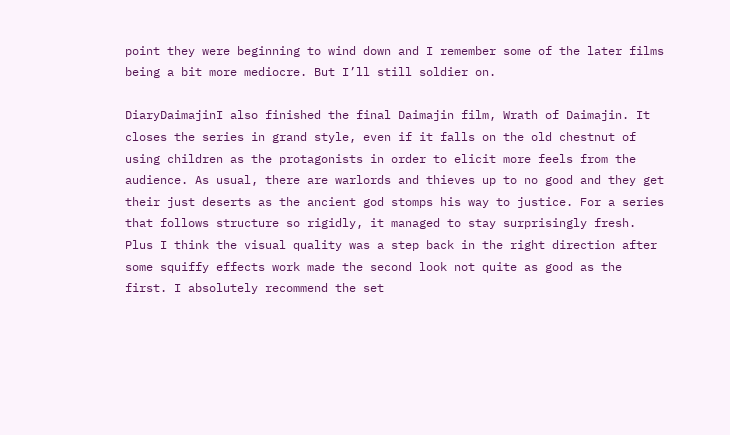point they were beginning to wind down and I remember some of the later films being a bit more mediocre. But I’ll still soldier on.

DiaryDaimajinI also finished the final Daimajin film, Wrath of Daimajin. It closes the series in grand style, even if it falls on the old chestnut of using children as the protagonists in order to elicit more feels from the audience. As usual, there are warlords and thieves up to no good and they get their just deserts as the ancient god stomps his way to justice. For a series that follows structure so rigidly, it managed to stay surprisingly fresh. Plus I think the visual quality was a step back in the right direction after some squiffy effects work made the second look not quite as good as the first. I absolutely recommend the set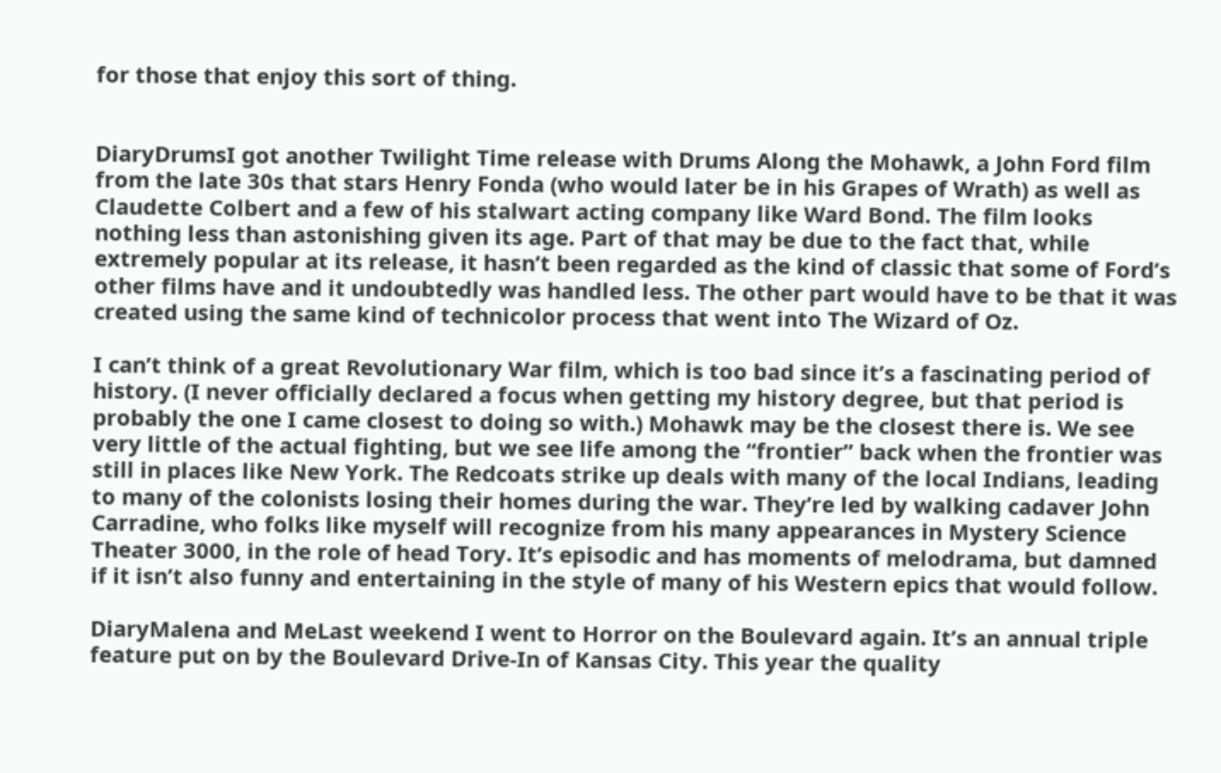for those that enjoy this sort of thing.


DiaryDrumsI got another Twilight Time release with Drums Along the Mohawk, a John Ford film from the late 30s that stars Henry Fonda (who would later be in his Grapes of Wrath) as well as Claudette Colbert and a few of his stalwart acting company like Ward Bond. The film looks nothing less than astonishing given its age. Part of that may be due to the fact that, while extremely popular at its release, it hasn’t been regarded as the kind of classic that some of Ford’s other films have and it undoubtedly was handled less. The other part would have to be that it was created using the same kind of technicolor process that went into The Wizard of Oz.

I can’t think of a great Revolutionary War film, which is too bad since it’s a fascinating period of history. (I never officially declared a focus when getting my history degree, but that period is probably the one I came closest to doing so with.) Mohawk may be the closest there is. We see very little of the actual fighting, but we see life among the “frontier” back when the frontier was still in places like New York. The Redcoats strike up deals with many of the local Indians, leading to many of the colonists losing their homes during the war. They’re led by walking cadaver John Carradine, who folks like myself will recognize from his many appearances in Mystery Science Theater 3000, in the role of head Tory. It’s episodic and has moments of melodrama, but damned if it isn’t also funny and entertaining in the style of many of his Western epics that would follow.

DiaryMalena and MeLast weekend I went to Horror on the Boulevard again. It’s an annual triple feature put on by the Boulevard Drive-In of Kansas City. This year the quality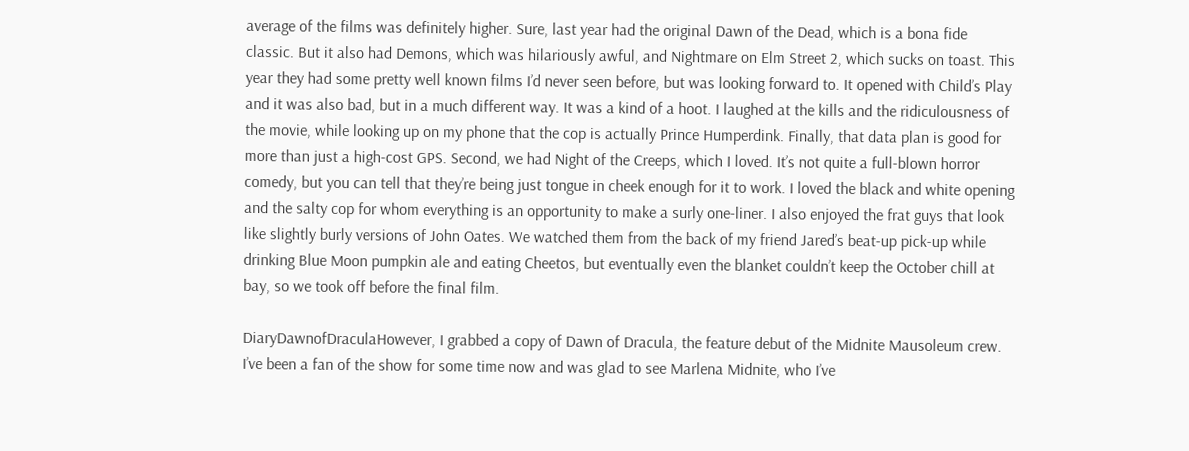average of the films was definitely higher. Sure, last year had the original Dawn of the Dead, which is a bona fide classic. But it also had Demons, which was hilariously awful, and Nightmare on Elm Street 2, which sucks on toast. This year they had some pretty well known films I’d never seen before, but was looking forward to. It opened with Child’s Play and it was also bad, but in a much different way. It was a kind of a hoot. I laughed at the kills and the ridiculousness of the movie, while looking up on my phone that the cop is actually Prince Humperdink. Finally, that data plan is good for more than just a high-cost GPS. Second, we had Night of the Creeps, which I loved. It’s not quite a full-blown horror comedy, but you can tell that they’re being just tongue in cheek enough for it to work. I loved the black and white opening and the salty cop for whom everything is an opportunity to make a surly one-liner. I also enjoyed the frat guys that look like slightly burly versions of John Oates. We watched them from the back of my friend Jared’s beat-up pick-up while drinking Blue Moon pumpkin ale and eating Cheetos, but eventually even the blanket couldn’t keep the October chill at bay, so we took off before the final film.

DiaryDawnofDraculaHowever, I grabbed a copy of Dawn of Dracula, the feature debut of the Midnite Mausoleum crew. I’ve been a fan of the show for some time now and was glad to see Marlena Midnite, who I’ve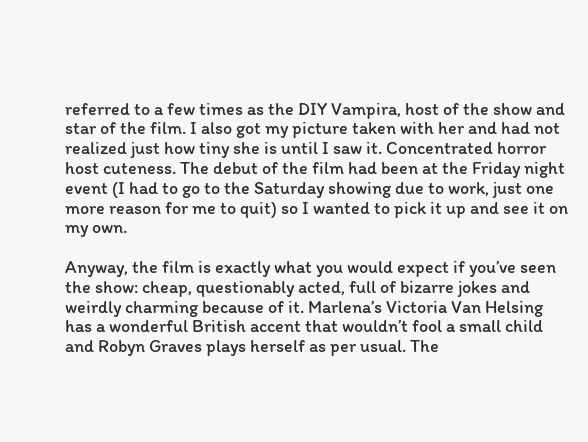referred to a few times as the DIY Vampira, host of the show and star of the film. I also got my picture taken with her and had not realized just how tiny she is until I saw it. Concentrated horror host cuteness. The debut of the film had been at the Friday night event (I had to go to the Saturday showing due to work, just one more reason for me to quit) so I wanted to pick it up and see it on my own.

Anyway, the film is exactly what you would expect if you’ve seen the show: cheap, questionably acted, full of bizarre jokes and weirdly charming because of it. Marlena’s Victoria Van Helsing has a wonderful British accent that wouldn’t fool a small child and Robyn Graves plays herself as per usual. The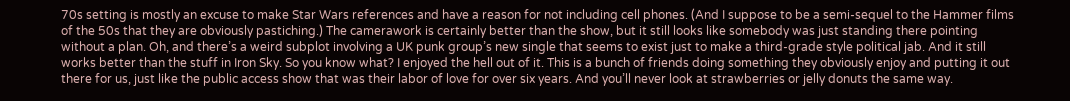70s setting is mostly an excuse to make Star Wars references and have a reason for not including cell phones. (And I suppose to be a semi-sequel to the Hammer films of the 50s that they are obviously pastiching.) The camerawork is certainly better than the show, but it still looks like somebody was just standing there pointing without a plan. Oh, and there’s a weird subplot involving a UK punk group’s new single that seems to exist just to make a third-grade style political jab. And it still works better than the stuff in Iron Sky. So you know what? I enjoyed the hell out of it. This is a bunch of friends doing something they obviously enjoy and putting it out there for us, just like the public access show that was their labor of love for over six years. And you’ll never look at strawberries or jelly donuts the same way.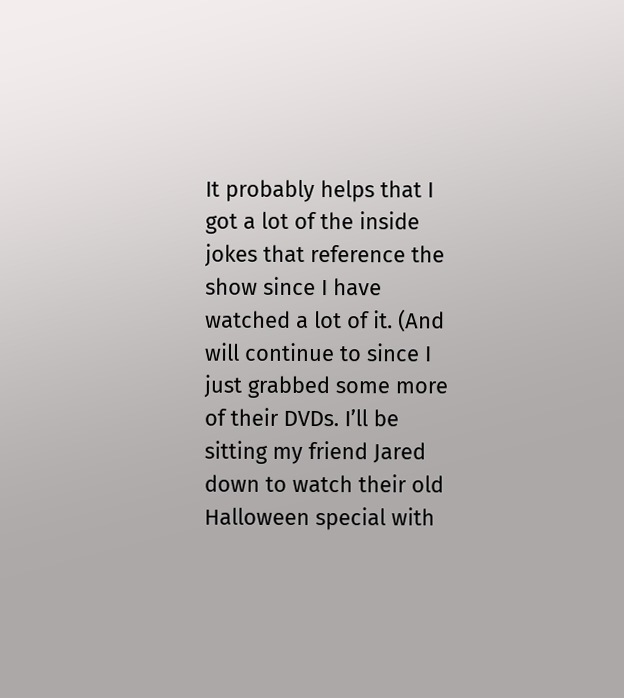It probably helps that I got a lot of the inside jokes that reference the show since I have watched a lot of it. (And will continue to since I just grabbed some more of their DVDs. I’ll be sitting my friend Jared down to watch their old Halloween special with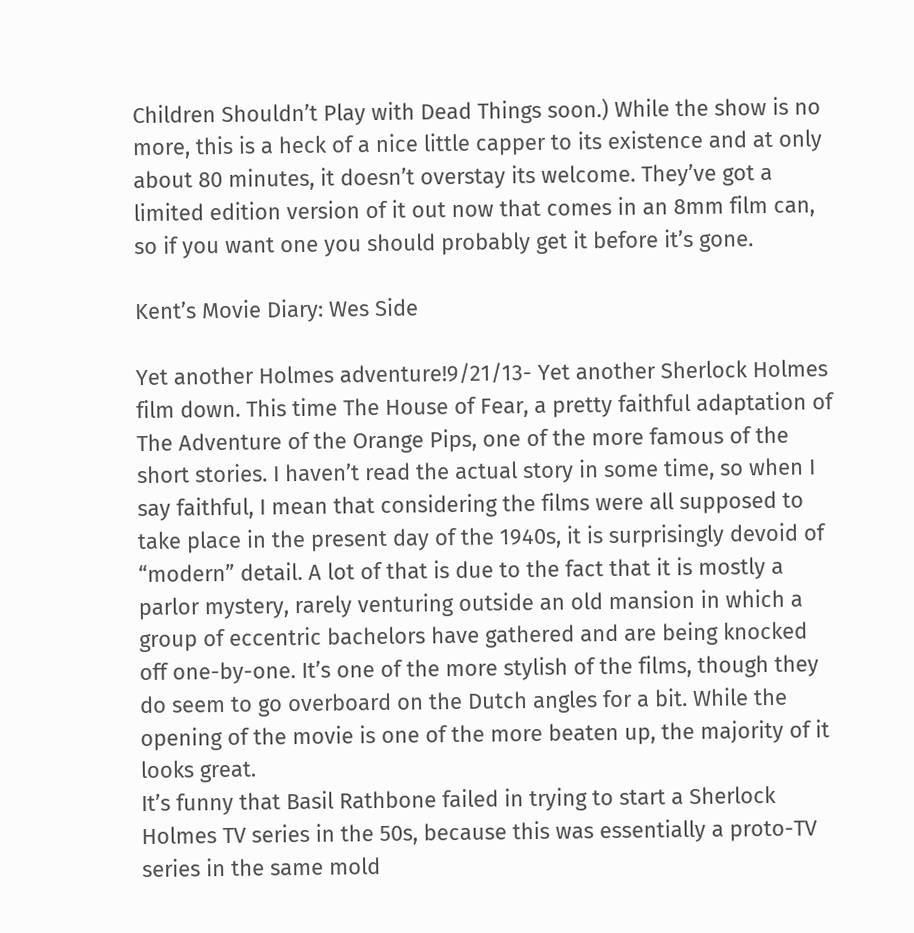Children Shouldn’t Play with Dead Things soon.) While the show is no more, this is a heck of a nice little capper to its existence and at only about 80 minutes, it doesn’t overstay its welcome. They’ve got a limited edition version of it out now that comes in an 8mm film can, so if you want one you should probably get it before it’s gone.

Kent’s Movie Diary: Wes Side

Yet another Holmes adventure!9/21/13- Yet another Sherlock Holmes film down. This time The House of Fear, a pretty faithful adaptation of The Adventure of the Orange Pips, one of the more famous of the short stories. I haven’t read the actual story in some time, so when I say faithful, I mean that considering the films were all supposed to take place in the present day of the 1940s, it is surprisingly devoid of “modern” detail. A lot of that is due to the fact that it is mostly a parlor mystery, rarely venturing outside an old mansion in which a group of eccentric bachelors have gathered and are being knocked off one-by-one. It’s one of the more stylish of the films, though they do seem to go overboard on the Dutch angles for a bit. While the opening of the movie is one of the more beaten up, the majority of it looks great.
It’s funny that Basil Rathbone failed in trying to start a Sherlock Holmes TV series in the 50s, because this was essentially a proto-TV series in the same mold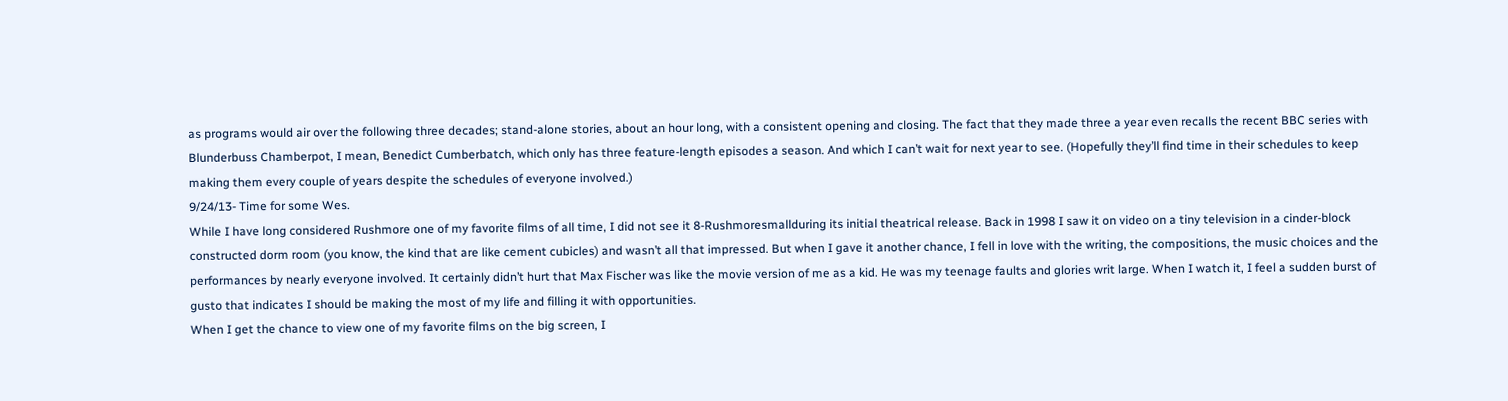as programs would air over the following three decades; stand-alone stories, about an hour long, with a consistent opening and closing. The fact that they made three a year even recalls the recent BBC series with Blunderbuss Chamberpot, I mean, Benedict Cumberbatch, which only has three feature-length episodes a season. And which I can’t wait for next year to see. (Hopefully they’ll find time in their schedules to keep making them every couple of years despite the schedules of everyone involved.)
9/24/13- Time for some Wes.
While I have long considered Rushmore one of my favorite films of all time, I did not see it 8-Rushmoresmallduring its initial theatrical release. Back in 1998 I saw it on video on a tiny television in a cinder-block constructed dorm room (you know, the kind that are like cement cubicles) and wasn’t all that impressed. But when I gave it another chance, I fell in love with the writing, the compositions, the music choices and the performances by nearly everyone involved. It certainly didn’t hurt that Max Fischer was like the movie version of me as a kid. He was my teenage faults and glories writ large. When I watch it, I feel a sudden burst of gusto that indicates I should be making the most of my life and filling it with opportunities.
When I get the chance to view one of my favorite films on the big screen, I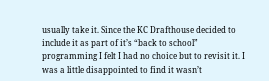usually take it. Since the KC Drafthouse decided to include it as part of it’s “back to school” programming I felt I had no choice but to revisit it. I was a little disappointed to find it wasn’t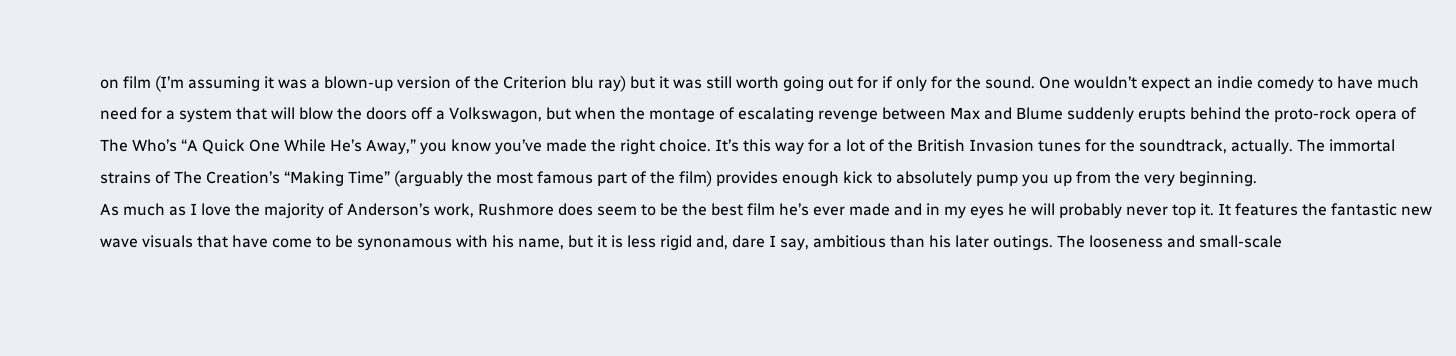on film (I’m assuming it was a blown-up version of the Criterion blu ray) but it was still worth going out for if only for the sound. One wouldn’t expect an indie comedy to have much need for a system that will blow the doors off a Volkswagon, but when the montage of escalating revenge between Max and Blume suddenly erupts behind the proto-rock opera of The Who’s “A Quick One While He’s Away,” you know you’ve made the right choice. It’s this way for a lot of the British Invasion tunes for the soundtrack, actually. The immortal strains of The Creation’s “Making Time” (arguably the most famous part of the film) provides enough kick to absolutely pump you up from the very beginning.
As much as I love the majority of Anderson’s work, Rushmore does seem to be the best film he’s ever made and in my eyes he will probably never top it. It features the fantastic new wave visuals that have come to be synonamous with his name, but it is less rigid and, dare I say, ambitious than his later outings. The looseness and small-scale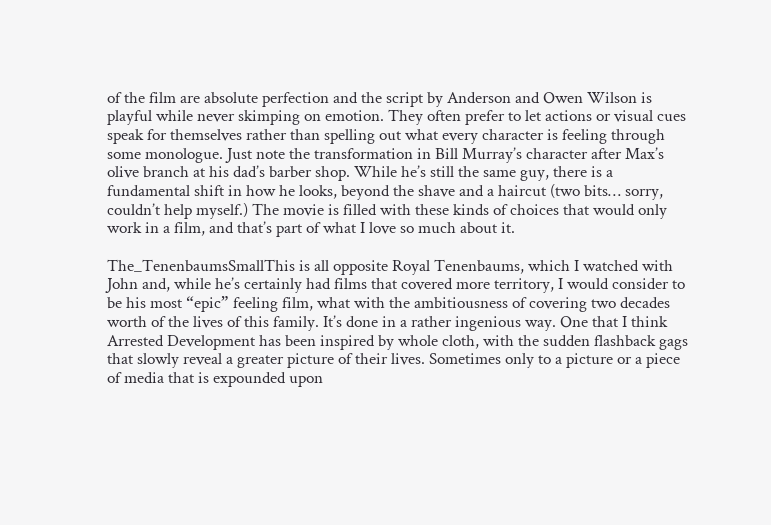of the film are absolute perfection and the script by Anderson and Owen Wilson is playful while never skimping on emotion. They often prefer to let actions or visual cues speak for themselves rather than spelling out what every character is feeling through some monologue. Just note the transformation in Bill Murray’s character after Max’s olive branch at his dad’s barber shop. While he’s still the same guy, there is a fundamental shift in how he looks, beyond the shave and a haircut (two bits… sorry, couldn’t help myself.) The movie is filled with these kinds of choices that would only work in a film, and that’s part of what I love so much about it.

The_TenenbaumsSmallThis is all opposite Royal Tenenbaums, which I watched with John and, while he’s certainly had films that covered more territory, I would consider to be his most “epic” feeling film, what with the ambitiousness of covering two decades worth of the lives of this family. It’s done in a rather ingenious way. One that I think Arrested Development has been inspired by whole cloth, with the sudden flashback gags that slowly reveal a greater picture of their lives. Sometimes only to a picture or a piece of media that is expounded upon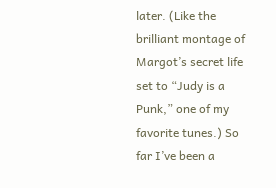later. (Like the brilliant montage of Margot’s secret life set to “Judy is a Punk,” one of my favorite tunes.) So far I’ve been a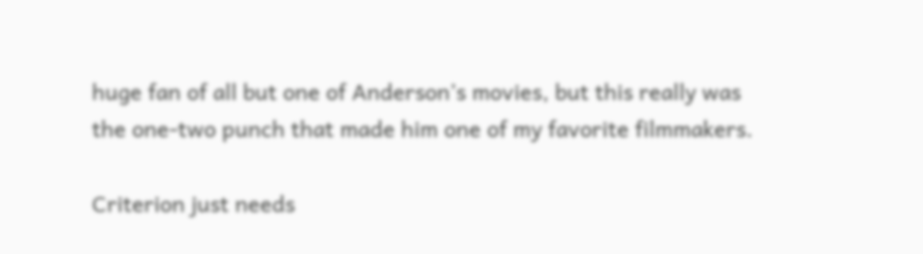huge fan of all but one of Anderson’s movies, but this really was the one-two punch that made him one of my favorite filmmakers.

Criterion just needs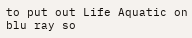to put out Life Aquatic on blu ray so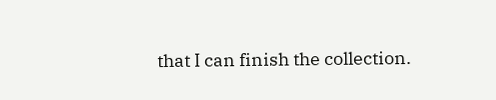that I can finish the collection.